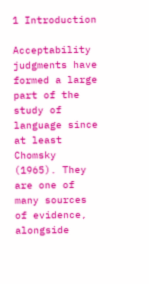1 Introduction

Acceptability judgments have formed a large part of the study of language since at least Chomsky (1965). They are one of many sources of evidence, alongside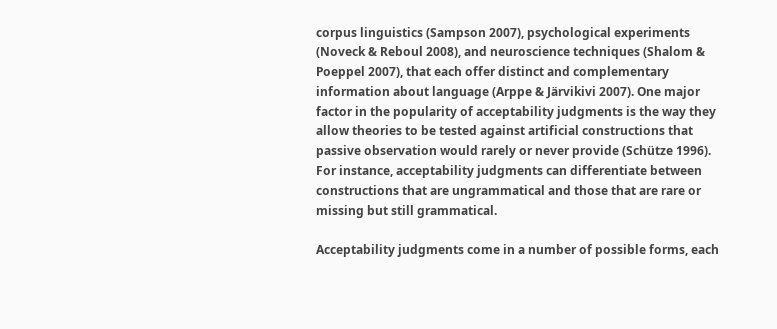corpus linguistics (Sampson 2007), psychological experiments (Noveck & Reboul 2008), and neuroscience techniques (Shalom & Poeppel 2007), that each offer distinct and complementary information about language (Arppe & Järvikivi 2007). One major factor in the popularity of acceptability judgments is the way they allow theories to be tested against artificial constructions that passive observation would rarely or never provide (Schütze 1996). For instance, acceptability judgments can differentiate between constructions that are ungrammatical and those that are rare or missing but still grammatical.

Acceptability judgments come in a number of possible forms, each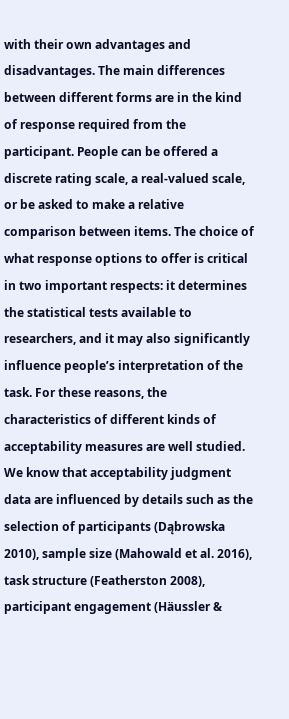with their own advantages and disadvantages. The main differences between different forms are in the kind of response required from the participant. People can be offered a discrete rating scale, a real-valued scale, or be asked to make a relative comparison between items. The choice of what response options to offer is critical in two important respects: it determines the statistical tests available to researchers, and it may also significantly influence people’s interpretation of the task. For these reasons, the characteristics of different kinds of acceptability measures are well studied. We know that acceptability judgment data are influenced by details such as the selection of participants (Dąbrowska 2010), sample size (Mahowald et al. 2016), task structure (Featherston 2008), participant engagement (Häussler &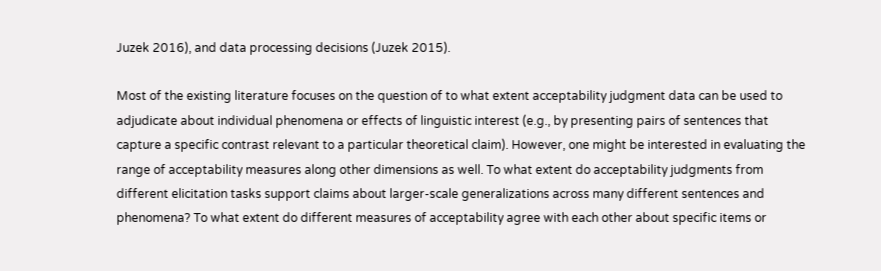Juzek 2016), and data processing decisions (Juzek 2015).

Most of the existing literature focuses on the question of to what extent acceptability judgment data can be used to adjudicate about individual phenomena or effects of linguistic interest (e.g., by presenting pairs of sentences that capture a specific contrast relevant to a particular theoretical claim). However, one might be interested in evaluating the range of acceptability measures along other dimensions as well. To what extent do acceptability judgments from different elicitation tasks support claims about larger-scale generalizations across many different sentences and phenomena? To what extent do different measures of acceptability agree with each other about specific items or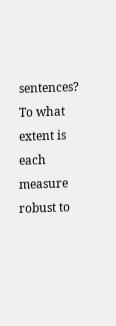sentences? To what extent is each measure robust to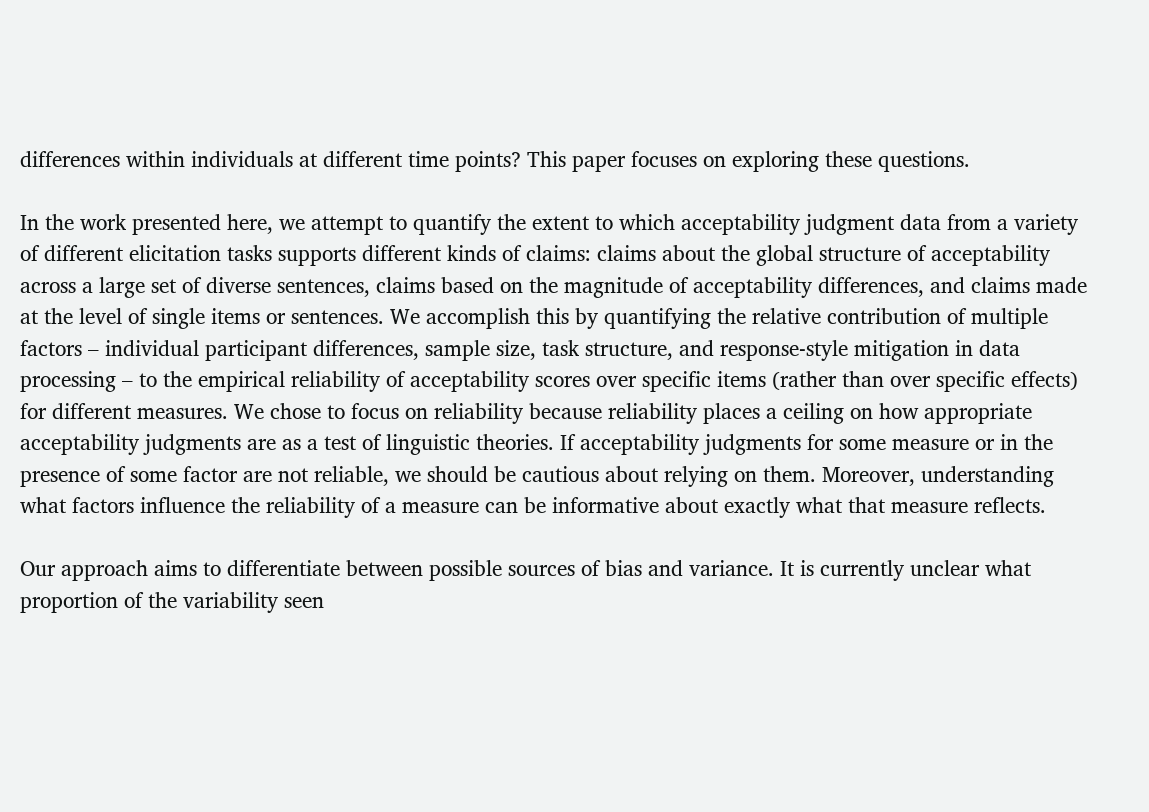differences within individuals at different time points? This paper focuses on exploring these questions.

In the work presented here, we attempt to quantify the extent to which acceptability judgment data from a variety of different elicitation tasks supports different kinds of claims: claims about the global structure of acceptability across a large set of diverse sentences, claims based on the magnitude of acceptability differences, and claims made at the level of single items or sentences. We accomplish this by quantifying the relative contribution of multiple factors – individual participant differences, sample size, task structure, and response-style mitigation in data processing – to the empirical reliability of acceptability scores over specific items (rather than over specific effects) for different measures. We chose to focus on reliability because reliability places a ceiling on how appropriate acceptability judgments are as a test of linguistic theories. If acceptability judgments for some measure or in the presence of some factor are not reliable, we should be cautious about relying on them. Moreover, understanding what factors influence the reliability of a measure can be informative about exactly what that measure reflects.

Our approach aims to differentiate between possible sources of bias and variance. It is currently unclear what proportion of the variability seen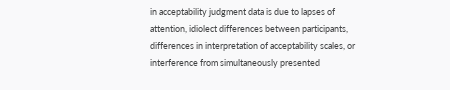in acceptability judgment data is due to lapses of attention, idiolect differences between participants, differences in interpretation of acceptability scales, or interference from simultaneously presented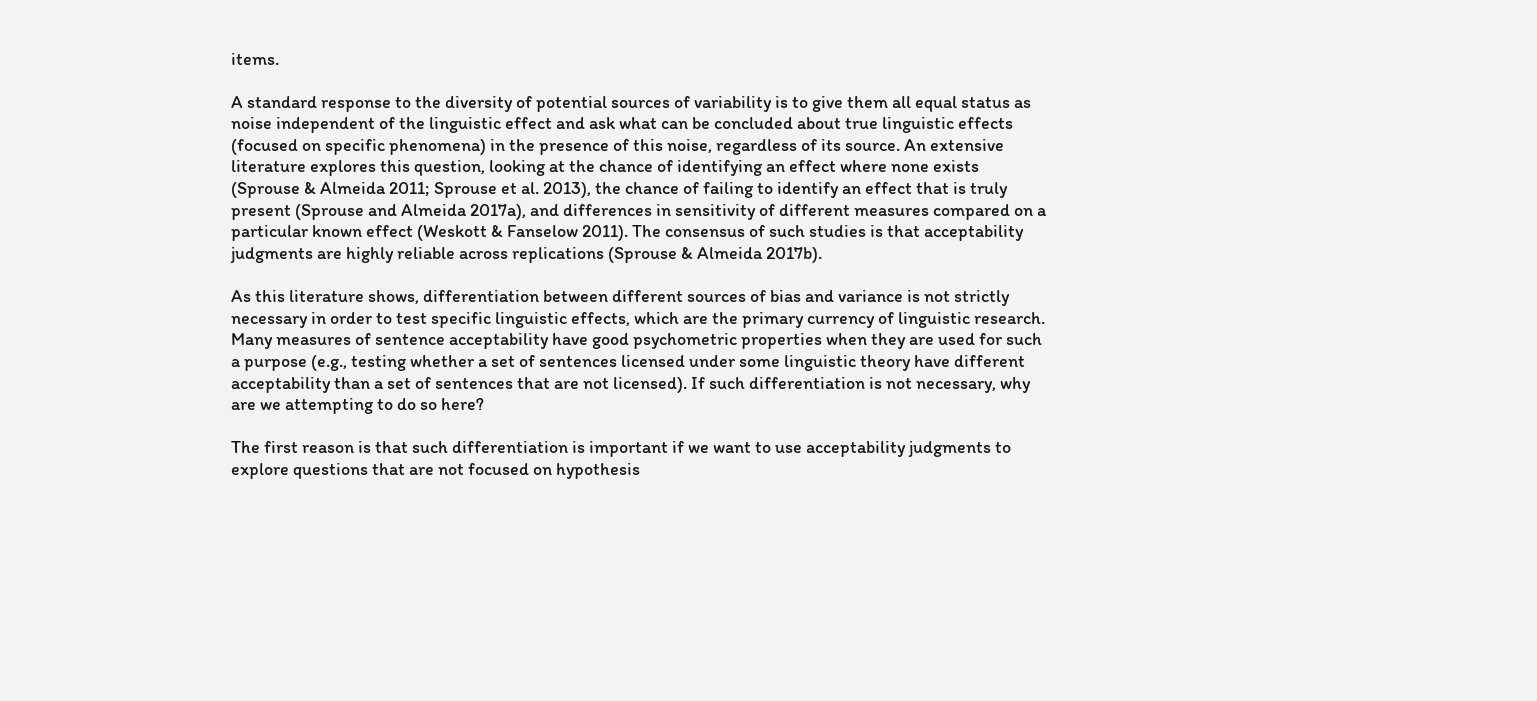items.

A standard response to the diversity of potential sources of variability is to give them all equal status as noise independent of the linguistic effect and ask what can be concluded about true linguistic effects (focused on specific phenomena) in the presence of this noise, regardless of its source. An extensive literature explores this question, looking at the chance of identifying an effect where none exists (Sprouse & Almeida 2011; Sprouse et al. 2013), the chance of failing to identify an effect that is truly present (Sprouse and Almeida 2017a), and differences in sensitivity of different measures compared on a particular known effect (Weskott & Fanselow 2011). The consensus of such studies is that acceptability judgments are highly reliable across replications (Sprouse & Almeida 2017b).

As this literature shows, differentiation between different sources of bias and variance is not strictly necessary in order to test specific linguistic effects, which are the primary currency of linguistic research. Many measures of sentence acceptability have good psychometric properties when they are used for such a purpose (e.g., testing whether a set of sentences licensed under some linguistic theory have different acceptability than a set of sentences that are not licensed). If such differentiation is not necessary, why are we attempting to do so here?

The first reason is that such differentiation is important if we want to use acceptability judgments to explore questions that are not focused on hypothesis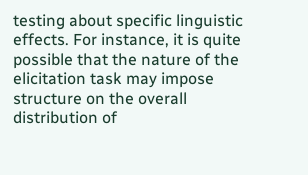testing about specific linguistic effects. For instance, it is quite possible that the nature of the elicitation task may impose structure on the overall distribution of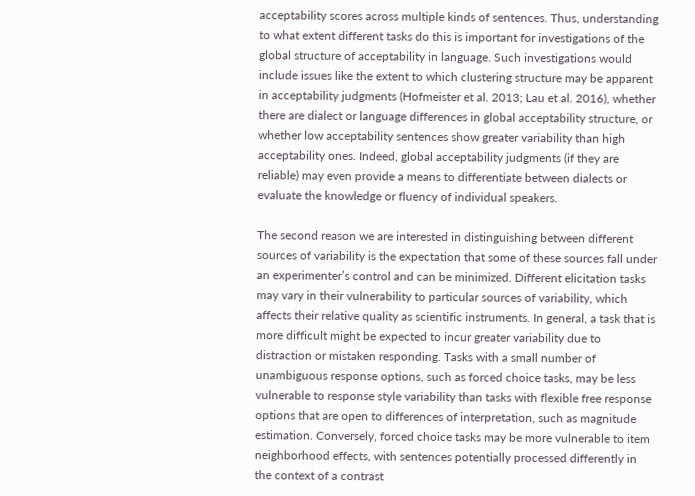acceptability scores across multiple kinds of sentences. Thus, understanding to what extent different tasks do this is important for investigations of the global structure of acceptability in language. Such investigations would include issues like the extent to which clustering structure may be apparent in acceptability judgments (Hofmeister et al. 2013; Lau et al. 2016), whether there are dialect or language differences in global acceptability structure, or whether low acceptability sentences show greater variability than high acceptability ones. Indeed, global acceptability judgments (if they are reliable) may even provide a means to differentiate between dialects or evaluate the knowledge or fluency of individual speakers.

The second reason we are interested in distinguishing between different sources of variability is the expectation that some of these sources fall under an experimenter’s control and can be minimized. Different elicitation tasks may vary in their vulnerability to particular sources of variability, which affects their relative quality as scientific instruments. In general, a task that is more difficult might be expected to incur greater variability due to distraction or mistaken responding. Tasks with a small number of unambiguous response options, such as forced choice tasks, may be less vulnerable to response style variability than tasks with flexible free response options that are open to differences of interpretation, such as magnitude estimation. Conversely, forced choice tasks may be more vulnerable to item neighborhood effects, with sentences potentially processed differently in the context of a contrast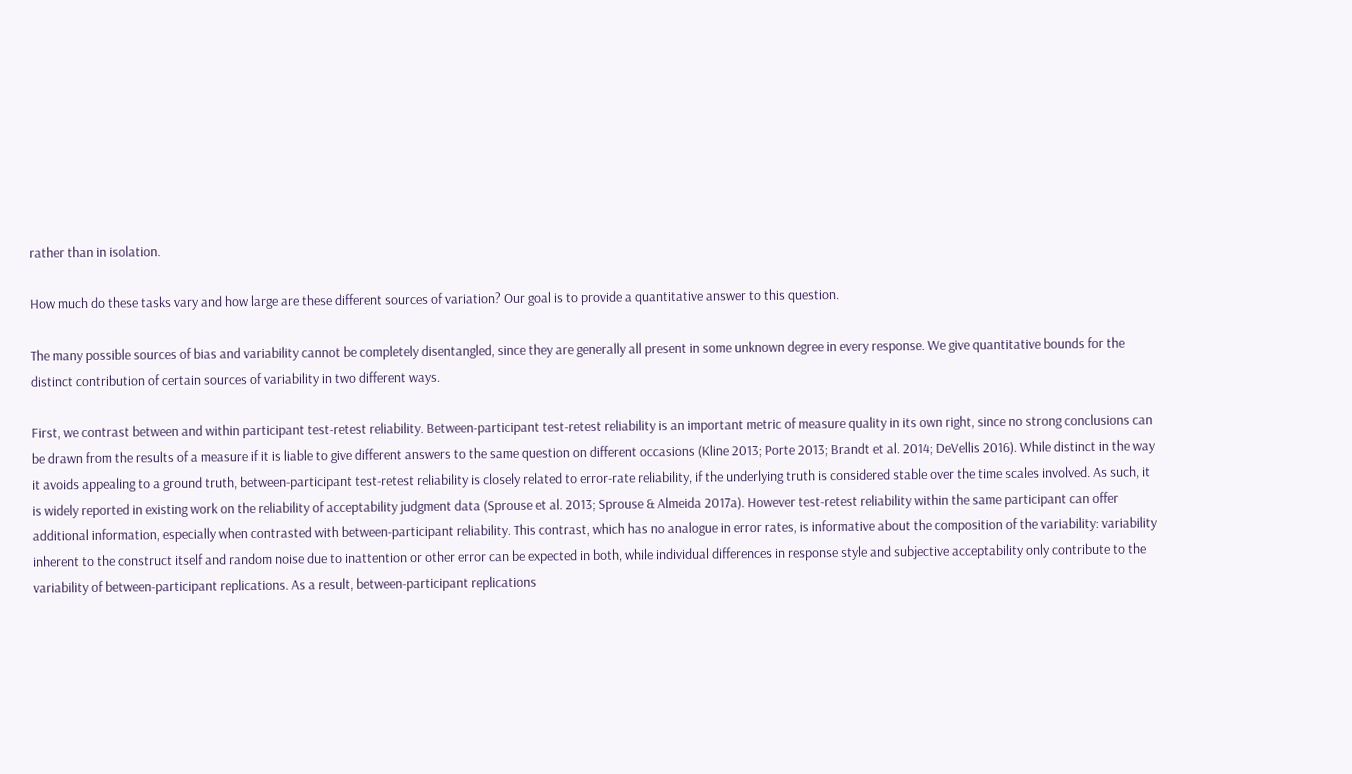rather than in isolation.

How much do these tasks vary and how large are these different sources of variation? Our goal is to provide a quantitative answer to this question.

The many possible sources of bias and variability cannot be completely disentangled, since they are generally all present in some unknown degree in every response. We give quantitative bounds for the distinct contribution of certain sources of variability in two different ways.

First, we contrast between and within participant test-retest reliability. Between-participant test-retest reliability is an important metric of measure quality in its own right, since no strong conclusions can be drawn from the results of a measure if it is liable to give different answers to the same question on different occasions (Kline 2013; Porte 2013; Brandt et al. 2014; DeVellis 2016). While distinct in the way it avoids appealing to a ground truth, between-participant test-retest reliability is closely related to error-rate reliability, if the underlying truth is considered stable over the time scales involved. As such, it is widely reported in existing work on the reliability of acceptability judgment data (Sprouse et al. 2013; Sprouse & Almeida 2017a). However test-retest reliability within the same participant can offer additional information, especially when contrasted with between-participant reliability. This contrast, which has no analogue in error rates, is informative about the composition of the variability: variability inherent to the construct itself and random noise due to inattention or other error can be expected in both, while individual differences in response style and subjective acceptability only contribute to the variability of between-participant replications. As a result, between-participant replications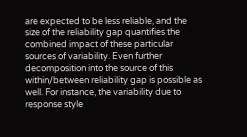are expected to be less reliable, and the size of the reliability gap quantifies the combined impact of these particular sources of variability. Even further decomposition into the source of this within/between reliability gap is possible as well. For instance, the variability due to response style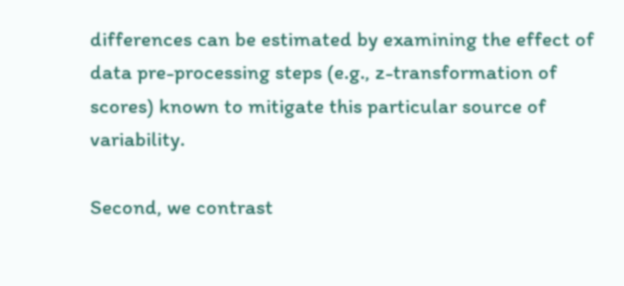differences can be estimated by examining the effect of data pre-processing steps (e.g., z-transformation of scores) known to mitigate this particular source of variability.

Second, we contrast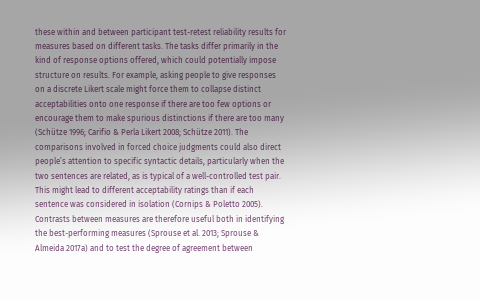these within and between participant test-retest reliability results for measures based on different tasks. The tasks differ primarily in the kind of response options offered, which could potentially impose structure on results. For example, asking people to give responses on a discrete Likert scale might force them to collapse distinct acceptabilities onto one response if there are too few options or encourage them to make spurious distinctions if there are too many (Schütze 1996; Carifio & Perla Likert 2008; Schütze 2011). The comparisons involved in forced choice judgments could also direct people’s attention to specific syntactic details, particularly when the two sentences are related, as is typical of a well-controlled test pair. This might lead to different acceptability ratings than if each sentence was considered in isolation (Cornips & Poletto 2005). Contrasts between measures are therefore useful both in identifying the best-performing measures (Sprouse et al. 2013; Sprouse & Almeida 2017a) and to test the degree of agreement between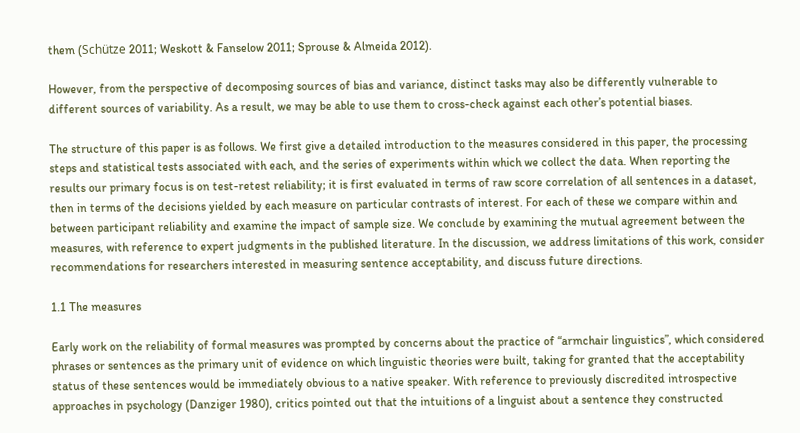them (Schütze 2011; Weskott & Fanselow 2011; Sprouse & Almeida 2012).

However, from the perspective of decomposing sources of bias and variance, distinct tasks may also be differently vulnerable to different sources of variability. As a result, we may be able to use them to cross-check against each other’s potential biases.

The structure of this paper is as follows. We first give a detailed introduction to the measures considered in this paper, the processing steps and statistical tests associated with each, and the series of experiments within which we collect the data. When reporting the results our primary focus is on test-retest reliability; it is first evaluated in terms of raw score correlation of all sentences in a dataset, then in terms of the decisions yielded by each measure on particular contrasts of interest. For each of these we compare within and between participant reliability and examine the impact of sample size. We conclude by examining the mutual agreement between the measures, with reference to expert judgments in the published literature. In the discussion, we address limitations of this work, consider recommendations for researchers interested in measuring sentence acceptability, and discuss future directions.

1.1 The measures

Early work on the reliability of formal measures was prompted by concerns about the practice of “armchair linguistics”, which considered phrases or sentences as the primary unit of evidence on which linguistic theories were built, taking for granted that the acceptability status of these sentences would be immediately obvious to a native speaker. With reference to previously discredited introspective approaches in psychology (Danziger 1980), critics pointed out that the intuitions of a linguist about a sentence they constructed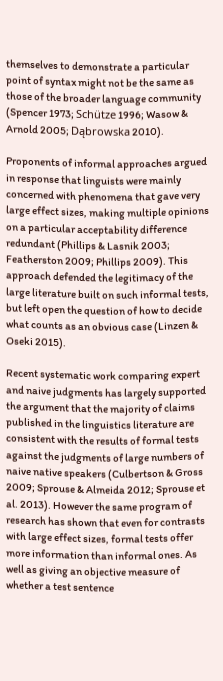themselves to demonstrate a particular point of syntax might not be the same as those of the broader language community (Spencer 1973; Schütze 1996; Wasow & Arnold 2005; Dąbrowska 2010).

Proponents of informal approaches argued in response that linguists were mainly concerned with phenomena that gave very large effect sizes, making multiple opinions on a particular acceptability difference redundant (Phillips & Lasnik 2003; Featherston 2009; Phillips 2009). This approach defended the legitimacy of the large literature built on such informal tests, but left open the question of how to decide what counts as an obvious case (Linzen & Oseki 2015).

Recent systematic work comparing expert and naive judgments has largely supported the argument that the majority of claims published in the linguistics literature are consistent with the results of formal tests against the judgments of large numbers of naive native speakers (Culbertson & Gross 2009; Sprouse & Almeida 2012; Sprouse et al. 2013). However the same program of research has shown that even for contrasts with large effect sizes, formal tests offer more information than informal ones. As well as giving an objective measure of whether a test sentence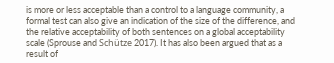is more or less acceptable than a control to a language community, a formal test can also give an indication of the size of the difference, and the relative acceptability of both sentences on a global acceptability scale (Sprouse and Schütze 2017). It has also been argued that as a result of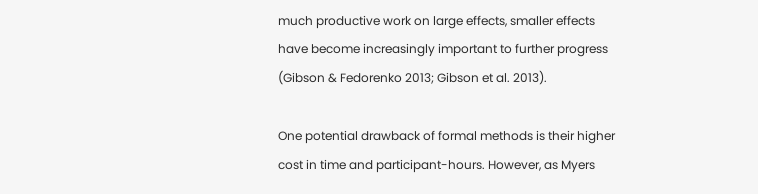much productive work on large effects, smaller effects have become increasingly important to further progress (Gibson & Fedorenko 2013; Gibson et al. 2013).

One potential drawback of formal methods is their higher cost in time and participant-hours. However, as Myers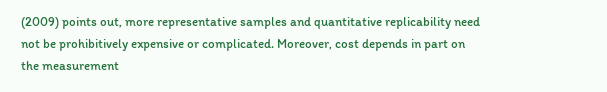(2009) points out, more representative samples and quantitative replicability need not be prohibitively expensive or complicated. Moreover, cost depends in part on the measurement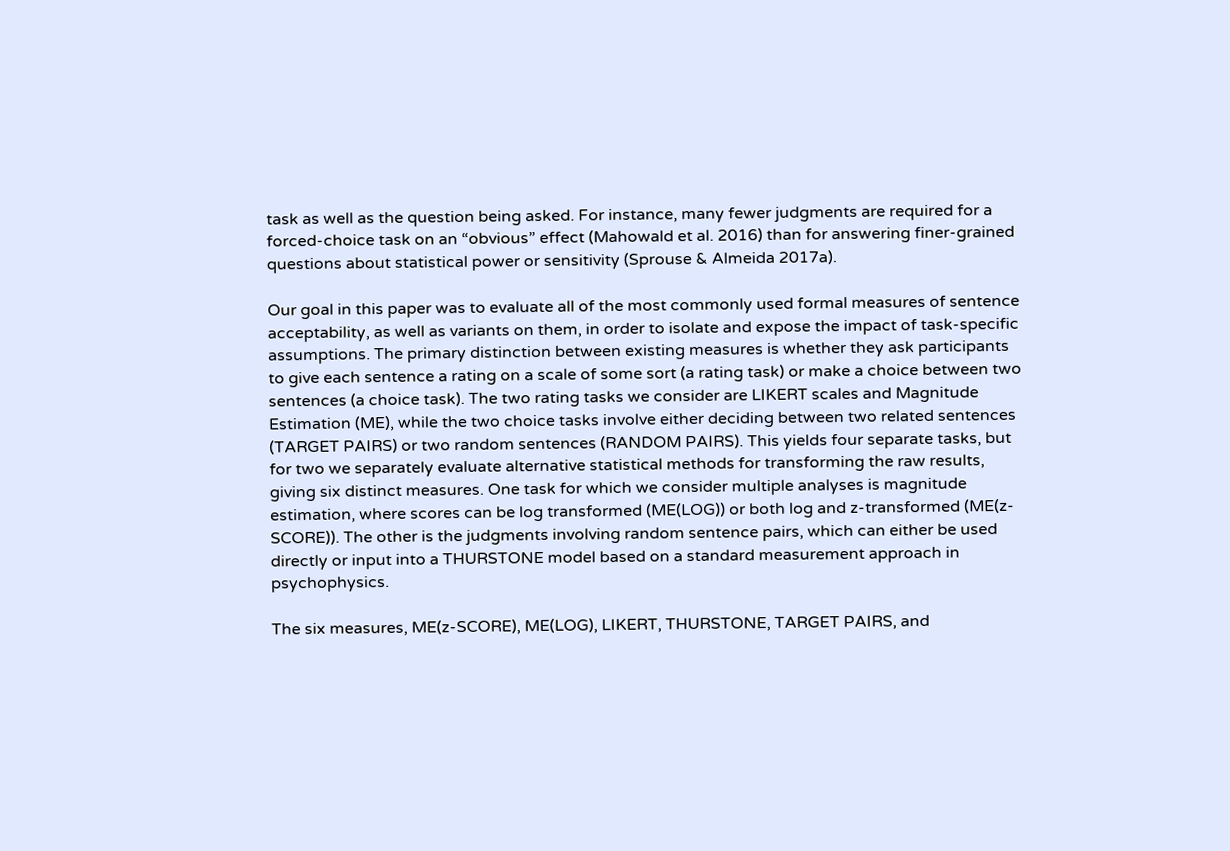task as well as the question being asked. For instance, many fewer judgments are required for a forced-choice task on an “obvious” effect (Mahowald et al. 2016) than for answering finer-grained questions about statistical power or sensitivity (Sprouse & Almeida 2017a).

Our goal in this paper was to evaluate all of the most commonly used formal measures of sentence acceptability, as well as variants on them, in order to isolate and expose the impact of task-specific assumptions. The primary distinction between existing measures is whether they ask participants to give each sentence a rating on a scale of some sort (a rating task) or make a choice between two sentences (a choice task). The two rating tasks we consider are LIKERT scales and Magnitude Estimation (ME), while the two choice tasks involve either deciding between two related sentences (TARGET PAIRS) or two random sentences (RANDOM PAIRS). This yields four separate tasks, but for two we separately evaluate alternative statistical methods for transforming the raw results, giving six distinct measures. One task for which we consider multiple analyses is magnitude estimation, where scores can be log transformed (ME(LOG)) or both log and z-transformed (ME(z-SCORE)). The other is the judgments involving random sentence pairs, which can either be used directly or input into a THURSTONE model based on a standard measurement approach in psychophysics.

The six measures, ME(z-SCORE), ME(LOG), LIKERT, THURSTONE, TARGET PAIRS, and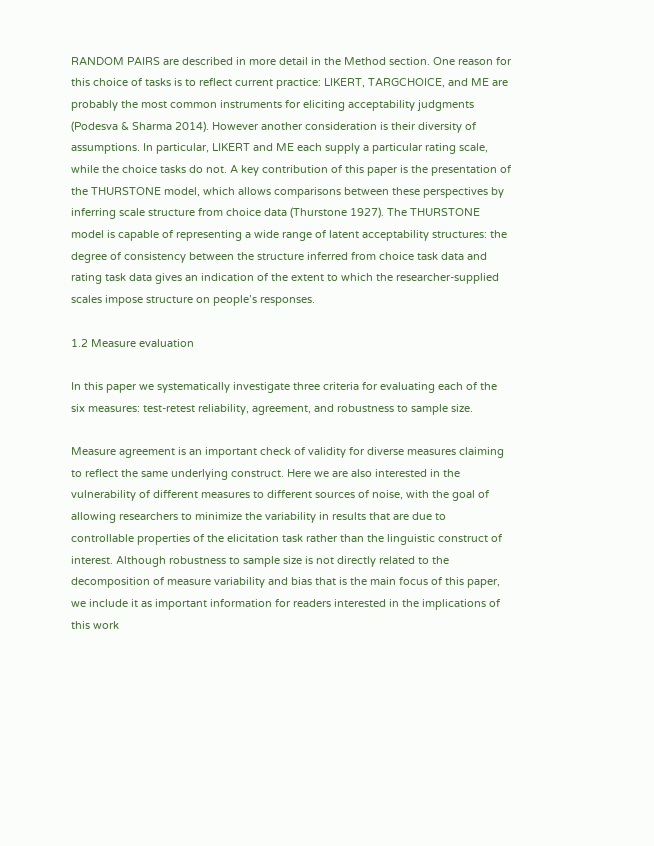RANDOM PAIRS are described in more detail in the Method section. One reason for this choice of tasks is to reflect current practice: LIKERT, TARGCHOICE, and ME are probably the most common instruments for eliciting acceptability judgments (Podesva & Sharma 2014). However another consideration is their diversity of assumptions. In particular, LIKERT and ME each supply a particular rating scale, while the choice tasks do not. A key contribution of this paper is the presentation of the THURSTONE model, which allows comparisons between these perspectives by inferring scale structure from choice data (Thurstone 1927). The THURSTONE model is capable of representing a wide range of latent acceptability structures: the degree of consistency between the structure inferred from choice task data and rating task data gives an indication of the extent to which the researcher-supplied scales impose structure on people’s responses.

1.2 Measure evaluation

In this paper we systematically investigate three criteria for evaluating each of the six measures: test-retest reliability, agreement, and robustness to sample size.

Measure agreement is an important check of validity for diverse measures claiming to reflect the same underlying construct. Here we are also interested in the vulnerability of different measures to different sources of noise, with the goal of allowing researchers to minimize the variability in results that are due to controllable properties of the elicitation task rather than the linguistic construct of interest. Although robustness to sample size is not directly related to the decomposition of measure variability and bias that is the main focus of this paper, we include it as important information for readers interested in the implications of this work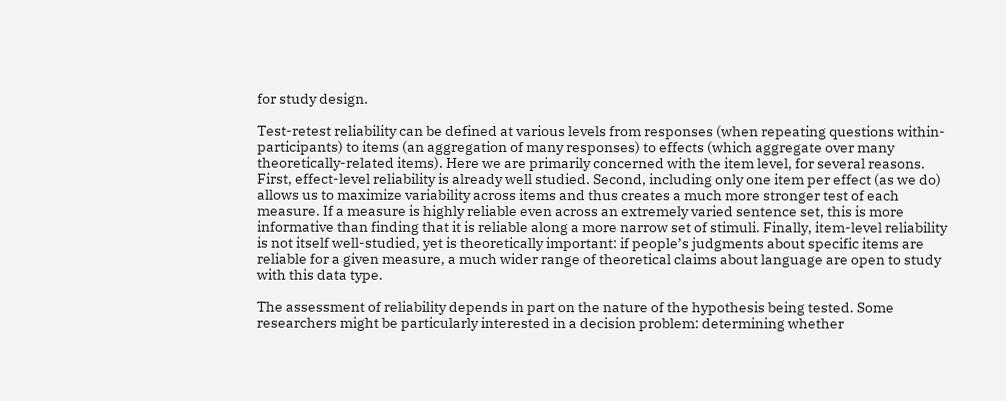for study design.

Test-retest reliability can be defined at various levels from responses (when repeating questions within-participants) to items (an aggregation of many responses) to effects (which aggregate over many theoretically-related items). Here we are primarily concerned with the item level, for several reasons. First, effect-level reliability is already well studied. Second, including only one item per effect (as we do) allows us to maximize variability across items and thus creates a much more stronger test of each measure. If a measure is highly reliable even across an extremely varied sentence set, this is more informative than finding that it is reliable along a more narrow set of stimuli. Finally, item-level reliability is not itself well-studied, yet is theoretically important: if people’s judgments about specific items are reliable for a given measure, a much wider range of theoretical claims about language are open to study with this data type.

The assessment of reliability depends in part on the nature of the hypothesis being tested. Some researchers might be particularly interested in a decision problem: determining whether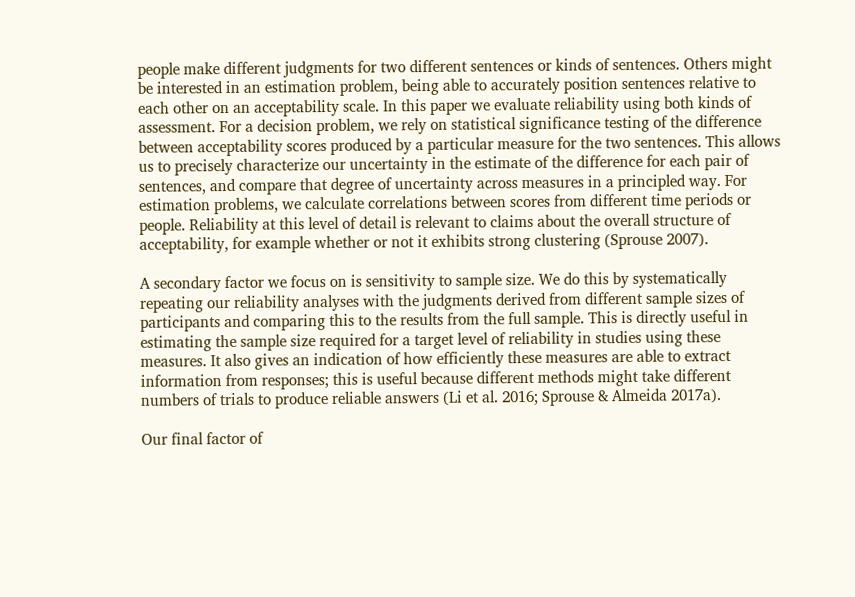people make different judgments for two different sentences or kinds of sentences. Others might be interested in an estimation problem, being able to accurately position sentences relative to each other on an acceptability scale. In this paper we evaluate reliability using both kinds of assessment. For a decision problem, we rely on statistical significance testing of the difference between acceptability scores produced by a particular measure for the two sentences. This allows us to precisely characterize our uncertainty in the estimate of the difference for each pair of sentences, and compare that degree of uncertainty across measures in a principled way. For estimation problems, we calculate correlations between scores from different time periods or people. Reliability at this level of detail is relevant to claims about the overall structure of acceptability, for example whether or not it exhibits strong clustering (Sprouse 2007).

A secondary factor we focus on is sensitivity to sample size. We do this by systematically repeating our reliability analyses with the judgments derived from different sample sizes of participants and comparing this to the results from the full sample. This is directly useful in estimating the sample size required for a target level of reliability in studies using these measures. It also gives an indication of how efficiently these measures are able to extract information from responses; this is useful because different methods might take different numbers of trials to produce reliable answers (Li et al. 2016; Sprouse & Almeida 2017a).

Our final factor of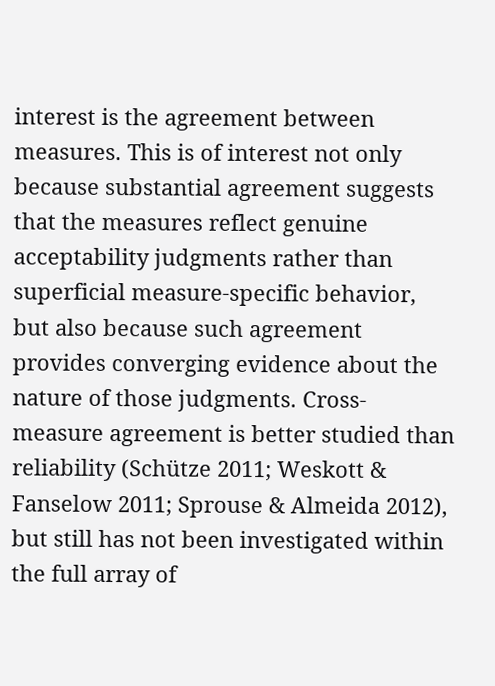interest is the agreement between measures. This is of interest not only because substantial agreement suggests that the measures reflect genuine acceptability judgments rather than superficial measure-specific behavior, but also because such agreement provides converging evidence about the nature of those judgments. Cross-measure agreement is better studied than reliability (Schütze 2011; Weskott & Fanselow 2011; Sprouse & Almeida 2012), but still has not been investigated within the full array of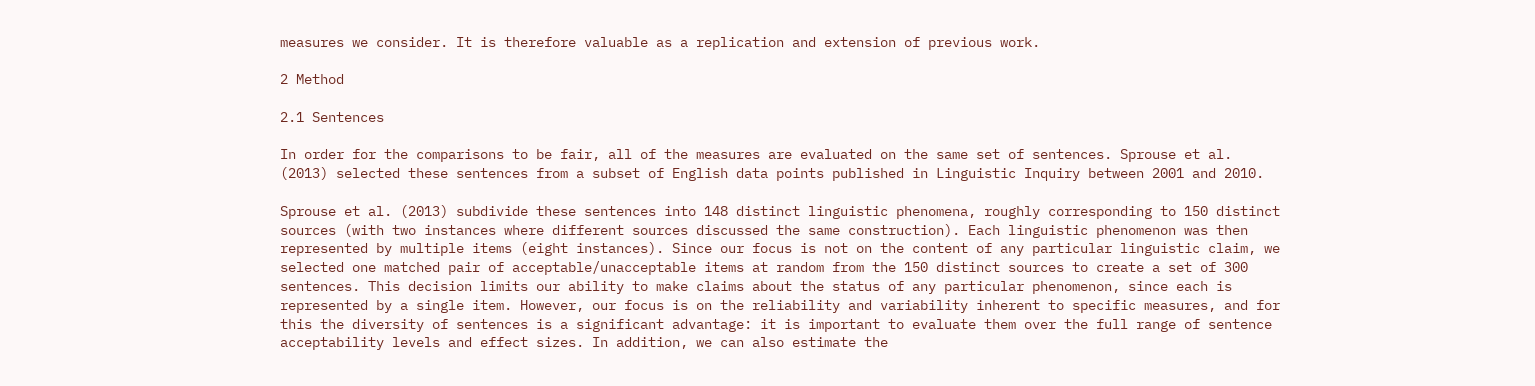measures we consider. It is therefore valuable as a replication and extension of previous work.

2 Method

2.1 Sentences

In order for the comparisons to be fair, all of the measures are evaluated on the same set of sentences. Sprouse et al. (2013) selected these sentences from a subset of English data points published in Linguistic Inquiry between 2001 and 2010.

Sprouse et al. (2013) subdivide these sentences into 148 distinct linguistic phenomena, roughly corresponding to 150 distinct sources (with two instances where different sources discussed the same construction). Each linguistic phenomenon was then represented by multiple items (eight instances). Since our focus is not on the content of any particular linguistic claim, we selected one matched pair of acceptable/unacceptable items at random from the 150 distinct sources to create a set of 300 sentences. This decision limits our ability to make claims about the status of any particular phenomenon, since each is represented by a single item. However, our focus is on the reliability and variability inherent to specific measures, and for this the diversity of sentences is a significant advantage: it is important to evaluate them over the full range of sentence acceptability levels and effect sizes. In addition, we can also estimate the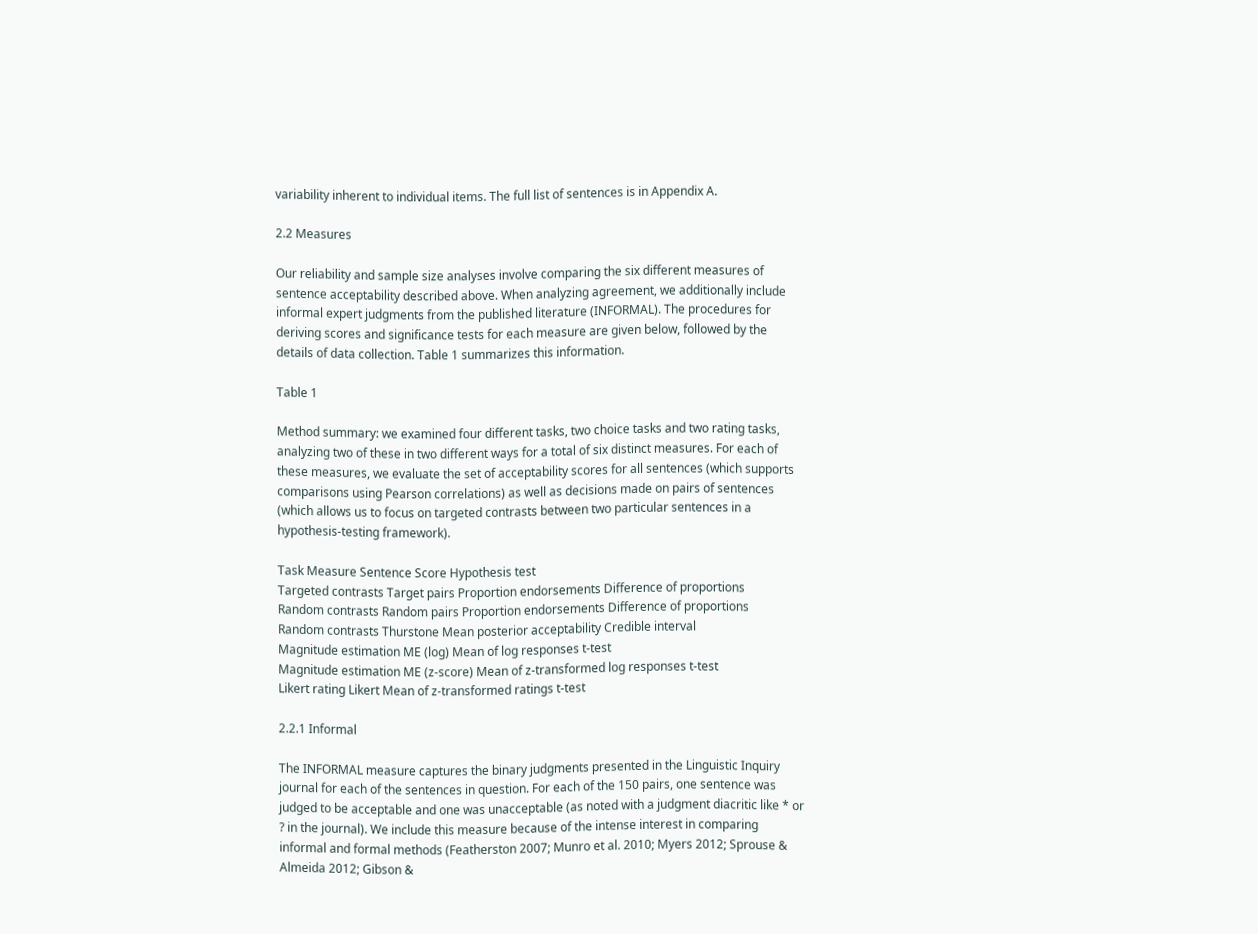variability inherent to individual items. The full list of sentences is in Appendix A.

2.2 Measures

Our reliability and sample size analyses involve comparing the six different measures of sentence acceptability described above. When analyzing agreement, we additionally include informal expert judgments from the published literature (INFORMAL). The procedures for deriving scores and significance tests for each measure are given below, followed by the details of data collection. Table 1 summarizes this information.

Table 1

Method summary: we examined four different tasks, two choice tasks and two rating tasks, analyzing two of these in two different ways for a total of six distinct measures. For each of these measures, we evaluate the set of acceptability scores for all sentences (which supports comparisons using Pearson correlations) as well as decisions made on pairs of sentences (which allows us to focus on targeted contrasts between two particular sentences in a hypothesis-testing framework).

Task Measure Sentence Score Hypothesis test
Targeted contrasts Target pairs Proportion endorsements Difference of proportions
Random contrasts Random pairs Proportion endorsements Difference of proportions
Random contrasts Thurstone Mean posterior acceptability Credible interval
Magnitude estimation ME (log) Mean of log responses t-test
Magnitude estimation ME (z-score) Mean of z-transformed log responses t-test
Likert rating Likert Mean of z-transformed ratings t-test

2.2.1 Informal

The INFORMAL measure captures the binary judgments presented in the Linguistic Inquiry journal for each of the sentences in question. For each of the 150 pairs, one sentence was judged to be acceptable and one was unacceptable (as noted with a judgment diacritic like * or ? in the journal). We include this measure because of the intense interest in comparing informal and formal methods (Featherston 2007; Munro et al. 2010; Myers 2012; Sprouse & Almeida 2012; Gibson &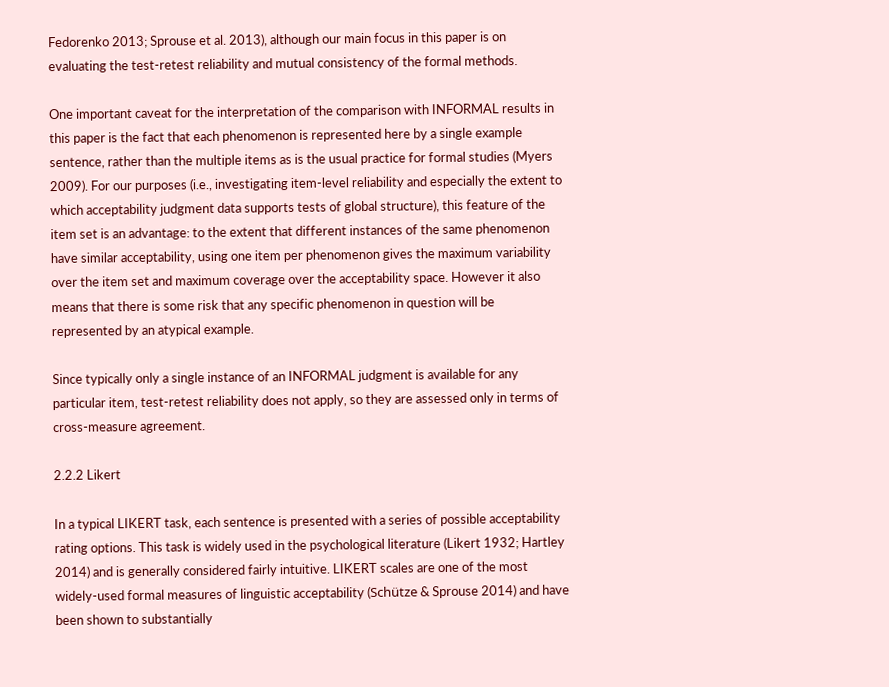Fedorenko 2013; Sprouse et al. 2013), although our main focus in this paper is on evaluating the test-retest reliability and mutual consistency of the formal methods.

One important caveat for the interpretation of the comparison with INFORMAL results in this paper is the fact that each phenomenon is represented here by a single example sentence, rather than the multiple items as is the usual practice for formal studies (Myers 2009). For our purposes (i.e., investigating item-level reliability and especially the extent to which acceptability judgment data supports tests of global structure), this feature of the item set is an advantage: to the extent that different instances of the same phenomenon have similar acceptability, using one item per phenomenon gives the maximum variability over the item set and maximum coverage over the acceptability space. However it also means that there is some risk that any specific phenomenon in question will be represented by an atypical example.

Since typically only a single instance of an INFORMAL judgment is available for any particular item, test-retest reliability does not apply, so they are assessed only in terms of cross-measure agreement.

2.2.2 Likert

In a typical LIKERT task, each sentence is presented with a series of possible acceptability rating options. This task is widely used in the psychological literature (Likert 1932; Hartley 2014) and is generally considered fairly intuitive. LIKERT scales are one of the most widely-used formal measures of linguistic acceptability (Schütze & Sprouse 2014) and have been shown to substantially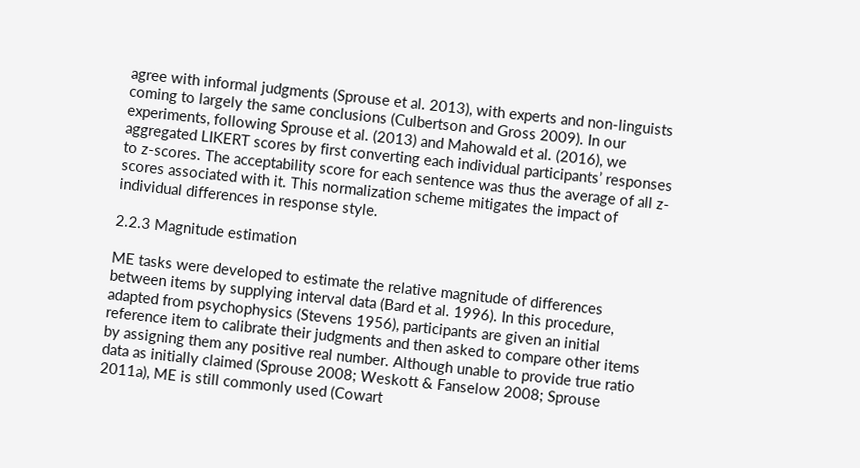agree with informal judgments (Sprouse et al. 2013), with experts and non-linguists coming to largely the same conclusions (Culbertson and Gross 2009). In our experiments, following Sprouse et al. (2013) and Mahowald et al. (2016), we aggregated LIKERT scores by first converting each individual participants’ responses to z-scores. The acceptability score for each sentence was thus the average of all z-scores associated with it. This normalization scheme mitigates the impact of individual differences in response style.

2.2.3 Magnitude estimation

ME tasks were developed to estimate the relative magnitude of differences between items by supplying interval data (Bard et al. 1996). In this procedure, adapted from psychophysics (Stevens 1956), participants are given an initial reference item to calibrate their judgments and then asked to compare other items by assigning them any positive real number. Although unable to provide true ratio data as initially claimed (Sprouse 2008; Weskott & Fanselow 2008; Sprouse 2011a), ME is still commonly used (Cowart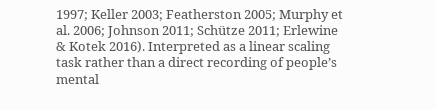1997; Keller 2003; Featherston 2005; Murphy et al. 2006; Johnson 2011; Schütze 2011; Erlewine & Kotek 2016). Interpreted as a linear scaling task rather than a direct recording of people’s mental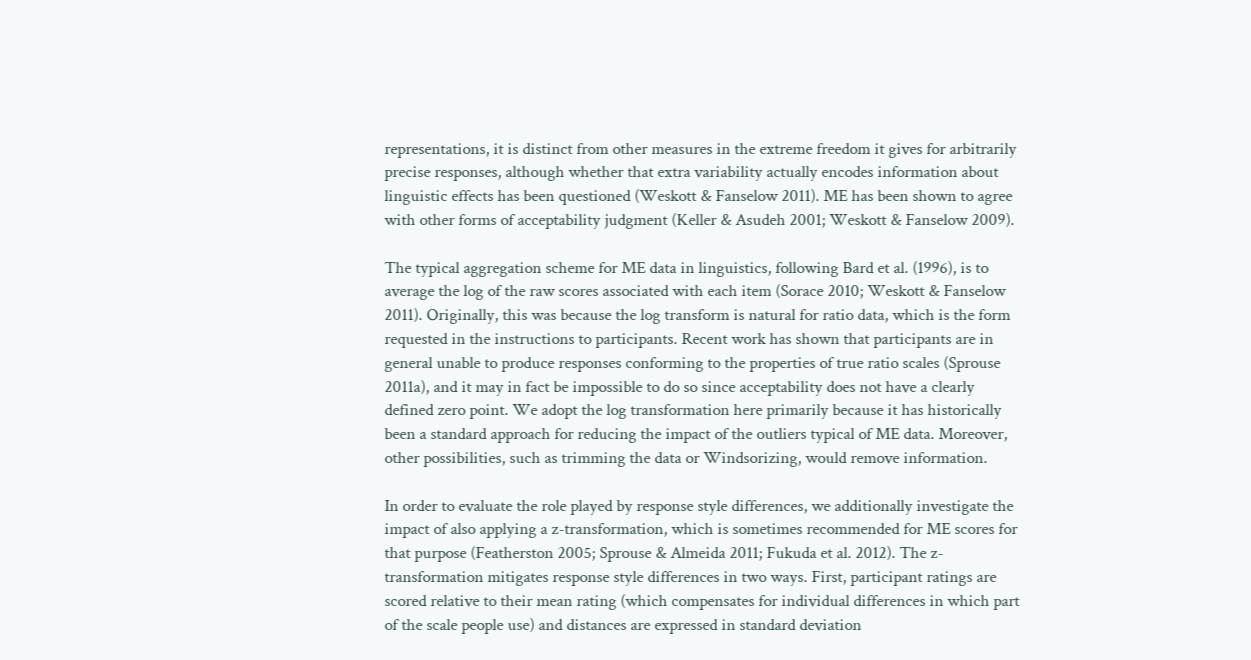representations, it is distinct from other measures in the extreme freedom it gives for arbitrarily precise responses, although whether that extra variability actually encodes information about linguistic effects has been questioned (Weskott & Fanselow 2011). ME has been shown to agree with other forms of acceptability judgment (Keller & Asudeh 2001; Weskott & Fanselow 2009).

The typical aggregation scheme for ME data in linguistics, following Bard et al. (1996), is to average the log of the raw scores associated with each item (Sorace 2010; Weskott & Fanselow 2011). Originally, this was because the log transform is natural for ratio data, which is the form requested in the instructions to participants. Recent work has shown that participants are in general unable to produce responses conforming to the properties of true ratio scales (Sprouse 2011a), and it may in fact be impossible to do so since acceptability does not have a clearly defined zero point. We adopt the log transformation here primarily because it has historically been a standard approach for reducing the impact of the outliers typical of ME data. Moreover, other possibilities, such as trimming the data or Windsorizing, would remove information.

In order to evaluate the role played by response style differences, we additionally investigate the impact of also applying a z-transformation, which is sometimes recommended for ME scores for that purpose (Featherston 2005; Sprouse & Almeida 2011; Fukuda et al. 2012). The z-transformation mitigates response style differences in two ways. First, participant ratings are scored relative to their mean rating (which compensates for individual differences in which part of the scale people use) and distances are expressed in standard deviation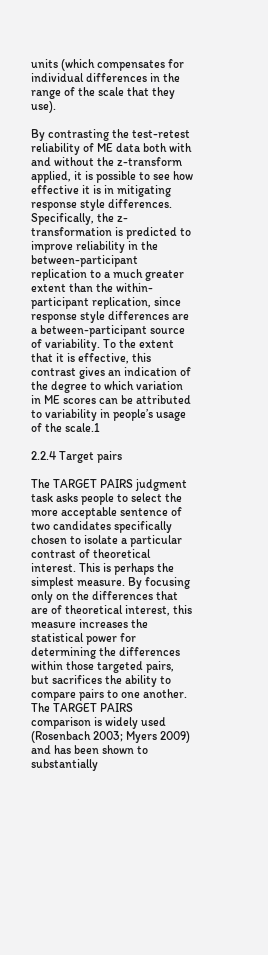units (which compensates for individual differences in the range of the scale that they use).

By contrasting the test-retest reliability of ME data both with and without the z-transform applied, it is possible to see how effective it is in mitigating response style differences. Specifically, the z-transformation is predicted to improve reliability in the between-participant replication to a much greater extent than the within-participant replication, since response style differences are a between-participant source of variability. To the extent that it is effective, this contrast gives an indication of the degree to which variation in ME scores can be attributed to variability in people’s usage of the scale.1

2.2.4 Target pairs

The TARGET PAIRS judgment task asks people to select the more acceptable sentence of two candidates specifically chosen to isolate a particular contrast of theoretical interest. This is perhaps the simplest measure. By focusing only on the differences that are of theoretical interest, this measure increases the statistical power for determining the differences within those targeted pairs, but sacrifices the ability to compare pairs to one another. The TARGET PAIRS comparison is widely used (Rosenbach 2003; Myers 2009) and has been shown to substantially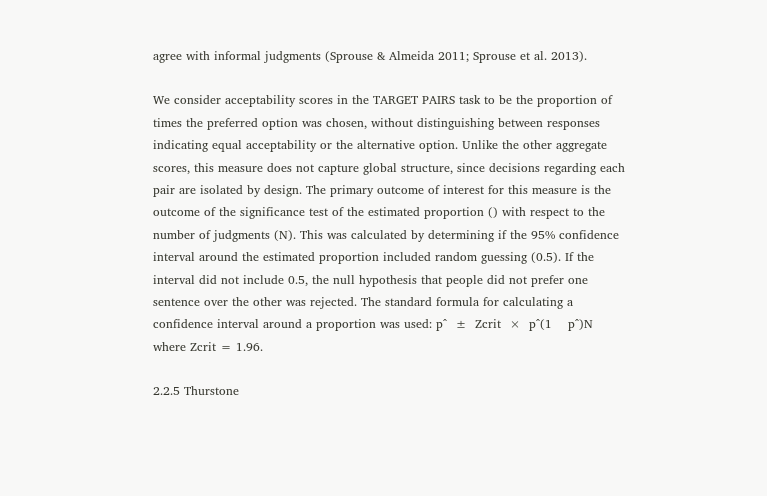agree with informal judgments (Sprouse & Almeida 2011; Sprouse et al. 2013).

We consider acceptability scores in the TARGET PAIRS task to be the proportion of times the preferred option was chosen, without distinguishing between responses indicating equal acceptability or the alternative option. Unlike the other aggregate scores, this measure does not capture global structure, since decisions regarding each pair are isolated by design. The primary outcome of interest for this measure is the outcome of the significance test of the estimated proportion () with respect to the number of judgments (N). This was calculated by determining if the 95% confidence interval around the estimated proportion included random guessing (0.5). If the interval did not include 0.5, the null hypothesis that people did not prefer one sentence over the other was rejected. The standard formula for calculating a confidence interval around a proportion was used: p^  ±  Zcrit  ×  p^(1    p^)N where Zcrit = 1.96.

2.2.5 Thurstone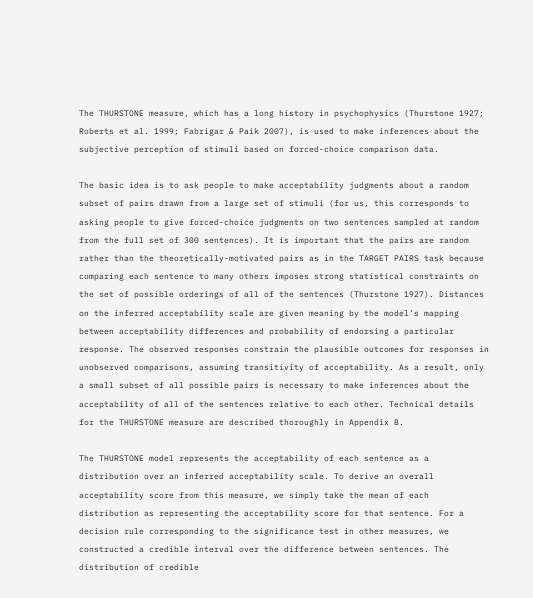The THURSTONE measure, which has a long history in psychophysics (Thurstone 1927; Roberts et al. 1999; Fabrigar & Paik 2007), is used to make inferences about the subjective perception of stimuli based on forced-choice comparison data.

The basic idea is to ask people to make acceptability judgments about a random subset of pairs drawn from a large set of stimuli (for us, this corresponds to asking people to give forced-choice judgments on two sentences sampled at random from the full set of 300 sentences). It is important that the pairs are random rather than the theoretically-motivated pairs as in the TARGET PAIRS task because comparing each sentence to many others imposes strong statistical constraints on the set of possible orderings of all of the sentences (Thurstone 1927). Distances on the inferred acceptability scale are given meaning by the model’s mapping between acceptability differences and probability of endorsing a particular response. The observed responses constrain the plausible outcomes for responses in unobserved comparisons, assuming transitivity of acceptability. As a result, only a small subset of all possible pairs is necessary to make inferences about the acceptability of all of the sentences relative to each other. Technical details for the THURSTONE measure are described thoroughly in Appendix B.

The THURSTONE model represents the acceptability of each sentence as a distribution over an inferred acceptability scale. To derive an overall acceptability score from this measure, we simply take the mean of each distribution as representing the acceptability score for that sentence. For a decision rule corresponding to the significance test in other measures, we constructed a credible interval over the difference between sentences. The distribution of credible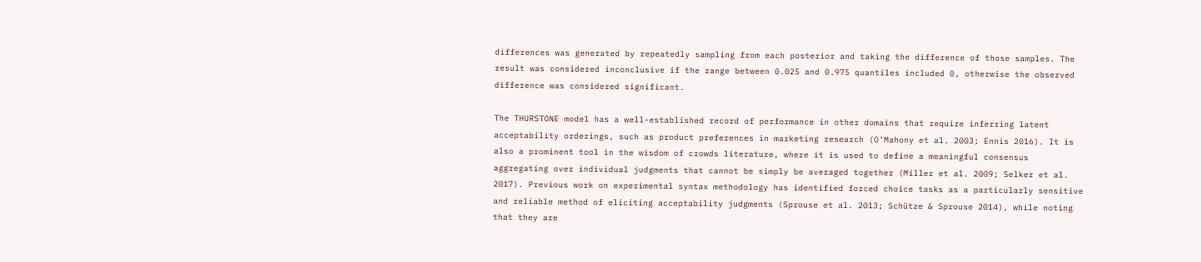differences was generated by repeatedly sampling from each posterior and taking the difference of those samples. The result was considered inconclusive if the range between 0.025 and 0.975 quantiles included 0, otherwise the observed difference was considered significant.

The THURSTONE model has a well-established record of performance in other domains that require inferring latent acceptability orderings, such as product preferences in marketing research (O’Mahony et al. 2003; Ennis 2016). It is also a prominent tool in the wisdom of crowds literature, where it is used to define a meaningful consensus aggregating over individual judgments that cannot be simply be averaged together (Miller et al. 2009; Selker et al. 2017). Previous work on experimental syntax methodology has identified forced choice tasks as a particularly sensitive and reliable method of eliciting acceptability judgments (Sprouse et al. 2013; Schütze & Sprouse 2014), while noting that they are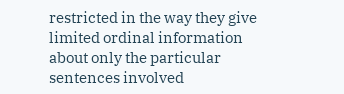restricted in the way they give limited ordinal information about only the particular sentences involved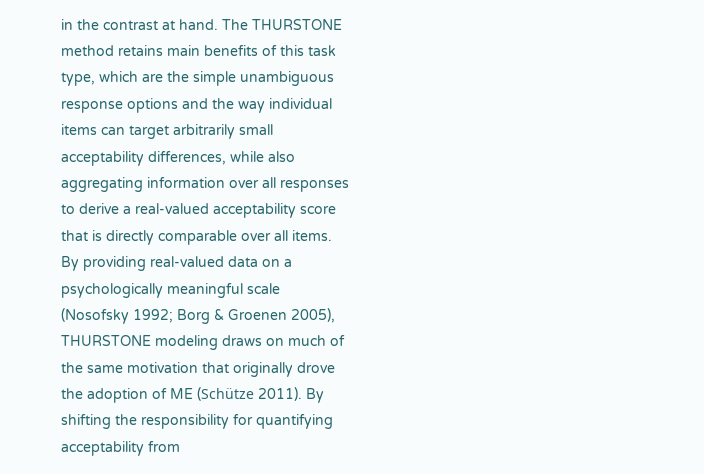in the contrast at hand. The THURSTONE method retains main benefits of this task type, which are the simple unambiguous response options and the way individual items can target arbitrarily small acceptability differences, while also aggregating information over all responses to derive a real-valued acceptability score that is directly comparable over all items. By providing real-valued data on a psychologically meaningful scale (Nosofsky 1992; Borg & Groenen 2005), THURSTONE modeling draws on much of the same motivation that originally drove the adoption of ME (Schütze 2011). By shifting the responsibility for quantifying acceptability from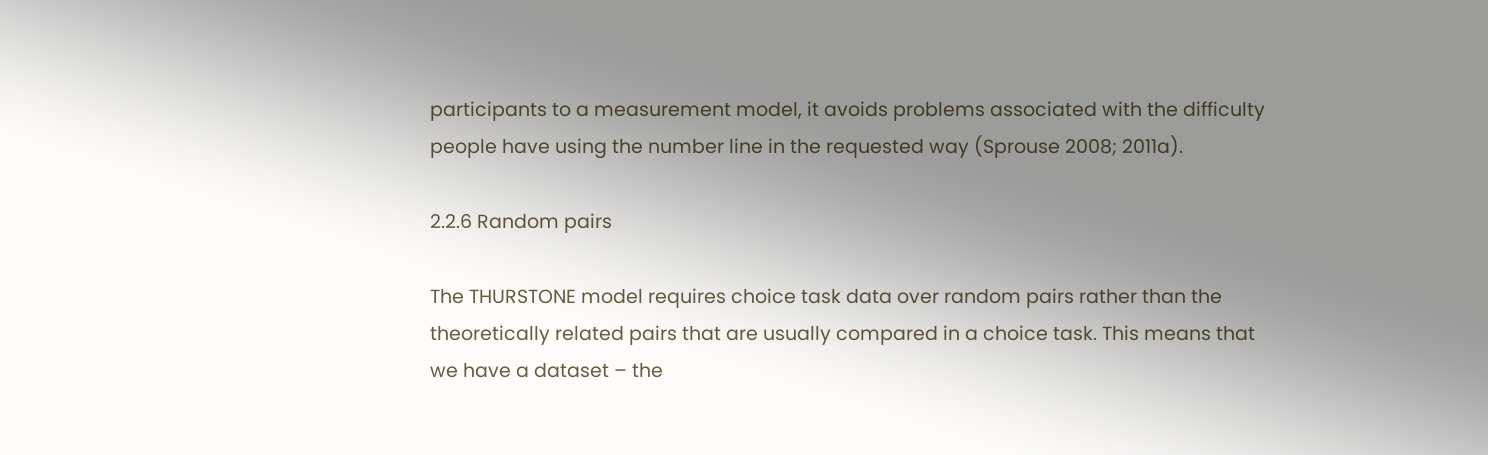participants to a measurement model, it avoids problems associated with the difficulty people have using the number line in the requested way (Sprouse 2008; 2011a).

2.2.6 Random pairs

The THURSTONE model requires choice task data over random pairs rather than the theoretically related pairs that are usually compared in a choice task. This means that we have a dataset – the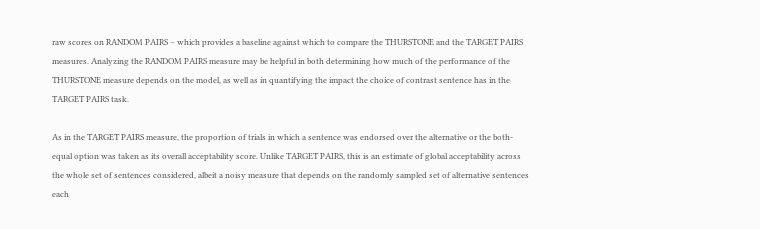raw scores on RANDOM PAIRS – which provides a baseline against which to compare the THURSTONE and the TARGET PAIRS measures. Analyzing the RANDOM PAIRS measure may be helpful in both determining how much of the performance of the THURSTONE measure depends on the model, as well as in quantifying the impact the choice of contrast sentence has in the TARGET PAIRS task.

As in the TARGET PAIRS measure, the proportion of trials in which a sentence was endorsed over the alternative or the both-equal option was taken as its overall acceptability score. Unlike TARGET PAIRS, this is an estimate of global acceptability across the whole set of sentences considered, albeit a noisy measure that depends on the randomly sampled set of alternative sentences each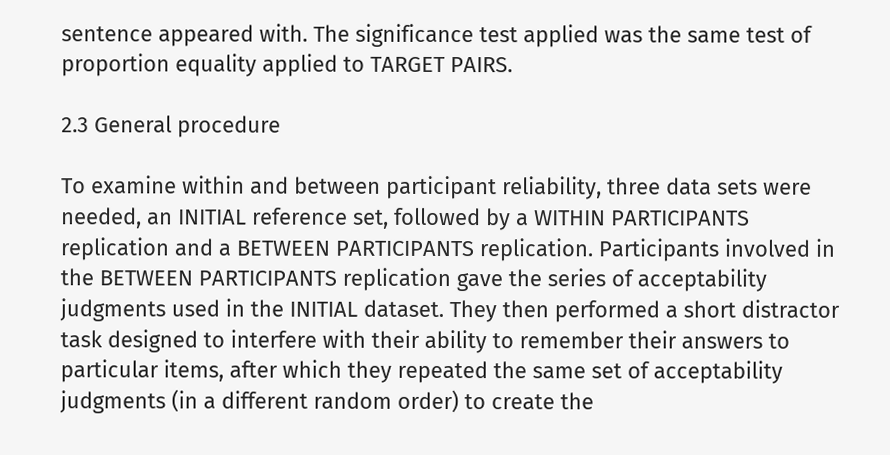sentence appeared with. The significance test applied was the same test of proportion equality applied to TARGET PAIRS.

2.3 General procedure

To examine within and between participant reliability, three data sets were needed, an INITIAL reference set, followed by a WITHIN PARTICIPANTS replication and a BETWEEN PARTICIPANTS replication. Participants involved in the BETWEEN PARTICIPANTS replication gave the series of acceptability judgments used in the INITIAL dataset. They then performed a short distractor task designed to interfere with their ability to remember their answers to particular items, after which they repeated the same set of acceptability judgments (in a different random order) to create the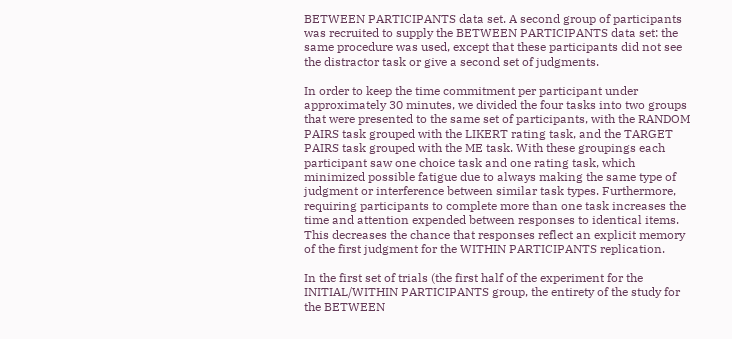BETWEEN PARTICIPANTS data set. A second group of participants was recruited to supply the BETWEEN PARTICIPANTS data set: the same procedure was used, except that these participants did not see the distractor task or give a second set of judgments.

In order to keep the time commitment per participant under approximately 30 minutes, we divided the four tasks into two groups that were presented to the same set of participants, with the RANDOM PAIRS task grouped with the LIKERT rating task, and the TARGET PAIRS task grouped with the ME task. With these groupings each participant saw one choice task and one rating task, which minimized possible fatigue due to always making the same type of judgment or interference between similar task types. Furthermore, requiring participants to complete more than one task increases the time and attention expended between responses to identical items. This decreases the chance that responses reflect an explicit memory of the first judgment for the WITHIN PARTICIPANTS replication.

In the first set of trials (the first half of the experiment for the INITIAL/WITHIN PARTICIPANTS group, the entirety of the study for the BETWEEN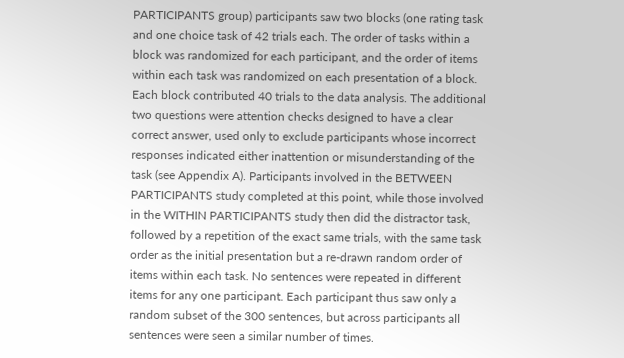PARTICIPANTS group) participants saw two blocks (one rating task and one choice task of 42 trials each. The order of tasks within a block was randomized for each participant, and the order of items within each task was randomized on each presentation of a block. Each block contributed 40 trials to the data analysis. The additional two questions were attention checks designed to have a clear correct answer, used only to exclude participants whose incorrect responses indicated either inattention or misunderstanding of the task (see Appendix A). Participants involved in the BETWEEN PARTICIPANTS study completed at this point, while those involved in the WITHIN PARTICIPANTS study then did the distractor task, followed by a repetition of the exact same trials, with the same task order as the initial presentation but a re-drawn random order of items within each task. No sentences were repeated in different items for any one participant. Each participant thus saw only a random subset of the 300 sentences, but across participants all sentences were seen a similar number of times.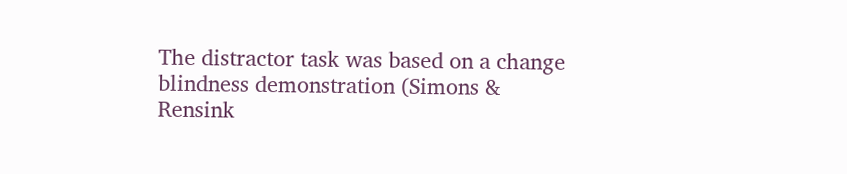The distractor task was based on a change blindness demonstration (Simons & Rensink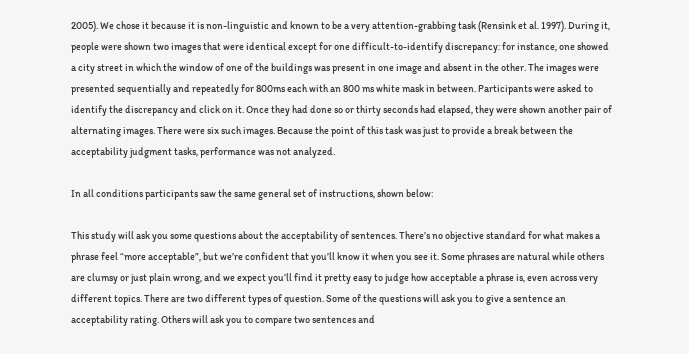2005). We chose it because it is non-linguistic and known to be a very attention-grabbing task (Rensink et al. 1997). During it, people were shown two images that were identical except for one difficult-to-identify discrepancy: for instance, one showed a city street in which the window of one of the buildings was present in one image and absent in the other. The images were presented sequentially and repeatedly for 800ms each with an 800 ms white mask in between. Participants were asked to identify the discrepancy and click on it. Once they had done so or thirty seconds had elapsed, they were shown another pair of alternating images. There were six such images. Because the point of this task was just to provide a break between the acceptability judgment tasks, performance was not analyzed.

In all conditions participants saw the same general set of instructions, shown below:

This study will ask you some questions about the acceptability of sentences. There’s no objective standard for what makes a phrase feel “more acceptable”, but we’re confident that you’ll know it when you see it. Some phrases are natural while others are clumsy or just plain wrong, and we expect you’ll find it pretty easy to judge how acceptable a phrase is, even across very different topics. There are two different types of question. Some of the questions will ask you to give a sentence an acceptability rating. Others will ask you to compare two sentences and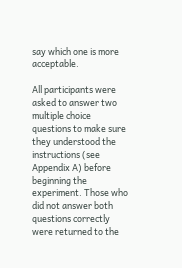say which one is more acceptable.

All participants were asked to answer two multiple choice questions to make sure they understood the instructions (see Appendix A) before beginning the experiment. Those who did not answer both questions correctly were returned to the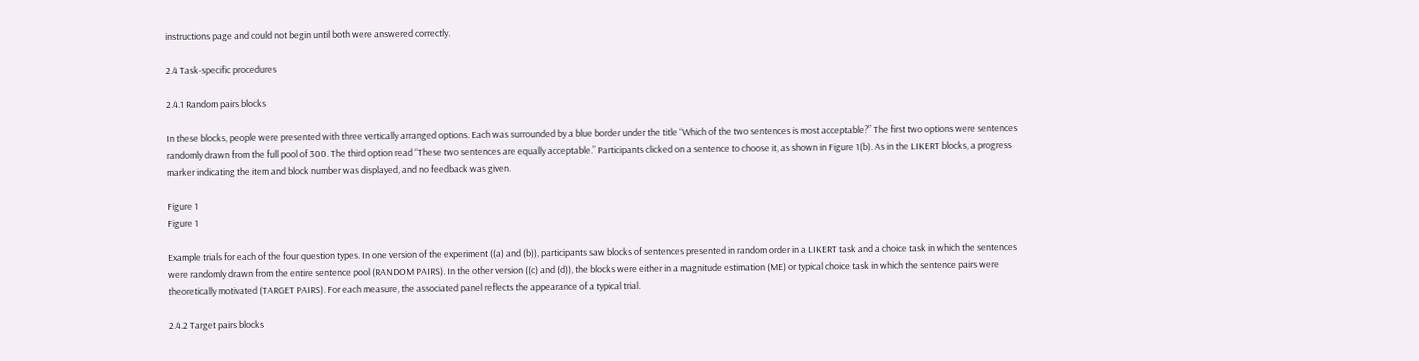instructions page and could not begin until both were answered correctly.

2.4 Task-specific procedures

2.4.1 Random pairs blocks

In these blocks, people were presented with three vertically arranged options. Each was surrounded by a blue border under the title “Which of the two sentences is most acceptable?” The first two options were sentences randomly drawn from the full pool of 300. The third option read “These two sentences are equally acceptable.” Participants clicked on a sentence to choose it, as shown in Figure 1(b). As in the LIKERT blocks, a progress marker indicating the item and block number was displayed, and no feedback was given.

Figure 1
Figure 1

Example trials for each of the four question types. In one version of the experiment ((a) and (b)), participants saw blocks of sentences presented in random order in a LIKERT task and a choice task in which the sentences were randomly drawn from the entire sentence pool (RANDOM PAIRS). In the other version ((c) and (d)), the blocks were either in a magnitude estimation (ME) or typical choice task in which the sentence pairs were theoretically motivated (TARGET PAIRS). For each measure, the associated panel reflects the appearance of a typical trial.

2.4.2 Target pairs blocks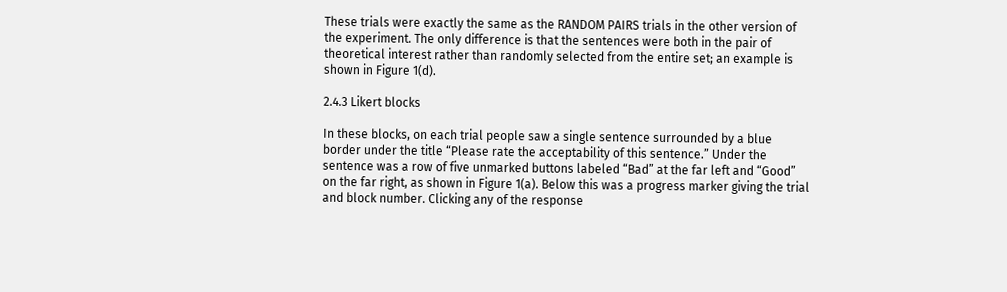These trials were exactly the same as the RANDOM PAIRS trials in the other version of the experiment. The only difference is that the sentences were both in the pair of theoretical interest rather than randomly selected from the entire set; an example is shown in Figure 1(d).

2.4.3 Likert blocks

In these blocks, on each trial people saw a single sentence surrounded by a blue border under the title “Please rate the acceptability of this sentence.” Under the sentence was a row of five unmarked buttons labeled “Bad” at the far left and “Good” on the far right, as shown in Figure 1(a). Below this was a progress marker giving the trial and block number. Clicking any of the response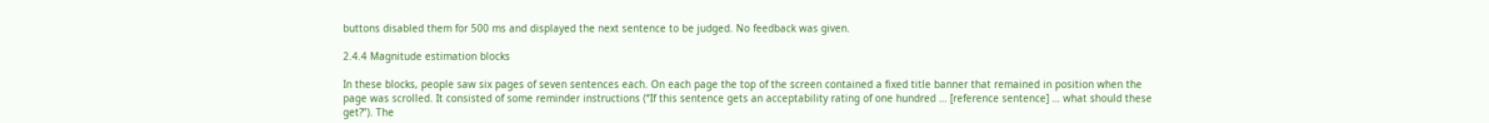buttons disabled them for 500 ms and displayed the next sentence to be judged. No feedback was given.

2.4.4 Magnitude estimation blocks

In these blocks, people saw six pages of seven sentences each. On each page the top of the screen contained a fixed title banner that remained in position when the page was scrolled. It consisted of some reminder instructions (“If this sentence gets an acceptability rating of one hundred … [reference sentence] … what should these get?”). The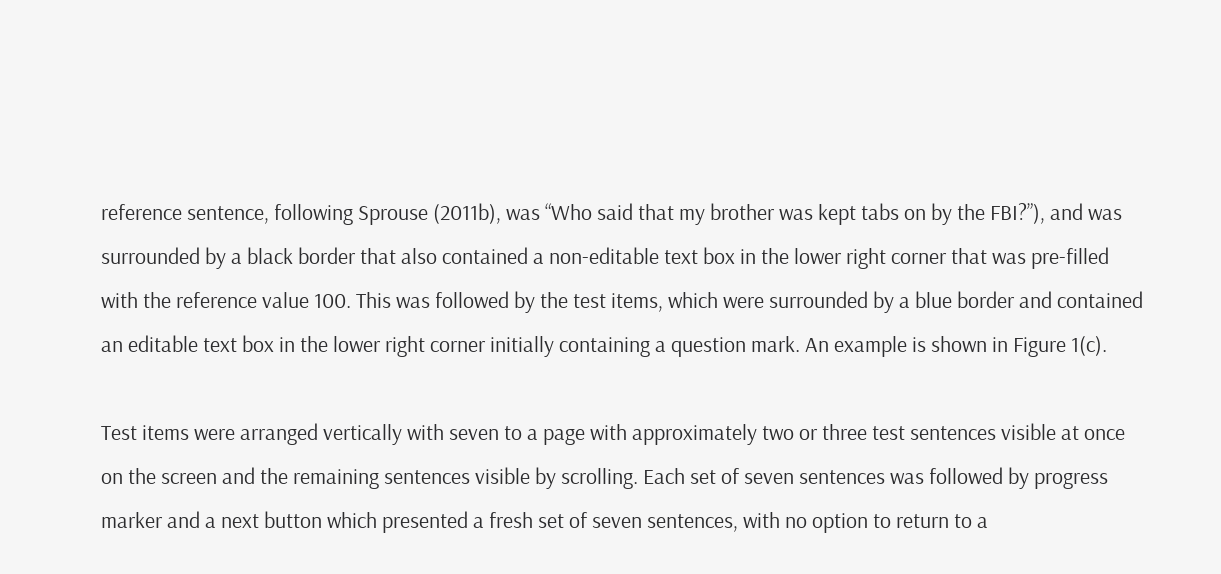reference sentence, following Sprouse (2011b), was “Who said that my brother was kept tabs on by the FBI?”), and was surrounded by a black border that also contained a non-editable text box in the lower right corner that was pre-filled with the reference value 100. This was followed by the test items, which were surrounded by a blue border and contained an editable text box in the lower right corner initially containing a question mark. An example is shown in Figure 1(c).

Test items were arranged vertically with seven to a page with approximately two or three test sentences visible at once on the screen and the remaining sentences visible by scrolling. Each set of seven sentences was followed by progress marker and a next button which presented a fresh set of seven sentences, with no option to return to a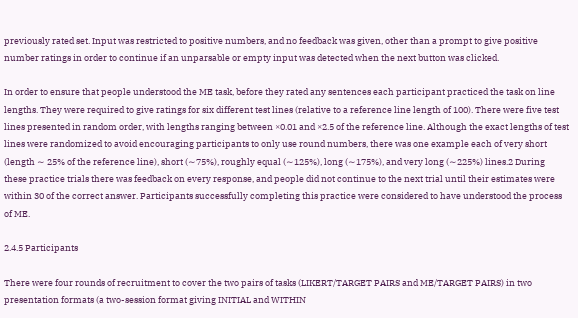previously rated set. Input was restricted to positive numbers, and no feedback was given, other than a prompt to give positive number ratings in order to continue if an unparsable or empty input was detected when the next button was clicked.

In order to ensure that people understood the ME task, before they rated any sentences each participant practiced the task on line lengths. They were required to give ratings for six different test lines (relative to a reference line length of 100). There were five test lines presented in random order, with lengths ranging between ×0.01 and ×2.5 of the reference line. Although the exact lengths of test lines were randomized to avoid encouraging participants to only use round numbers, there was one example each of very short (length ∼ 25% of the reference line), short (∼75%), roughly equal (∼125%), long (∼175%), and very long (∼225%) lines.2 During these practice trials there was feedback on every response, and people did not continue to the next trial until their estimates were within 30 of the correct answer. Participants successfully completing this practice were considered to have understood the process of ME.

2.4.5 Participants

There were four rounds of recruitment to cover the two pairs of tasks (LIKERT/TARGET PAIRS and ME/TARGET PAIRS) in two presentation formats (a two-session format giving INITIAL and WITHIN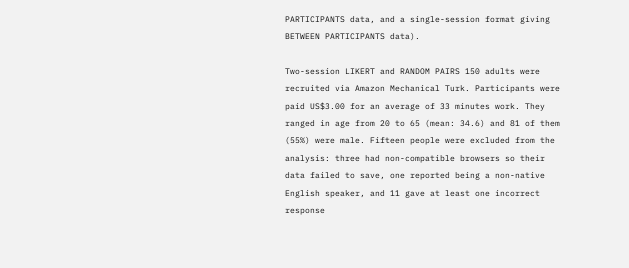PARTICIPANTS data, and a single-session format giving BETWEEN PARTICIPANTS data).

Two-session LIKERT and RANDOM PAIRS 150 adults were recruited via Amazon Mechanical Turk. Participants were paid US$3.00 for an average of 33 minutes work. They ranged in age from 20 to 65 (mean: 34.6) and 81 of them (55%) were male. Fifteen people were excluded from the analysis: three had non-compatible browsers so their data failed to save, one reported being a non-native English speaker, and 11 gave at least one incorrect response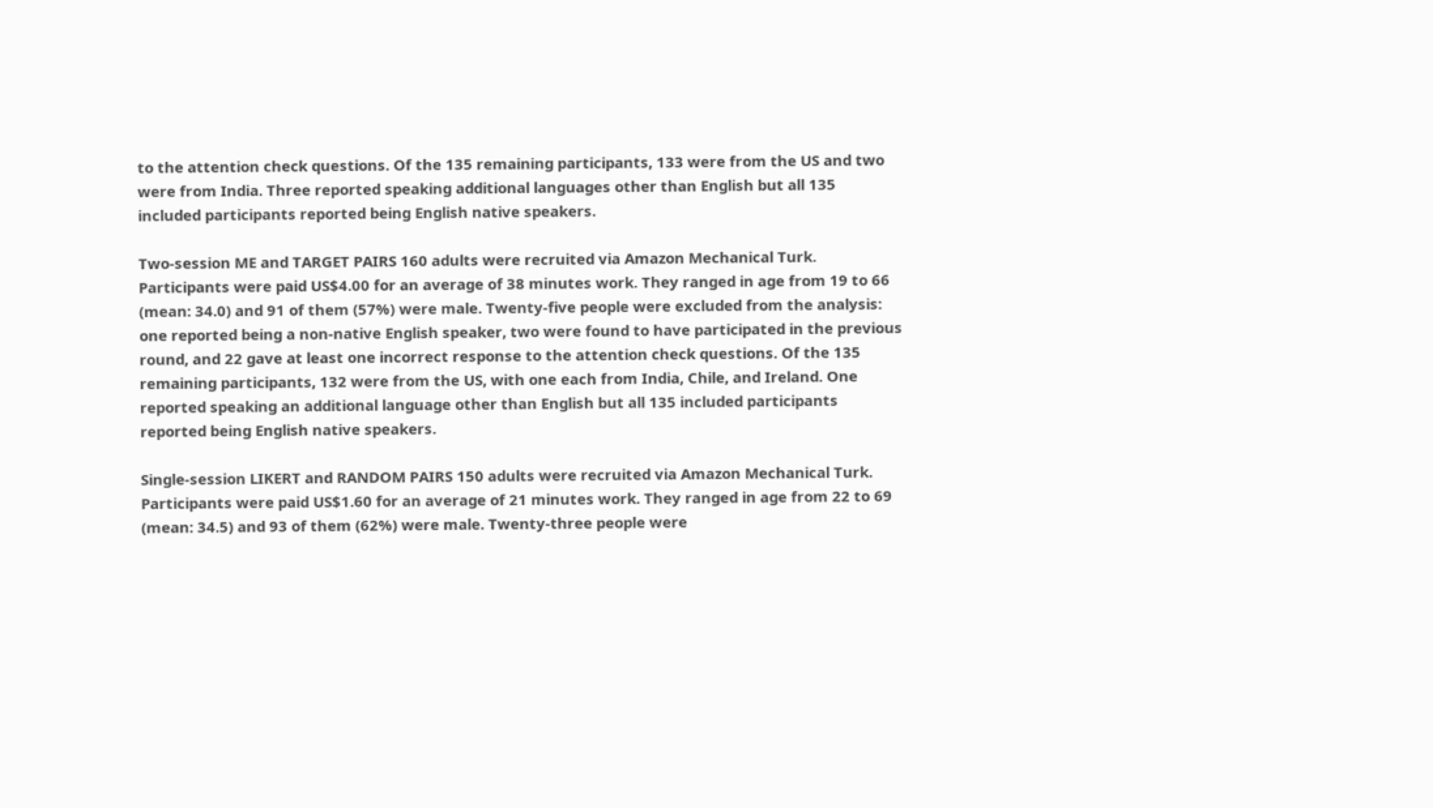to the attention check questions. Of the 135 remaining participants, 133 were from the US and two were from India. Three reported speaking additional languages other than English but all 135 included participants reported being English native speakers.

Two-session ME and TARGET PAIRS 160 adults were recruited via Amazon Mechanical Turk. Participants were paid US$4.00 for an average of 38 minutes work. They ranged in age from 19 to 66 (mean: 34.0) and 91 of them (57%) were male. Twenty-five people were excluded from the analysis: one reported being a non-native English speaker, two were found to have participated in the previous round, and 22 gave at least one incorrect response to the attention check questions. Of the 135 remaining participants, 132 were from the US, with one each from India, Chile, and Ireland. One reported speaking an additional language other than English but all 135 included participants reported being English native speakers.

Single-session LIKERT and RANDOM PAIRS 150 adults were recruited via Amazon Mechanical Turk. Participants were paid US$1.60 for an average of 21 minutes work. They ranged in age from 22 to 69 (mean: 34.5) and 93 of them (62%) were male. Twenty-three people were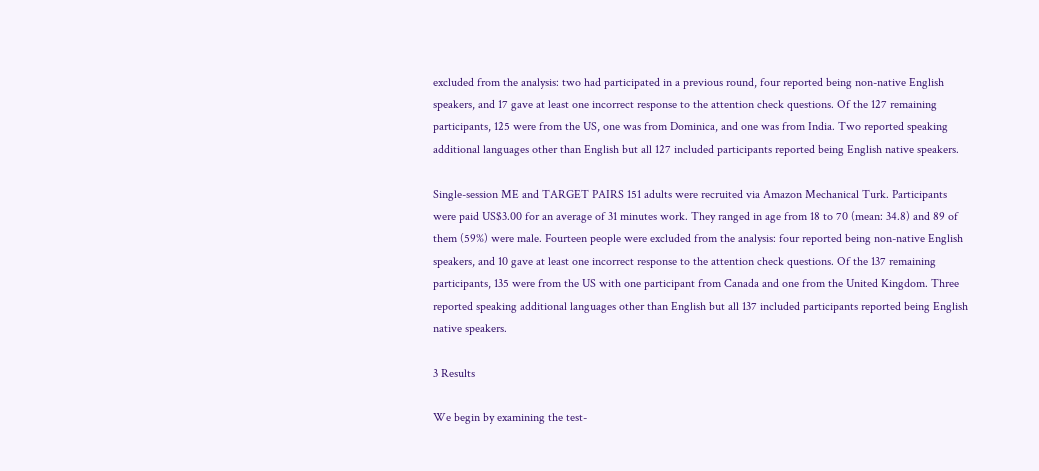excluded from the analysis: two had participated in a previous round, four reported being non-native English speakers, and 17 gave at least one incorrect response to the attention check questions. Of the 127 remaining participants, 125 were from the US, one was from Dominica, and one was from India. Two reported speaking additional languages other than English but all 127 included participants reported being English native speakers.

Single-session ME and TARGET PAIRS 151 adults were recruited via Amazon Mechanical Turk. Participants were paid US$3.00 for an average of 31 minutes work. They ranged in age from 18 to 70 (mean: 34.8) and 89 of them (59%) were male. Fourteen people were excluded from the analysis: four reported being non-native English speakers, and 10 gave at least one incorrect response to the attention check questions. Of the 137 remaining participants, 135 were from the US with one participant from Canada and one from the United Kingdom. Three reported speaking additional languages other than English but all 137 included participants reported being English native speakers.

3 Results

We begin by examining the test-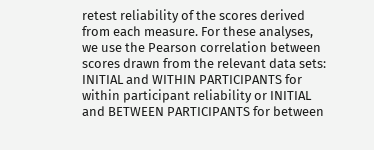retest reliability of the scores derived from each measure. For these analyses, we use the Pearson correlation between scores drawn from the relevant data sets: INITIAL and WITHIN PARTICIPANTS for within participant reliability or INITIAL and BETWEEN PARTICIPANTS for between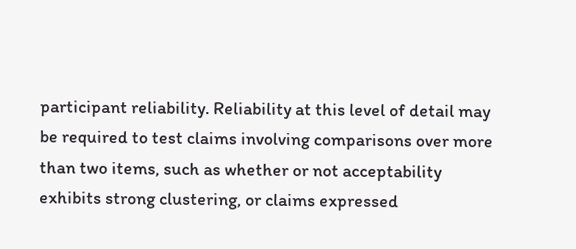participant reliability. Reliability at this level of detail may be required to test claims involving comparisons over more than two items, such as whether or not acceptability exhibits strong clustering, or claims expressed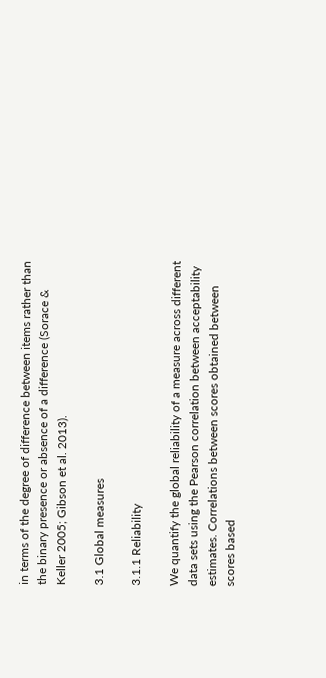in terms of the degree of difference between items rather than the binary presence or absence of a difference (Sorace & Keller 2005; Gibson et al. 2013).

3.1 Global measures

3.1.1 Reliability

We quantify the global reliability of a measure across different data sets using the Pearson correlation between acceptability estimates. Correlations between scores obtained between scores based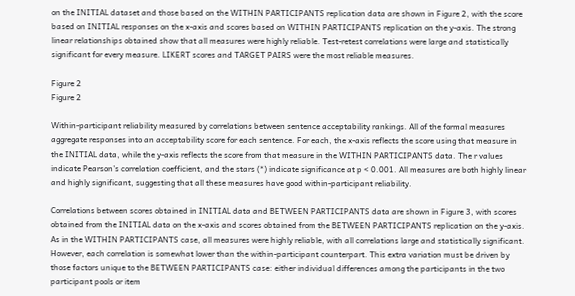on the INITIAL dataset and those based on the WITHIN PARTICIPANTS replication data are shown in Figure 2, with the score based on INITIAL responses on the x-axis and scores based on WITHIN PARTICIPANTS replication on the y-axis. The strong linear relationships obtained show that all measures were highly reliable. Test-retest correlations were large and statistically significant for every measure. LIKERT scores and TARGET PAIRS were the most reliable measures.

Figure 2
Figure 2

Within-participant reliability measured by correlations between sentence acceptability rankings. All of the formal measures aggregate responses into an acceptability score for each sentence. For each, the x-axis reflects the score using that measure in the INITIAL data, while the y-axis reflects the score from that measure in the WITHIN PARTICIPANTS data. The r values indicate Pearson’s correlation coefficient, and the stars (*) indicate significance at p < 0.001. All measures are both highly linear and highly significant, suggesting that all these measures have good within-participant reliability.

Correlations between scores obtained in INITIAL data and BETWEEN PARTICIPANTS data are shown in Figure 3, with scores obtained from the INITIAL data on the x-axis and scores obtained from the BETWEEN PARTICIPANTS replication on the y-axis. As in the WITHIN PARTICIPANTS case, all measures were highly reliable, with all correlations large and statistically significant. However, each correlation is somewhat lower than the within-participant counterpart. This extra variation must be driven by those factors unique to the BETWEEN PARTICIPANTS case: either individual differences among the participants in the two participant pools or item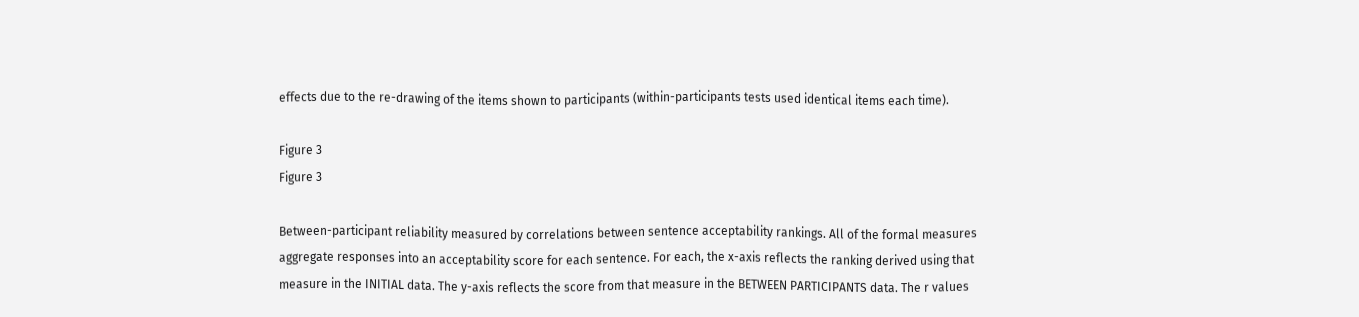effects due to the re-drawing of the items shown to participants (within-participants tests used identical items each time).

Figure 3
Figure 3

Between-participant reliability measured by correlations between sentence acceptability rankings. All of the formal measures aggregate responses into an acceptability score for each sentence. For each, the x-axis reflects the ranking derived using that measure in the INITIAL data. The y-axis reflects the score from that measure in the BETWEEN PARTICIPANTS data. The r values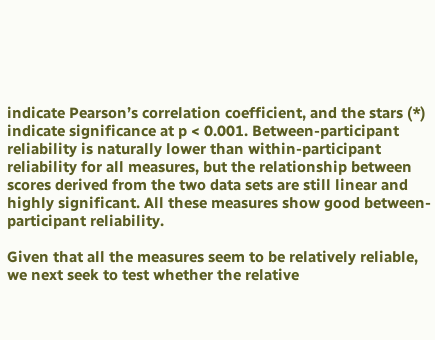indicate Pearson’s correlation coefficient, and the stars (*) indicate significance at p < 0.001. Between-participant reliability is naturally lower than within-participant reliability for all measures, but the relationship between scores derived from the two data sets are still linear and highly significant. All these measures show good between-participant reliability.

Given that all the measures seem to be relatively reliable, we next seek to test whether the relative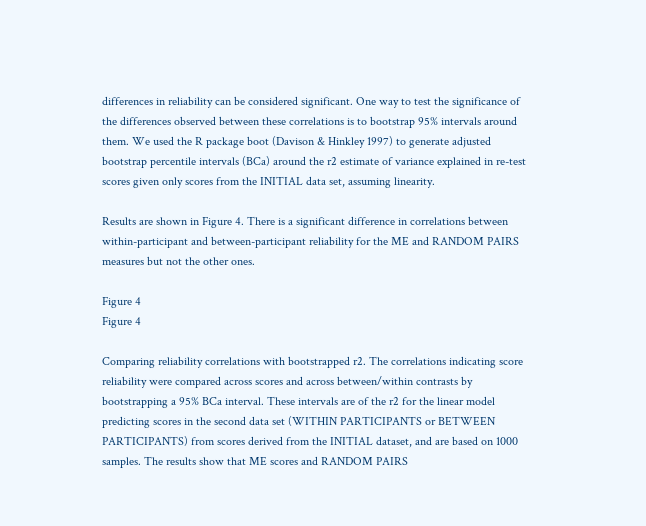differences in reliability can be considered significant. One way to test the significance of the differences observed between these correlations is to bootstrap 95% intervals around them. We used the R package boot (Davison & Hinkley 1997) to generate adjusted bootstrap percentile intervals (BCa) around the r2 estimate of variance explained in re-test scores given only scores from the INITIAL data set, assuming linearity.

Results are shown in Figure 4. There is a significant difference in correlations between within-participant and between-participant reliability for the ME and RANDOM PAIRS measures but not the other ones.

Figure 4
Figure 4

Comparing reliability correlations with bootstrapped r2. The correlations indicating score reliability were compared across scores and across between/within contrasts by bootstrapping a 95% BCa interval. These intervals are of the r2 for the linear model predicting scores in the second data set (WITHIN PARTICIPANTS or BETWEEN PARTICIPANTS) from scores derived from the INITIAL dataset, and are based on 1000 samples. The results show that ME scores and RANDOM PAIRS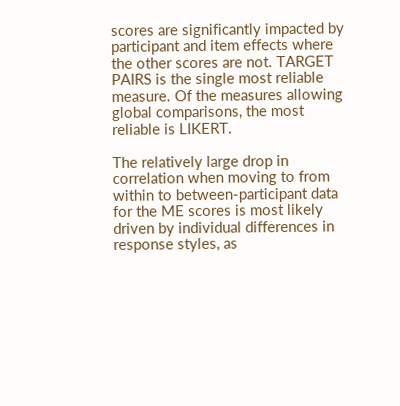scores are significantly impacted by participant and item effects where the other scores are not. TARGET PAIRS is the single most reliable measure. Of the measures allowing global comparisons, the most reliable is LIKERT.

The relatively large drop in correlation when moving to from within to between-participant data for the ME scores is most likely driven by individual differences in response styles, as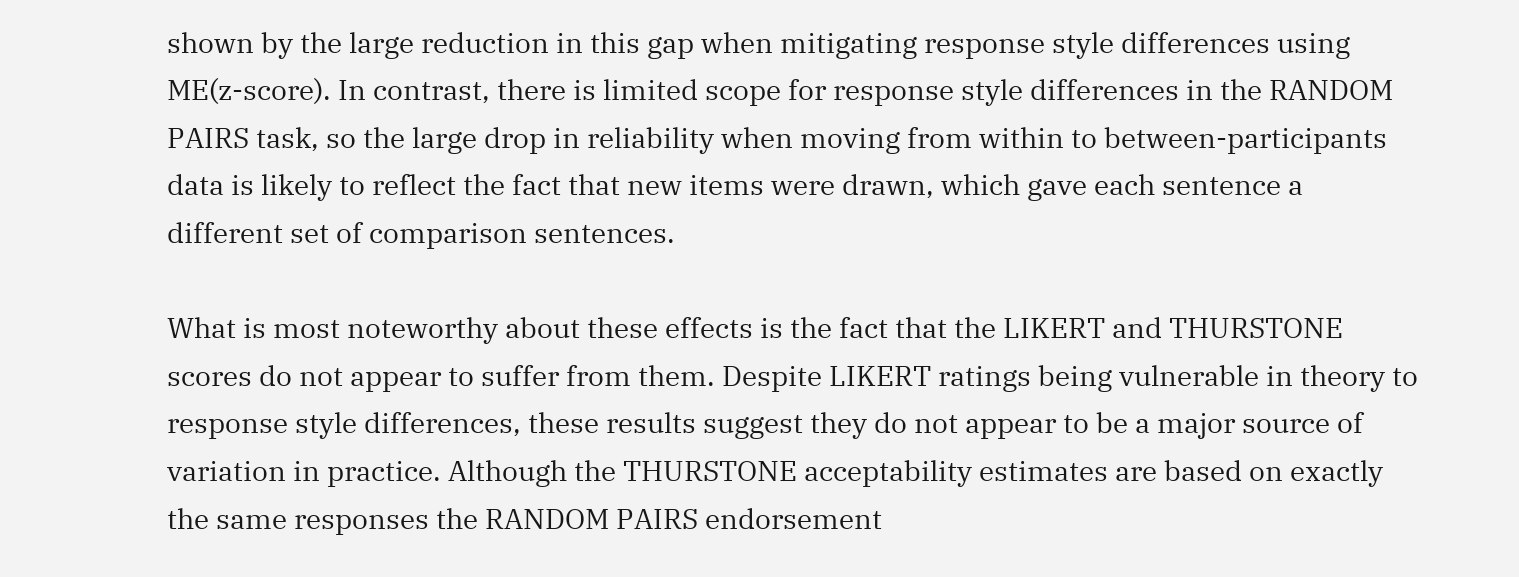shown by the large reduction in this gap when mitigating response style differences using ME(z-score). In contrast, there is limited scope for response style differences in the RANDOM PAIRS task, so the large drop in reliability when moving from within to between-participants data is likely to reflect the fact that new items were drawn, which gave each sentence a different set of comparison sentences.

What is most noteworthy about these effects is the fact that the LIKERT and THURSTONE scores do not appear to suffer from them. Despite LIKERT ratings being vulnerable in theory to response style differences, these results suggest they do not appear to be a major source of variation in practice. Although the THURSTONE acceptability estimates are based on exactly the same responses the RANDOM PAIRS endorsement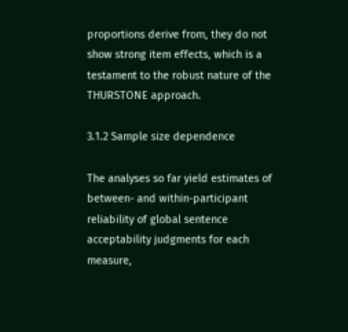proportions derive from, they do not show strong item effects, which is a testament to the robust nature of the THURSTONE approach.

3.1.2 Sample size dependence

The analyses so far yield estimates of between- and within-participant reliability of global sentence acceptability judgments for each measure,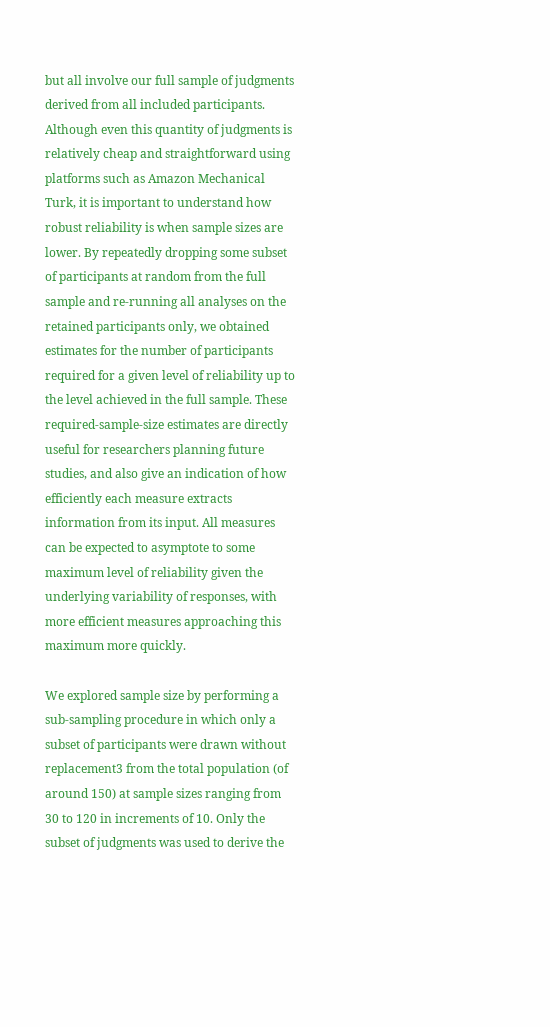but all involve our full sample of judgments derived from all included participants. Although even this quantity of judgments is relatively cheap and straightforward using platforms such as Amazon Mechanical Turk, it is important to understand how robust reliability is when sample sizes are lower. By repeatedly dropping some subset of participants at random from the full sample and re-running all analyses on the retained participants only, we obtained estimates for the number of participants required for a given level of reliability up to the level achieved in the full sample. These required-sample-size estimates are directly useful for researchers planning future studies, and also give an indication of how efficiently each measure extracts information from its input. All measures can be expected to asymptote to some maximum level of reliability given the underlying variability of responses, with more efficient measures approaching this maximum more quickly.

We explored sample size by performing a sub-sampling procedure in which only a subset of participants were drawn without replacement3 from the total population (of around 150) at sample sizes ranging from 30 to 120 in increments of 10. Only the subset of judgments was used to derive the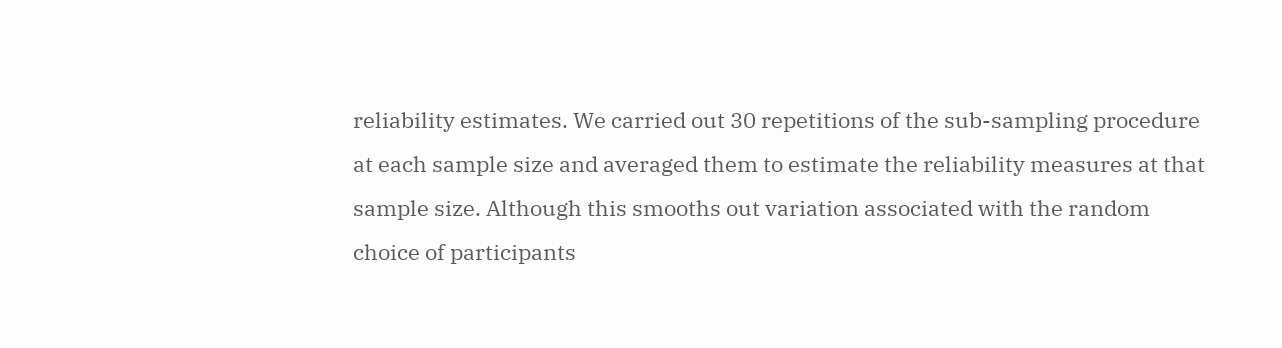reliability estimates. We carried out 30 repetitions of the sub-sampling procedure at each sample size and averaged them to estimate the reliability measures at that sample size. Although this smooths out variation associated with the random choice of participants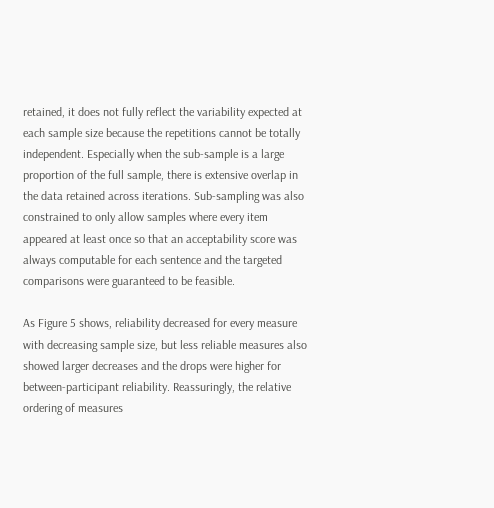retained, it does not fully reflect the variability expected at each sample size because the repetitions cannot be totally independent. Especially when the sub-sample is a large proportion of the full sample, there is extensive overlap in the data retained across iterations. Sub-sampling was also constrained to only allow samples where every item appeared at least once so that an acceptability score was always computable for each sentence and the targeted comparisons were guaranteed to be feasible.

As Figure 5 shows, reliability decreased for every measure with decreasing sample size, but less reliable measures also showed larger decreases and the drops were higher for between-participant reliability. Reassuringly, the relative ordering of measures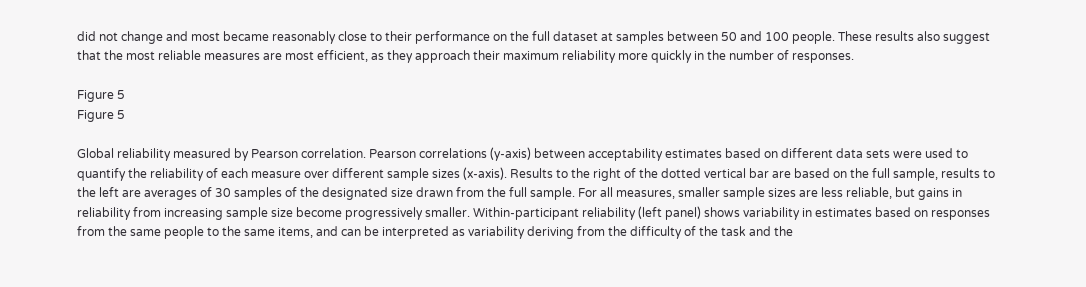did not change and most became reasonably close to their performance on the full dataset at samples between 50 and 100 people. These results also suggest that the most reliable measures are most efficient, as they approach their maximum reliability more quickly in the number of responses.

Figure 5
Figure 5

Global reliability measured by Pearson correlation. Pearson correlations (y-axis) between acceptability estimates based on different data sets were used to quantify the reliability of each measure over different sample sizes (x-axis). Results to the right of the dotted vertical bar are based on the full sample, results to the left are averages of 30 samples of the designated size drawn from the full sample. For all measures, smaller sample sizes are less reliable, but gains in reliability from increasing sample size become progressively smaller. Within-participant reliability (left panel) shows variability in estimates based on responses from the same people to the same items, and can be interpreted as variability deriving from the difficulty of the task and the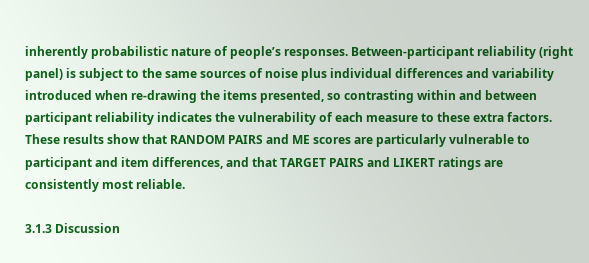inherently probabilistic nature of people’s responses. Between-participant reliability (right panel) is subject to the same sources of noise plus individual differences and variability introduced when re-drawing the items presented, so contrasting within and between participant reliability indicates the vulnerability of each measure to these extra factors. These results show that RANDOM PAIRS and ME scores are particularly vulnerable to participant and item differences, and that TARGET PAIRS and LIKERT ratings are consistently most reliable.

3.1.3 Discussion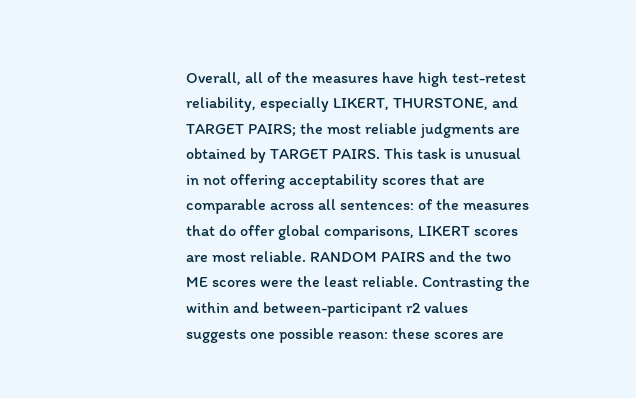Overall, all of the measures have high test-retest reliability, especially LIKERT, THURSTONE, and TARGET PAIRS; the most reliable judgments are obtained by TARGET PAIRS. This task is unusual in not offering acceptability scores that are comparable across all sentences: of the measures that do offer global comparisons, LIKERT scores are most reliable. RANDOM PAIRS and the two ME scores were the least reliable. Contrasting the within and between-participant r2 values suggests one possible reason: these scores are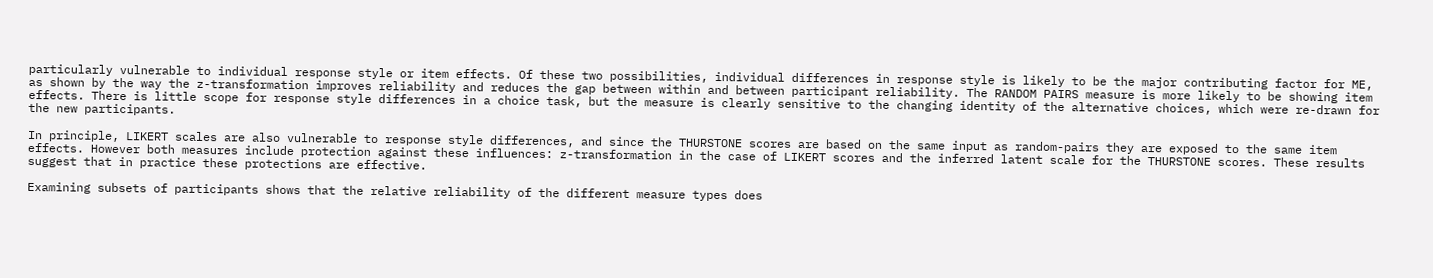particularly vulnerable to individual response style or item effects. Of these two possibilities, individual differences in response style is likely to be the major contributing factor for ME, as shown by the way the z-transformation improves reliability and reduces the gap between within and between participant reliability. The RANDOM PAIRS measure is more likely to be showing item effects. There is little scope for response style differences in a choice task, but the measure is clearly sensitive to the changing identity of the alternative choices, which were re-drawn for the new participants.

In principle, LIKERT scales are also vulnerable to response style differences, and since the THURSTONE scores are based on the same input as random-pairs they are exposed to the same item effects. However both measures include protection against these influences: z-transformation in the case of LIKERT scores and the inferred latent scale for the THURSTONE scores. These results suggest that in practice these protections are effective.

Examining subsets of participants shows that the relative reliability of the different measure types does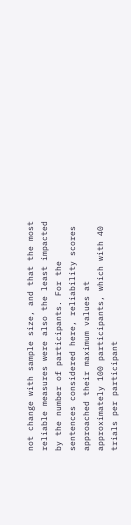not change with sample size, and that the most reliable measures were also the least impacted by the number of participants. For the sentences considered here, reliability scores approached their maximum values at approximately 100 participants, which with 40 trials per participant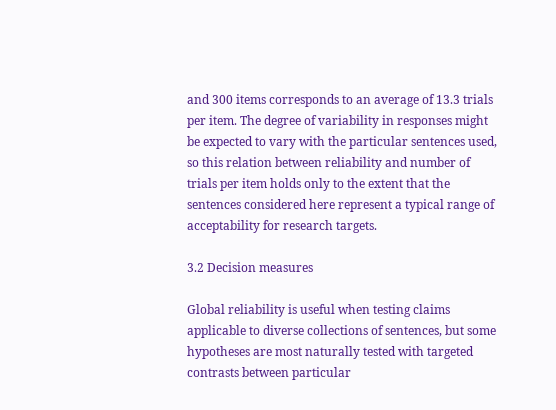and 300 items corresponds to an average of 13.3 trials per item. The degree of variability in responses might be expected to vary with the particular sentences used, so this relation between reliability and number of trials per item holds only to the extent that the sentences considered here represent a typical range of acceptability for research targets.

3.2 Decision measures

Global reliability is useful when testing claims applicable to diverse collections of sentences, but some hypotheses are most naturally tested with targeted contrasts between particular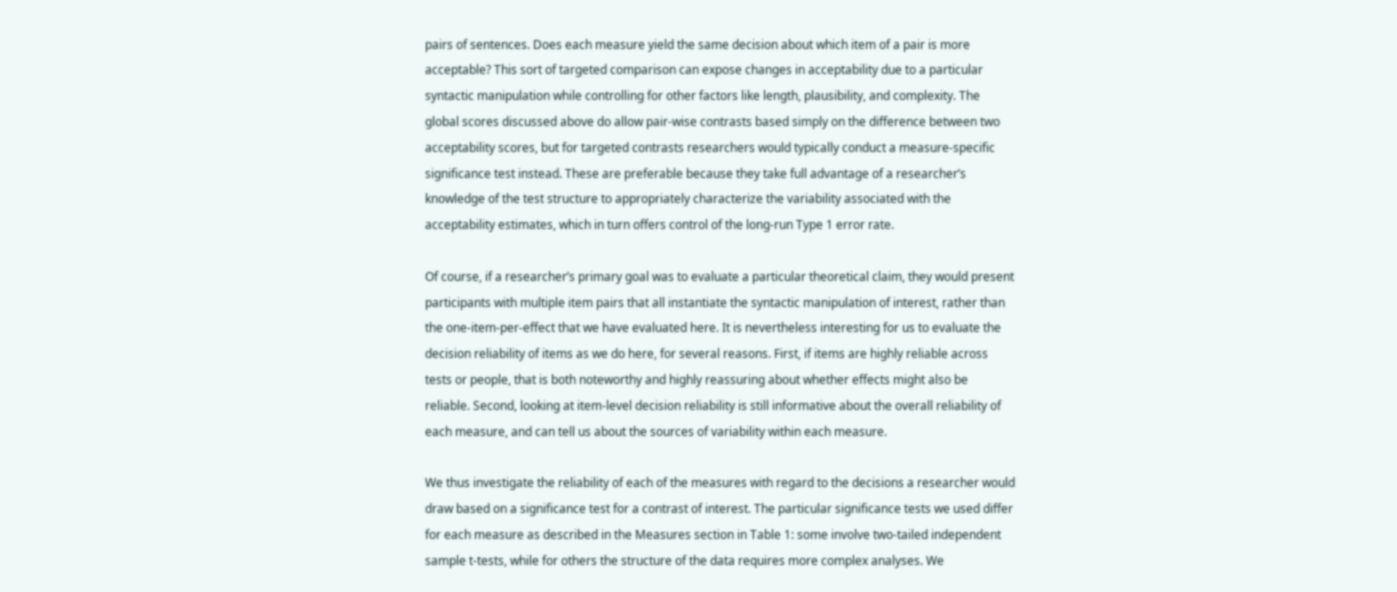pairs of sentences. Does each measure yield the same decision about which item of a pair is more acceptable? This sort of targeted comparison can expose changes in acceptability due to a particular syntactic manipulation while controlling for other factors like length, plausibility, and complexity. The global scores discussed above do allow pair-wise contrasts based simply on the difference between two acceptability scores, but for targeted contrasts researchers would typically conduct a measure-specific significance test instead. These are preferable because they take full advantage of a researcher’s knowledge of the test structure to appropriately characterize the variability associated with the acceptability estimates, which in turn offers control of the long-run Type 1 error rate.

Of course, if a researcher’s primary goal was to evaluate a particular theoretical claim, they would present participants with multiple item pairs that all instantiate the syntactic manipulation of interest, rather than the one-item-per-effect that we have evaluated here. It is nevertheless interesting for us to evaluate the decision reliability of items as we do here, for several reasons. First, if items are highly reliable across tests or people, that is both noteworthy and highly reassuring about whether effects might also be reliable. Second, looking at item-level decision reliability is still informative about the overall reliability of each measure, and can tell us about the sources of variability within each measure.

We thus investigate the reliability of each of the measures with regard to the decisions a researcher would draw based on a significance test for a contrast of interest. The particular significance tests we used differ for each measure as described in the Measures section in Table 1: some involve two-tailed independent sample t-tests, while for others the structure of the data requires more complex analyses. We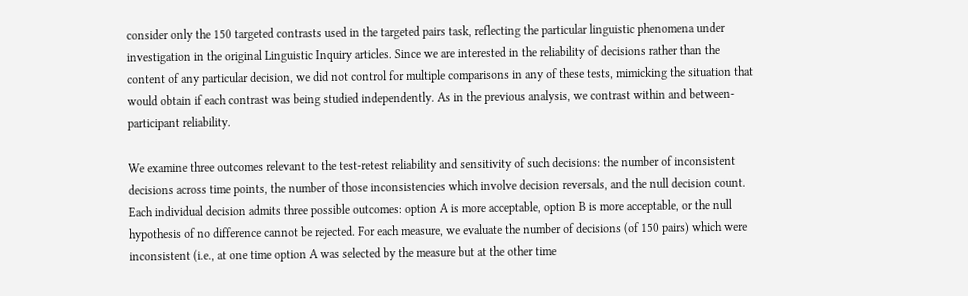consider only the 150 targeted contrasts used in the targeted pairs task, reflecting the particular linguistic phenomena under investigation in the original Linguistic Inquiry articles. Since we are interested in the reliability of decisions rather than the content of any particular decision, we did not control for multiple comparisons in any of these tests, mimicking the situation that would obtain if each contrast was being studied independently. As in the previous analysis, we contrast within and between-participant reliability.

We examine three outcomes relevant to the test-retest reliability and sensitivity of such decisions: the number of inconsistent decisions across time points, the number of those inconsistencies which involve decision reversals, and the null decision count. Each individual decision admits three possible outcomes: option A is more acceptable, option B is more acceptable, or the null hypothesis of no difference cannot be rejected. For each measure, we evaluate the number of decisions (of 150 pairs) which were inconsistent (i.e., at one time option A was selected by the measure but at the other time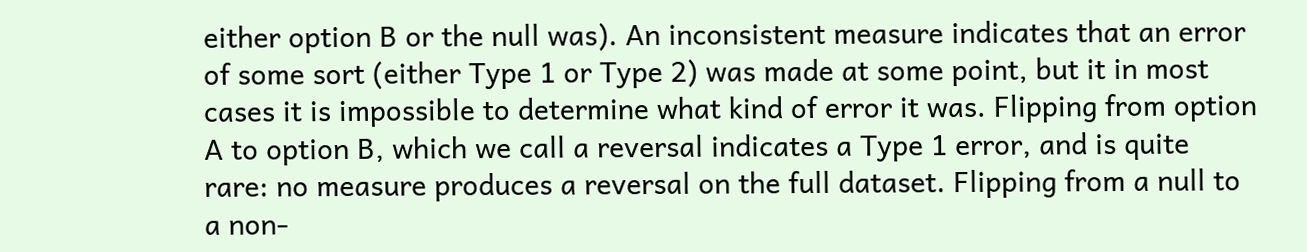either option B or the null was). An inconsistent measure indicates that an error of some sort (either Type 1 or Type 2) was made at some point, but it in most cases it is impossible to determine what kind of error it was. Flipping from option A to option B, which we call a reversal indicates a Type 1 error, and is quite rare: no measure produces a reversal on the full dataset. Flipping from a null to a non-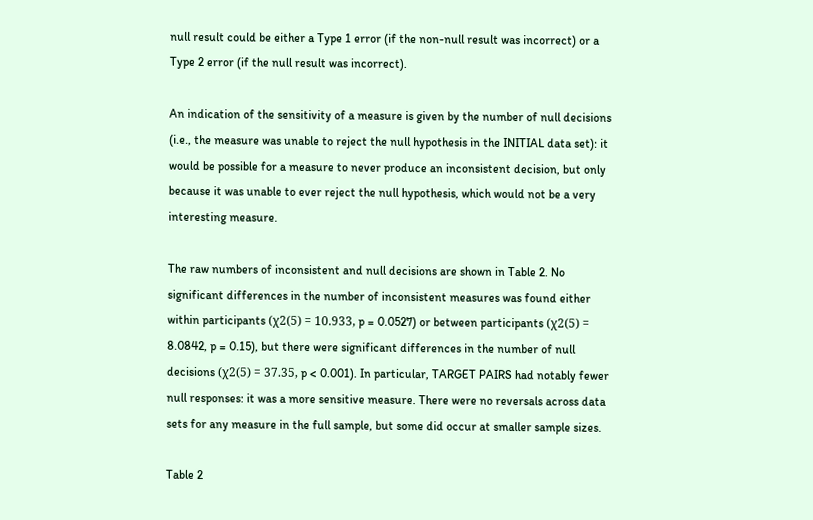null result could be either a Type 1 error (if the non-null result was incorrect) or a Type 2 error (if the null result was incorrect).

An indication of the sensitivity of a measure is given by the number of null decisions (i.e., the measure was unable to reject the null hypothesis in the INITIAL data set): it would be possible for a measure to never produce an inconsistent decision, but only because it was unable to ever reject the null hypothesis, which would not be a very interesting measure.

The raw numbers of inconsistent and null decisions are shown in Table 2. No significant differences in the number of inconsistent measures was found either within participants (χ2(5) = 10.933, p = 0.0527) or between participants (χ2(5) = 8.0842, p = 0.15), but there were significant differences in the number of null decisions (χ2(5) = 37.35, p < 0.001). In particular, TARGET PAIRS had notably fewer null responses: it was a more sensitive measure. There were no reversals across data sets for any measure in the full sample, but some did occur at smaller sample sizes.

Table 2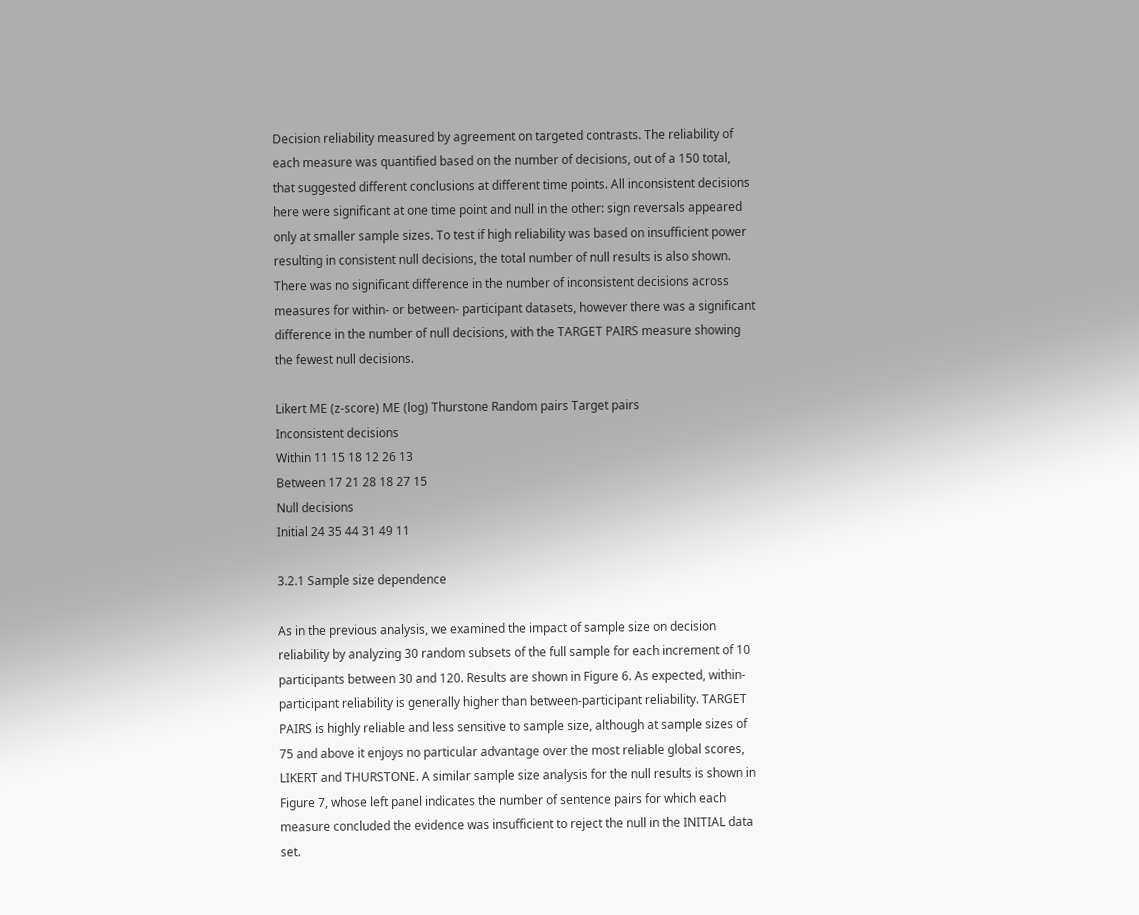Decision reliability measured by agreement on targeted contrasts. The reliability of each measure was quantified based on the number of decisions, out of a 150 total, that suggested different conclusions at different time points. All inconsistent decisions here were significant at one time point and null in the other: sign reversals appeared only at smaller sample sizes. To test if high reliability was based on insufficient power resulting in consistent null decisions, the total number of null results is also shown. There was no significant difference in the number of inconsistent decisions across measures for within- or between- participant datasets, however there was a significant difference in the number of null decisions, with the TARGET PAIRS measure showing the fewest null decisions.

Likert ME (z-score) ME (log) Thurstone Random pairs Target pairs
Inconsistent decisions
Within 11 15 18 12 26 13
Between 17 21 28 18 27 15
Null decisions
Initial 24 35 44 31 49 11

3.2.1 Sample size dependence

As in the previous analysis, we examined the impact of sample size on decision reliability by analyzing 30 random subsets of the full sample for each increment of 10 participants between 30 and 120. Results are shown in Figure 6. As expected, within-participant reliability is generally higher than between-participant reliability. TARGET PAIRS is highly reliable and less sensitive to sample size, although at sample sizes of 75 and above it enjoys no particular advantage over the most reliable global scores, LIKERT and THURSTONE. A similar sample size analysis for the null results is shown in Figure 7, whose left panel indicates the number of sentence pairs for which each measure concluded the evidence was insufficient to reject the null in the INITIAL data set.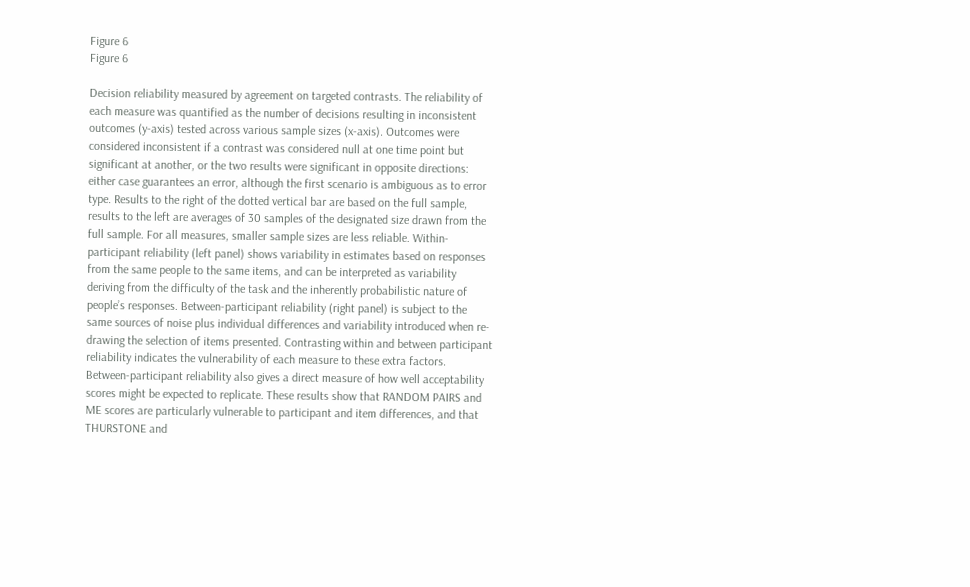Figure 6
Figure 6

Decision reliability measured by agreement on targeted contrasts. The reliability of each measure was quantified as the number of decisions resulting in inconsistent outcomes (y-axis) tested across various sample sizes (x-axis). Outcomes were considered inconsistent if a contrast was considered null at one time point but significant at another, or the two results were significant in opposite directions: either case guarantees an error, although the first scenario is ambiguous as to error type. Results to the right of the dotted vertical bar are based on the full sample, results to the left are averages of 30 samples of the designated size drawn from the full sample. For all measures, smaller sample sizes are less reliable. Within-participant reliability (left panel) shows variability in estimates based on responses from the same people to the same items, and can be interpreted as variability deriving from the difficulty of the task and the inherently probabilistic nature of people’s responses. Between-participant reliability (right panel) is subject to the same sources of noise plus individual differences and variability introduced when re-drawing the selection of items presented. Contrasting within and between participant reliability indicates the vulnerability of each measure to these extra factors. Between-participant reliability also gives a direct measure of how well acceptability scores might be expected to replicate. These results show that RANDOM PAIRS and ME scores are particularly vulnerable to participant and item differences, and that THURSTONE and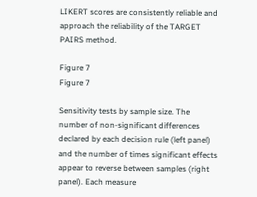LIKERT scores are consistently reliable and approach the reliability of the TARGET PAIRS method.

Figure 7
Figure 7

Sensitivity tests by sample size. The number of non-significant differences declared by each decision rule (left panel) and the number of times significant effects appear to reverse between samples (right panel). Each measure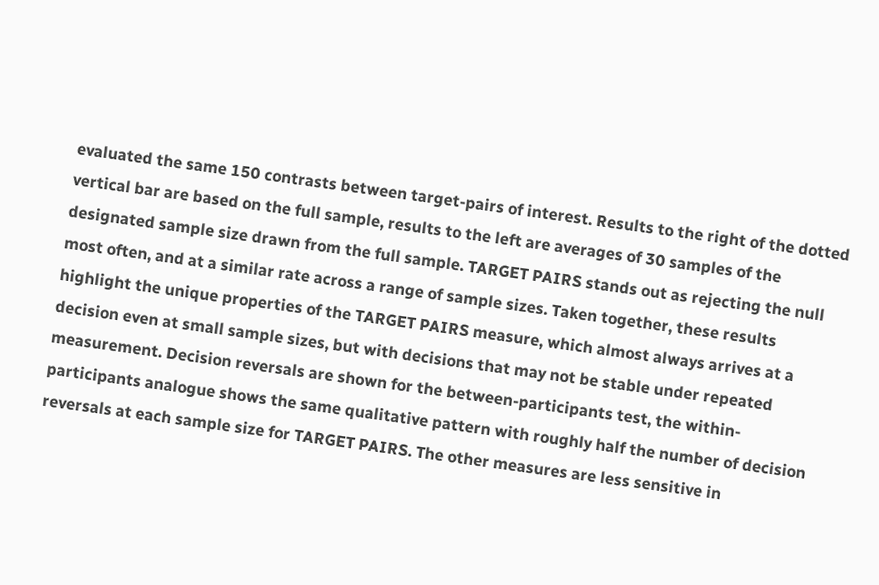evaluated the same 150 contrasts between target-pairs of interest. Results to the right of the dotted vertical bar are based on the full sample, results to the left are averages of 30 samples of the designated sample size drawn from the full sample. TARGET PAIRS stands out as rejecting the null most often, and at a similar rate across a range of sample sizes. Taken together, these results highlight the unique properties of the TARGET PAIRS measure, which almost always arrives at a decision even at small sample sizes, but with decisions that may not be stable under repeated measurement. Decision reversals are shown for the between-participants test, the within-participants analogue shows the same qualitative pattern with roughly half the number of decision reversals at each sample size for TARGET PAIRS. The other measures are less sensitive in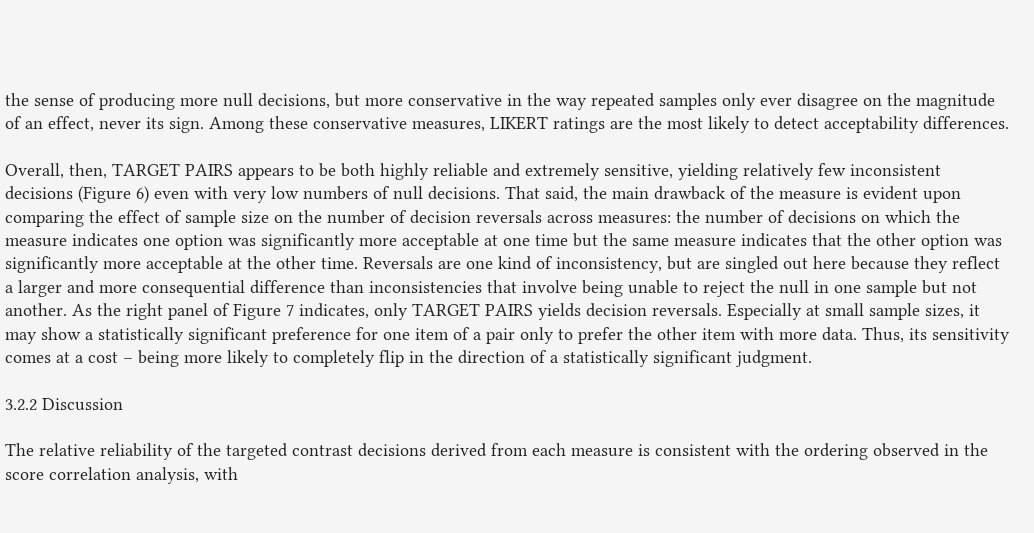the sense of producing more null decisions, but more conservative in the way repeated samples only ever disagree on the magnitude of an effect, never its sign. Among these conservative measures, LIKERT ratings are the most likely to detect acceptability differences.

Overall, then, TARGET PAIRS appears to be both highly reliable and extremely sensitive, yielding relatively few inconsistent decisions (Figure 6) even with very low numbers of null decisions. That said, the main drawback of the measure is evident upon comparing the effect of sample size on the number of decision reversals across measures: the number of decisions on which the measure indicates one option was significantly more acceptable at one time but the same measure indicates that the other option was significantly more acceptable at the other time. Reversals are one kind of inconsistency, but are singled out here because they reflect a larger and more consequential difference than inconsistencies that involve being unable to reject the null in one sample but not another. As the right panel of Figure 7 indicates, only TARGET PAIRS yields decision reversals. Especially at small sample sizes, it may show a statistically significant preference for one item of a pair only to prefer the other item with more data. Thus, its sensitivity comes at a cost – being more likely to completely flip in the direction of a statistically significant judgment.

3.2.2 Discussion

The relative reliability of the targeted contrast decisions derived from each measure is consistent with the ordering observed in the score correlation analysis, with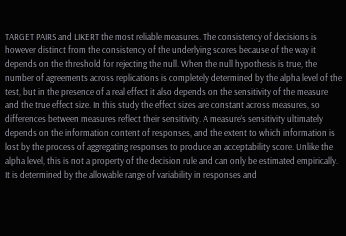TARGET PAIRS and LIKERT the most reliable measures. The consistency of decisions is however distinct from the consistency of the underlying scores because of the way it depends on the threshold for rejecting the null. When the null hypothesis is true, the number of agreements across replications is completely determined by the alpha level of the test, but in the presence of a real effect it also depends on the sensitivity of the measure and the true effect size. In this study the effect sizes are constant across measures, so differences between measures reflect their sensitivity. A measure’s sensitivity ultimately depends on the information content of responses, and the extent to which information is lost by the process of aggregating responses to produce an acceptability score. Unlike the alpha level, this is not a property of the decision rule and can only be estimated empirically. It is determined by the allowable range of variability in responses and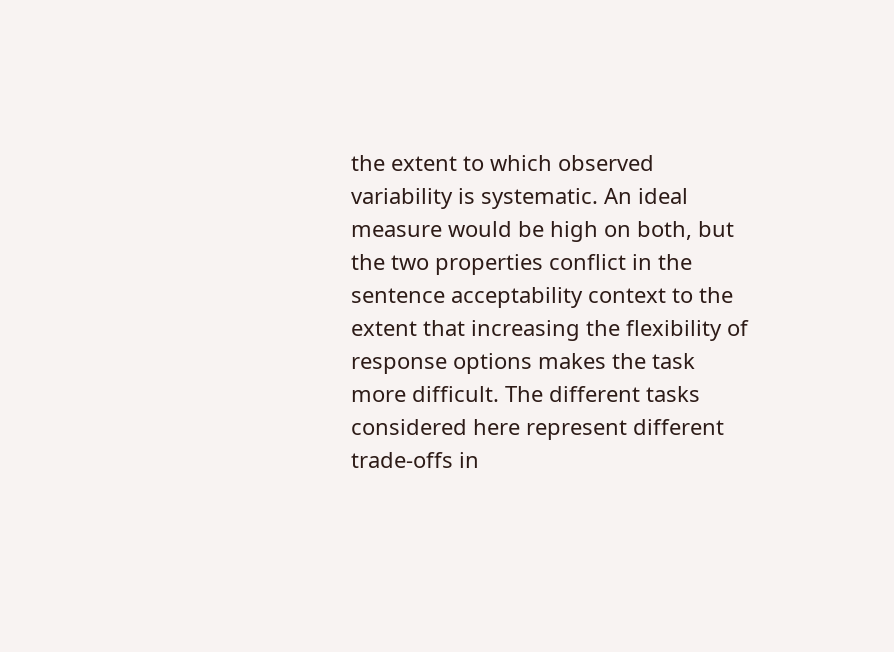the extent to which observed variability is systematic. An ideal measure would be high on both, but the two properties conflict in the sentence acceptability context to the extent that increasing the flexibility of response options makes the task more difficult. The different tasks considered here represent different trade-offs in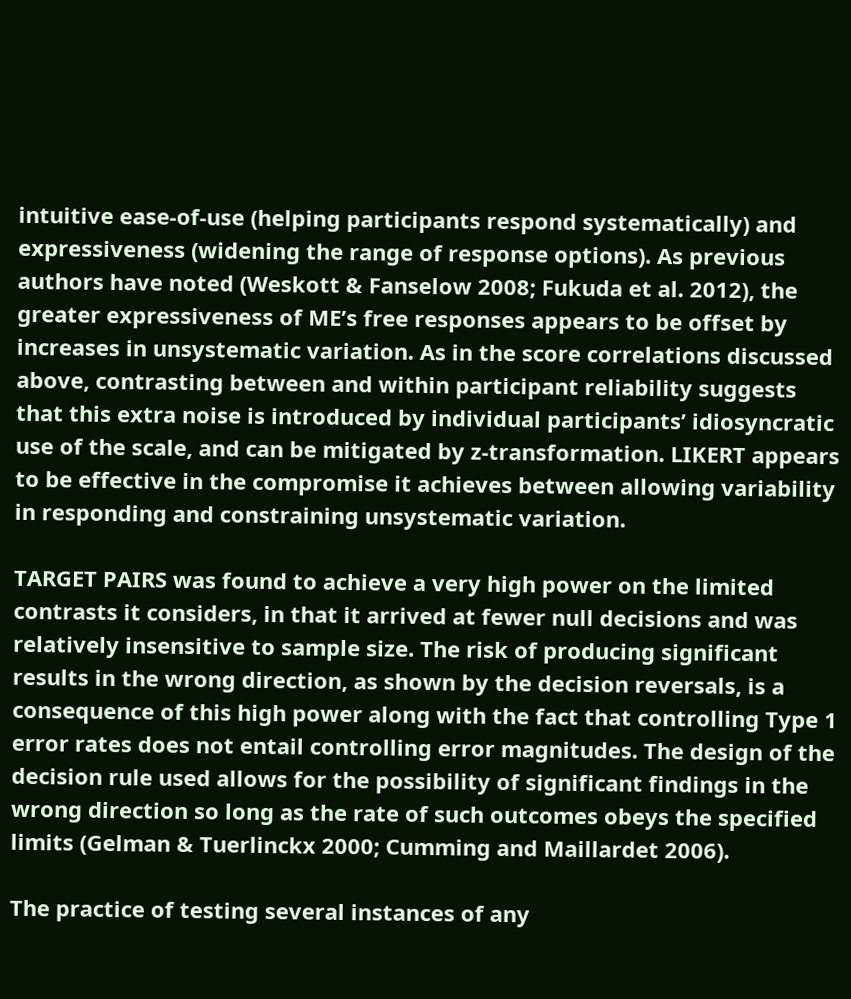intuitive ease-of-use (helping participants respond systematically) and expressiveness (widening the range of response options). As previous authors have noted (Weskott & Fanselow 2008; Fukuda et al. 2012), the greater expressiveness of ME’s free responses appears to be offset by increases in unsystematic variation. As in the score correlations discussed above, contrasting between and within participant reliability suggests that this extra noise is introduced by individual participants’ idiosyncratic use of the scale, and can be mitigated by z-transformation. LIKERT appears to be effective in the compromise it achieves between allowing variability in responding and constraining unsystematic variation.

TARGET PAIRS was found to achieve a very high power on the limited contrasts it considers, in that it arrived at fewer null decisions and was relatively insensitive to sample size. The risk of producing significant results in the wrong direction, as shown by the decision reversals, is a consequence of this high power along with the fact that controlling Type 1 error rates does not entail controlling error magnitudes. The design of the decision rule used allows for the possibility of significant findings in the wrong direction so long as the rate of such outcomes obeys the specified limits (Gelman & Tuerlinckx 2000; Cumming and Maillardet 2006).

The practice of testing several instances of any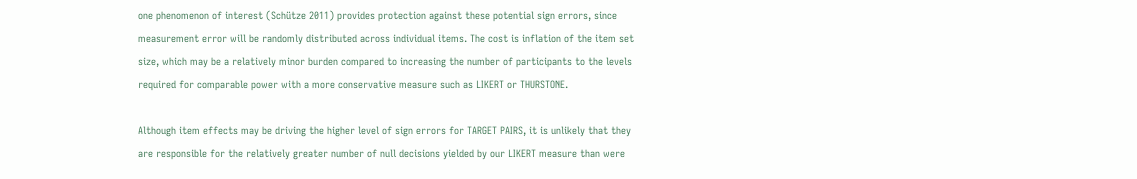one phenomenon of interest (Schütze 2011) provides protection against these potential sign errors, since measurement error will be randomly distributed across individual items. The cost is inflation of the item set size, which may be a relatively minor burden compared to increasing the number of participants to the levels required for comparable power with a more conservative measure such as LIKERT or THURSTONE.

Although item effects may be driving the higher level of sign errors for TARGET PAIRS, it is unlikely that they are responsible for the relatively greater number of null decisions yielded by our LIKERT measure than were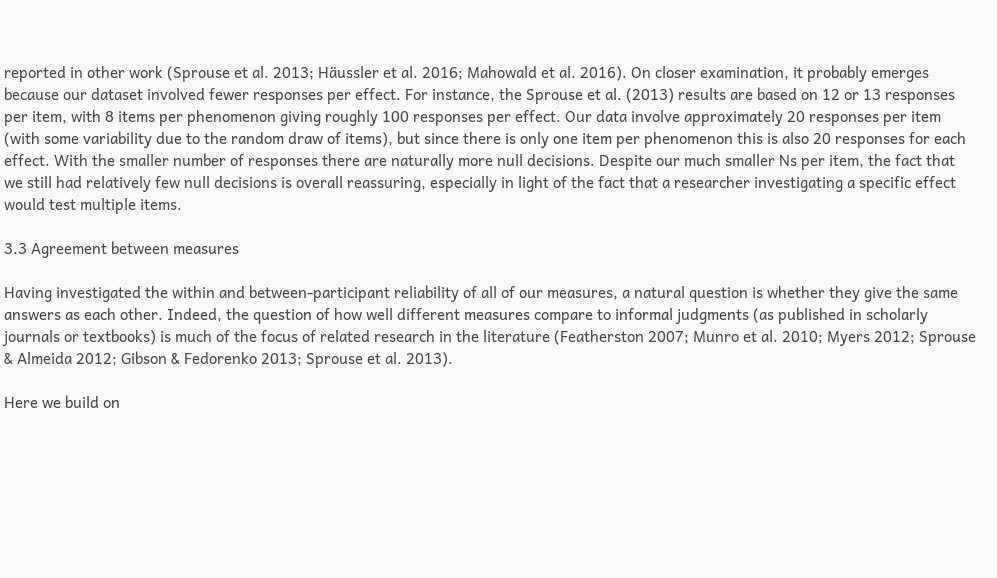reported in other work (Sprouse et al. 2013; Häussler et al. 2016; Mahowald et al. 2016). On closer examination, it probably emerges because our dataset involved fewer responses per effect. For instance, the Sprouse et al. (2013) results are based on 12 or 13 responses per item, with 8 items per phenomenon giving roughly 100 responses per effect. Our data involve approximately 20 responses per item (with some variability due to the random draw of items), but since there is only one item per phenomenon this is also 20 responses for each effect. With the smaller number of responses there are naturally more null decisions. Despite our much smaller Ns per item, the fact that we still had relatively few null decisions is overall reassuring, especially in light of the fact that a researcher investigating a specific effect would test multiple items.

3.3 Agreement between measures

Having investigated the within and between-participant reliability of all of our measures, a natural question is whether they give the same answers as each other. Indeed, the question of how well different measures compare to informal judgments (as published in scholarly journals or textbooks) is much of the focus of related research in the literature (Featherston 2007; Munro et al. 2010; Myers 2012; Sprouse & Almeida 2012; Gibson & Fedorenko 2013; Sprouse et al. 2013).

Here we build on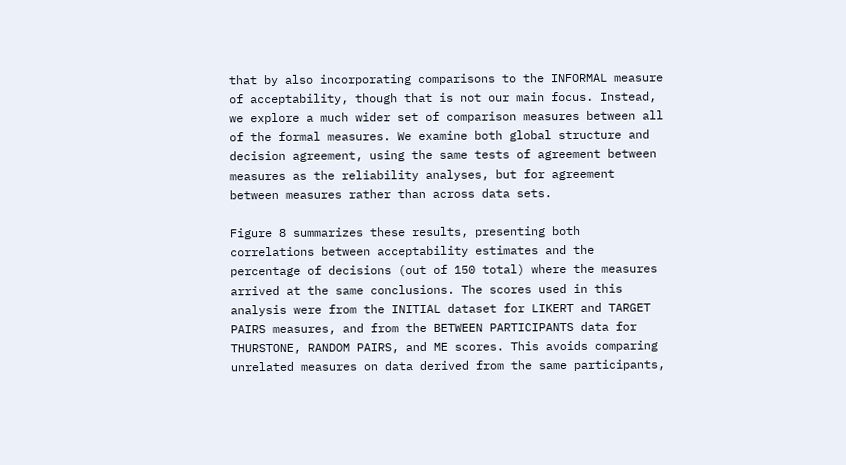that by also incorporating comparisons to the INFORMAL measure of acceptability, though that is not our main focus. Instead, we explore a much wider set of comparison measures between all of the formal measures. We examine both global structure and decision agreement, using the same tests of agreement between measures as the reliability analyses, but for agreement between measures rather than across data sets.

Figure 8 summarizes these results, presenting both correlations between acceptability estimates and the percentage of decisions (out of 150 total) where the measures arrived at the same conclusions. The scores used in this analysis were from the INITIAL dataset for LIKERT and TARGET PAIRS measures, and from the BETWEEN PARTICIPANTS data for THURSTONE, RANDOM PAIRS, and ME scores. This avoids comparing unrelated measures on data derived from the same participants,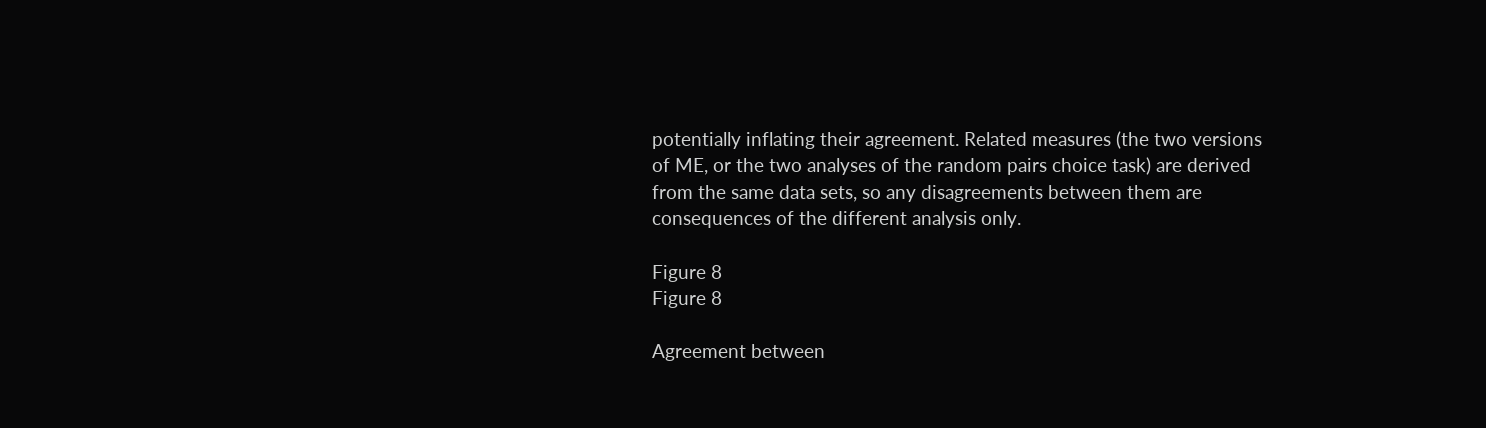potentially inflating their agreement. Related measures (the two versions of ME, or the two analyses of the random pairs choice task) are derived from the same data sets, so any disagreements between them are consequences of the different analysis only.

Figure 8
Figure 8

Agreement between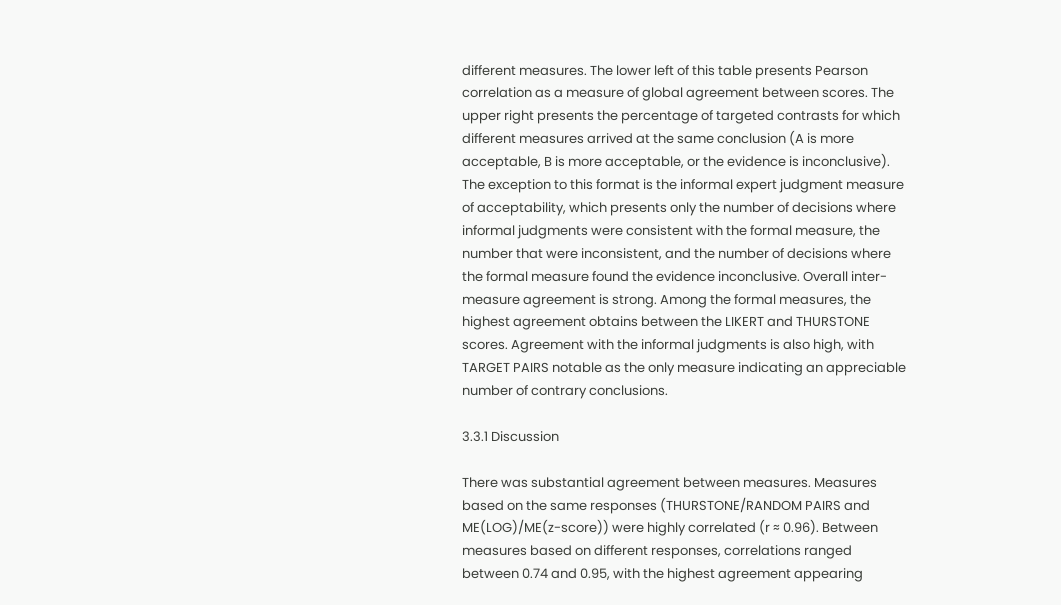different measures. The lower left of this table presents Pearson correlation as a measure of global agreement between scores. The upper right presents the percentage of targeted contrasts for which different measures arrived at the same conclusion (A is more acceptable, B is more acceptable, or the evidence is inconclusive). The exception to this format is the informal expert judgment measure of acceptability, which presents only the number of decisions where informal judgments were consistent with the formal measure, the number that were inconsistent, and the number of decisions where the formal measure found the evidence inconclusive. Overall inter-measure agreement is strong. Among the formal measures, the highest agreement obtains between the LIKERT and THURSTONE scores. Agreement with the informal judgments is also high, with TARGET PAIRS notable as the only measure indicating an appreciable number of contrary conclusions.

3.3.1 Discussion

There was substantial agreement between measures. Measures based on the same responses (THURSTONE/RANDOM PAIRS and ME(LOG)/ME(z-score)) were highly correlated (r ≈ 0.96). Between measures based on different responses, correlations ranged between 0.74 and 0.95, with the highest agreement appearing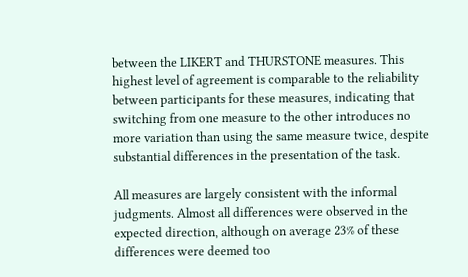between the LIKERT and THURSTONE measures. This highest level of agreement is comparable to the reliability between participants for these measures, indicating that switching from one measure to the other introduces no more variation than using the same measure twice, despite substantial differences in the presentation of the task.

All measures are largely consistent with the informal judgments. Almost all differences were observed in the expected direction, although on average 23% of these differences were deemed too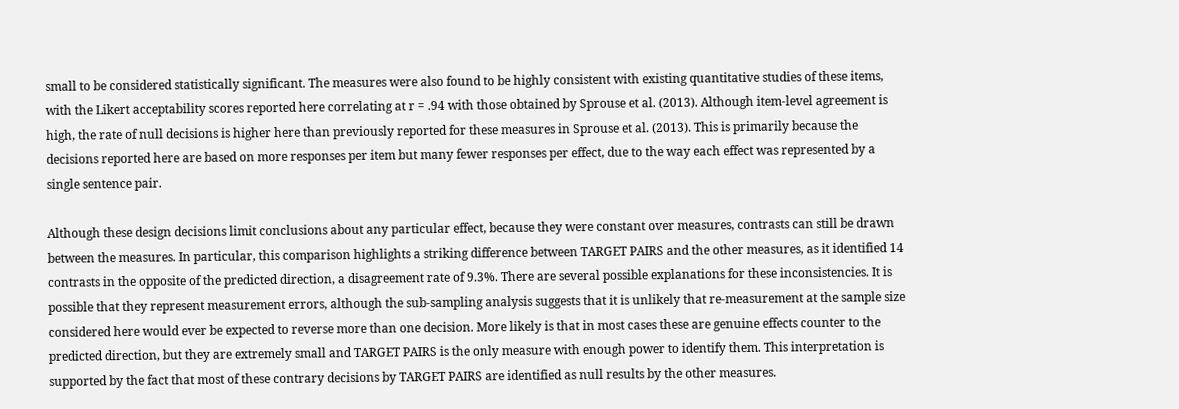small to be considered statistically significant. The measures were also found to be highly consistent with existing quantitative studies of these items, with the Likert acceptability scores reported here correlating at r = .94 with those obtained by Sprouse et al. (2013). Although item-level agreement is high, the rate of null decisions is higher here than previously reported for these measures in Sprouse et al. (2013). This is primarily because the decisions reported here are based on more responses per item but many fewer responses per effect, due to the way each effect was represented by a single sentence pair.

Although these design decisions limit conclusions about any particular effect, because they were constant over measures, contrasts can still be drawn between the measures. In particular, this comparison highlights a striking difference between TARGET PAIRS and the other measures, as it identified 14 contrasts in the opposite of the predicted direction, a disagreement rate of 9.3%. There are several possible explanations for these inconsistencies. It is possible that they represent measurement errors, although the sub-sampling analysis suggests that it is unlikely that re-measurement at the sample size considered here would ever be expected to reverse more than one decision. More likely is that in most cases these are genuine effects counter to the predicted direction, but they are extremely small and TARGET PAIRS is the only measure with enough power to identify them. This interpretation is supported by the fact that most of these contrary decisions by TARGET PAIRS are identified as null results by the other measures.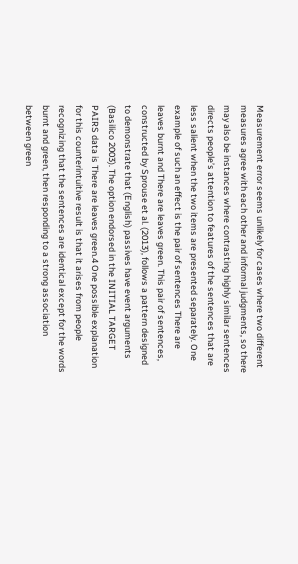Measurement error seems unlikely for cases where two different measures agree with each other and informal judgments, so there may also be instances where contrasting highly similar sentences directs people’s attention to features of the sentences that are less salient when the two items are presented separately. One example of such an effect is the pair of sentences There are leaves burnt and There are leaves green. This pair of sentences, constructed by Sprouse et al. (2013), follows a pattern designed to demonstrate that (English) passives have event arguments (Basilico 2003). The option endorsed in the INITIAL TARGET PAIRS data is There are leaves green.4 One possible explanation for this counterintuitive result is that it arises from people recognizing that the sentences are identical except for the words burnt and green, then responding to a strong association between green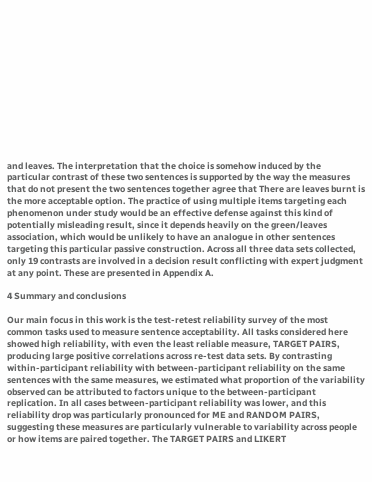and leaves. The interpretation that the choice is somehow induced by the particular contrast of these two sentences is supported by the way the measures that do not present the two sentences together agree that There are leaves burnt is the more acceptable option. The practice of using multiple items targeting each phenomenon under study would be an effective defense against this kind of potentially misleading result, since it depends heavily on the green/leaves association, which would be unlikely to have an analogue in other sentences targeting this particular passive construction. Across all three data sets collected, only 19 contrasts are involved in a decision result conflicting with expert judgment at any point. These are presented in Appendix A.

4 Summary and conclusions

Our main focus in this work is the test-retest reliability survey of the most common tasks used to measure sentence acceptability. All tasks considered here showed high reliability, with even the least reliable measure, TARGET PAIRS, producing large positive correlations across re-test data sets. By contrasting within-participant reliability with between-participant reliability on the same sentences with the same measures, we estimated what proportion of the variability observed can be attributed to factors unique to the between-participant replication. In all cases between-participant reliability was lower, and this reliability drop was particularly pronounced for ME and RANDOM PAIRS, suggesting these measures are particularly vulnerable to variability across people or how items are paired together. The TARGET PAIRS and LIKERT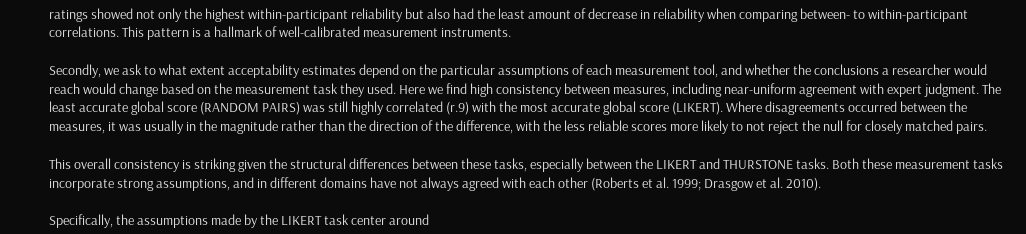ratings showed not only the highest within-participant reliability but also had the least amount of decrease in reliability when comparing between- to within-participant correlations. This pattern is a hallmark of well-calibrated measurement instruments.

Secondly, we ask to what extent acceptability estimates depend on the particular assumptions of each measurement tool, and whether the conclusions a researcher would reach would change based on the measurement task they used. Here we find high consistency between measures, including near-uniform agreement with expert judgment. The least accurate global score (RANDOM PAIRS) was still highly correlated (r.9) with the most accurate global score (LIKERT). Where disagreements occurred between the measures, it was usually in the magnitude rather than the direction of the difference, with the less reliable scores more likely to not reject the null for closely matched pairs.

This overall consistency is striking given the structural differences between these tasks, especially between the LIKERT and THURSTONE tasks. Both these measurement tasks incorporate strong assumptions, and in different domains have not always agreed with each other (Roberts et al. 1999; Drasgow et al. 2010).

Specifically, the assumptions made by the LIKERT task center around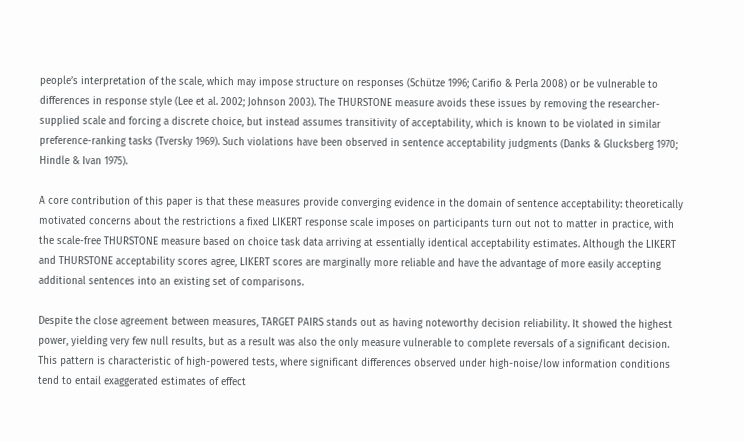people’s interpretation of the scale, which may impose structure on responses (Schütze 1996; Carifio & Perla 2008) or be vulnerable to differences in response style (Lee et al. 2002; Johnson 2003). The THURSTONE measure avoids these issues by removing the researcher-supplied scale and forcing a discrete choice, but instead assumes transitivity of acceptability, which is known to be violated in similar preference-ranking tasks (Tversky 1969). Such violations have been observed in sentence acceptability judgments (Danks & Glucksberg 1970; Hindle & Ivan 1975).

A core contribution of this paper is that these measures provide converging evidence in the domain of sentence acceptability: theoretically motivated concerns about the restrictions a fixed LIKERT response scale imposes on participants turn out not to matter in practice, with the scale-free THURSTONE measure based on choice task data arriving at essentially identical acceptability estimates. Although the LIKERT and THURSTONE acceptability scores agree, LIKERT scores are marginally more reliable and have the advantage of more easily accepting additional sentences into an existing set of comparisons.

Despite the close agreement between measures, TARGET PAIRS stands out as having noteworthy decision reliability. It showed the highest power, yielding very few null results, but as a result was also the only measure vulnerable to complete reversals of a significant decision. This pattern is characteristic of high-powered tests, where significant differences observed under high-noise/low information conditions tend to entail exaggerated estimates of effect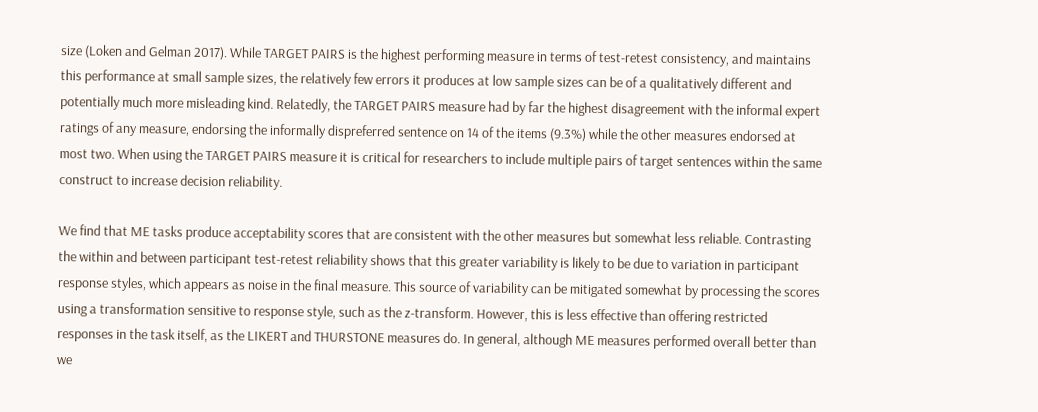size (Loken and Gelman 2017). While TARGET PAIRS is the highest performing measure in terms of test-retest consistency, and maintains this performance at small sample sizes, the relatively few errors it produces at low sample sizes can be of a qualitatively different and potentially much more misleading kind. Relatedly, the TARGET PAIRS measure had by far the highest disagreement with the informal expert ratings of any measure, endorsing the informally dispreferred sentence on 14 of the items (9.3%) while the other measures endorsed at most two. When using the TARGET PAIRS measure it is critical for researchers to include multiple pairs of target sentences within the same construct to increase decision reliability.

We find that ME tasks produce acceptability scores that are consistent with the other measures but somewhat less reliable. Contrasting the within and between participant test-retest reliability shows that this greater variability is likely to be due to variation in participant response styles, which appears as noise in the final measure. This source of variability can be mitigated somewhat by processing the scores using a transformation sensitive to response style, such as the z-transform. However, this is less effective than offering restricted responses in the task itself, as the LIKERT and THURSTONE measures do. In general, although ME measures performed overall better than we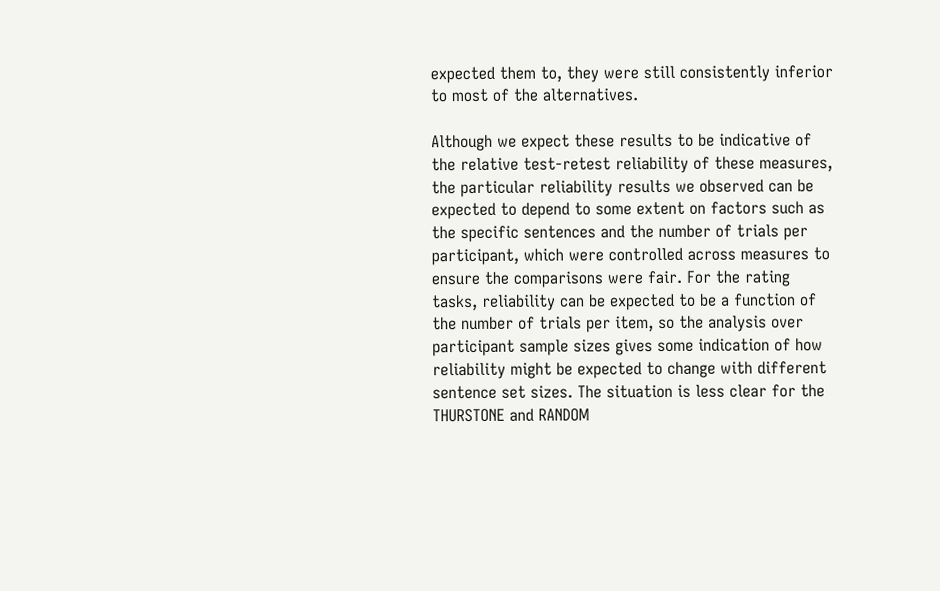expected them to, they were still consistently inferior to most of the alternatives.

Although we expect these results to be indicative of the relative test-retest reliability of these measures, the particular reliability results we observed can be expected to depend to some extent on factors such as the specific sentences and the number of trials per participant, which were controlled across measures to ensure the comparisons were fair. For the rating tasks, reliability can be expected to be a function of the number of trials per item, so the analysis over participant sample sizes gives some indication of how reliability might be expected to change with different sentence set sizes. The situation is less clear for the THURSTONE and RANDOM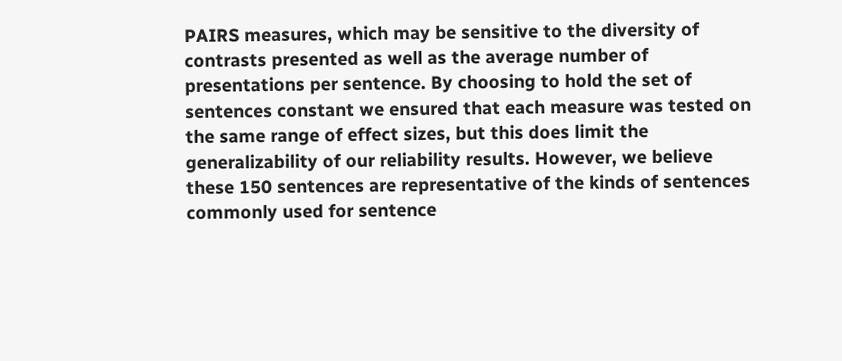PAIRS measures, which may be sensitive to the diversity of contrasts presented as well as the average number of presentations per sentence. By choosing to hold the set of sentences constant we ensured that each measure was tested on the same range of effect sizes, but this does limit the generalizability of our reliability results. However, we believe these 150 sentences are representative of the kinds of sentences commonly used for sentence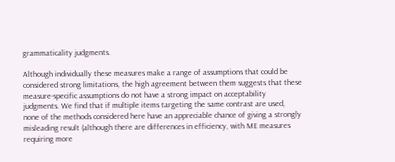grammaticality judgments.

Although individually these measures make a range of assumptions that could be considered strong limitations, the high agreement between them suggests that these measure-specific assumptions do not have a strong impact on acceptability judgments. We find that if multiple items targeting the same contrast are used, none of the methods considered here have an appreciable chance of giving a strongly misleading result (although there are differences in efficiency, with ME measures requiring more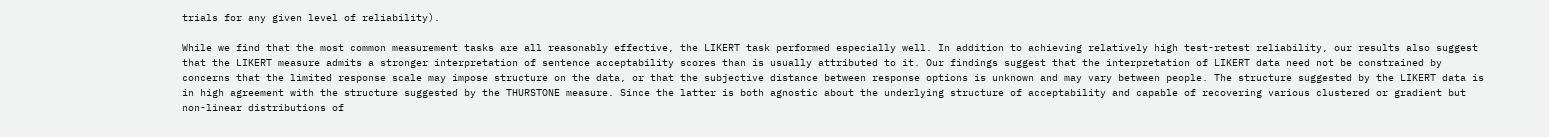trials for any given level of reliability).

While we find that the most common measurement tasks are all reasonably effective, the LIKERT task performed especially well. In addition to achieving relatively high test-retest reliability, our results also suggest that the LIKERT measure admits a stronger interpretation of sentence acceptability scores than is usually attributed to it. Our findings suggest that the interpretation of LIKERT data need not be constrained by concerns that the limited response scale may impose structure on the data, or that the subjective distance between response options is unknown and may vary between people. The structure suggested by the LIKERT data is in high agreement with the structure suggested by the THURSTONE measure. Since the latter is both agnostic about the underlying structure of acceptability and capable of recovering various clustered or gradient but non-linear distributions of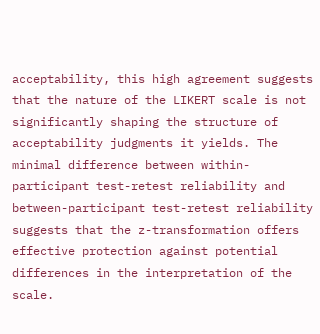acceptability, this high agreement suggests that the nature of the LIKERT scale is not significantly shaping the structure of acceptability judgments it yields. The minimal difference between within-participant test-retest reliability and between-participant test-retest reliability suggests that the z-transformation offers effective protection against potential differences in the interpretation of the scale.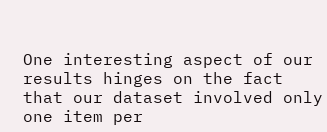One interesting aspect of our results hinges on the fact that our dataset involved only one item per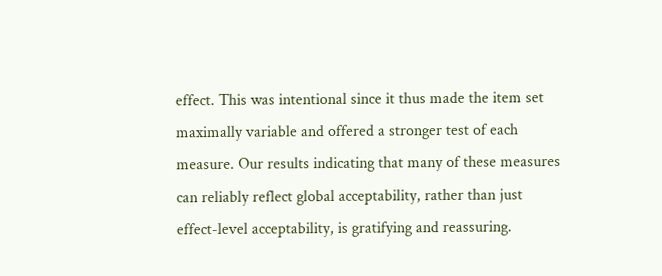effect. This was intentional since it thus made the item set maximally variable and offered a stronger test of each measure. Our results indicating that many of these measures can reliably reflect global acceptability, rather than just effect-level acceptability, is gratifying and reassuring.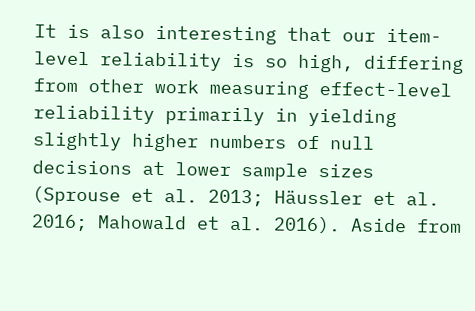It is also interesting that our item-level reliability is so high, differing from other work measuring effect-level reliability primarily in yielding slightly higher numbers of null decisions at lower sample sizes (Sprouse et al. 2013; Häussler et al. 2016; Mahowald et al. 2016). Aside from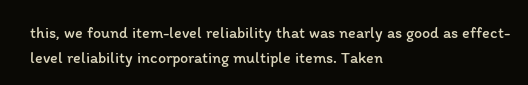this, we found item-level reliability that was nearly as good as effect-level reliability incorporating multiple items. Taken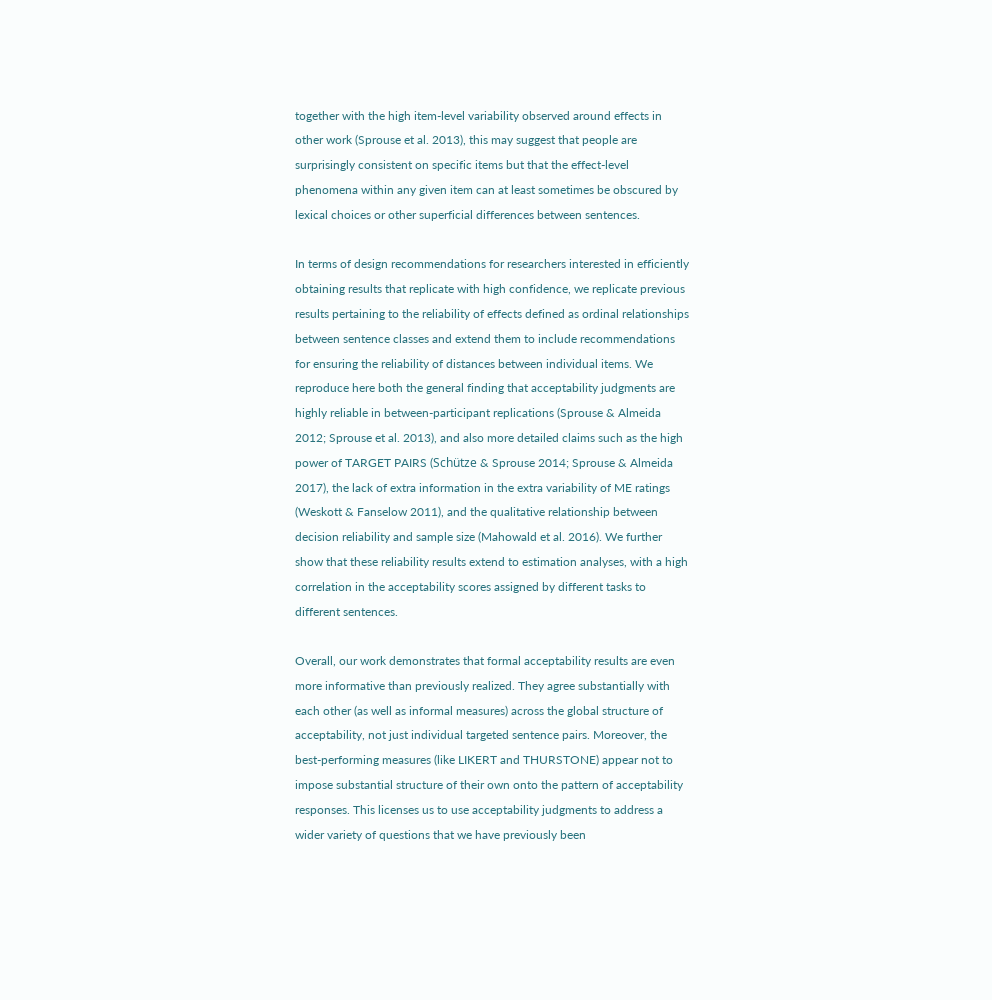together with the high item-level variability observed around effects in other work (Sprouse et al. 2013), this may suggest that people are surprisingly consistent on specific items but that the effect-level phenomena within any given item can at least sometimes be obscured by lexical choices or other superficial differences between sentences.

In terms of design recommendations for researchers interested in efficiently obtaining results that replicate with high confidence, we replicate previous results pertaining to the reliability of effects defined as ordinal relationships between sentence classes and extend them to include recommendations for ensuring the reliability of distances between individual items. We reproduce here both the general finding that acceptability judgments are highly reliable in between-participant replications (Sprouse & Almeida 2012; Sprouse et al. 2013), and also more detailed claims such as the high power of TARGET PAIRS (Schütze & Sprouse 2014; Sprouse & Almeida 2017), the lack of extra information in the extra variability of ME ratings (Weskott & Fanselow 2011), and the qualitative relationship between decision reliability and sample size (Mahowald et al. 2016). We further show that these reliability results extend to estimation analyses, with a high correlation in the acceptability scores assigned by different tasks to different sentences.

Overall, our work demonstrates that formal acceptability results are even more informative than previously realized. They agree substantially with each other (as well as informal measures) across the global structure of acceptability, not just individual targeted sentence pairs. Moreover, the best-performing measures (like LIKERT and THURSTONE) appear not to impose substantial structure of their own onto the pattern of acceptability responses. This licenses us to use acceptability judgments to address a wider variety of questions that we have previously been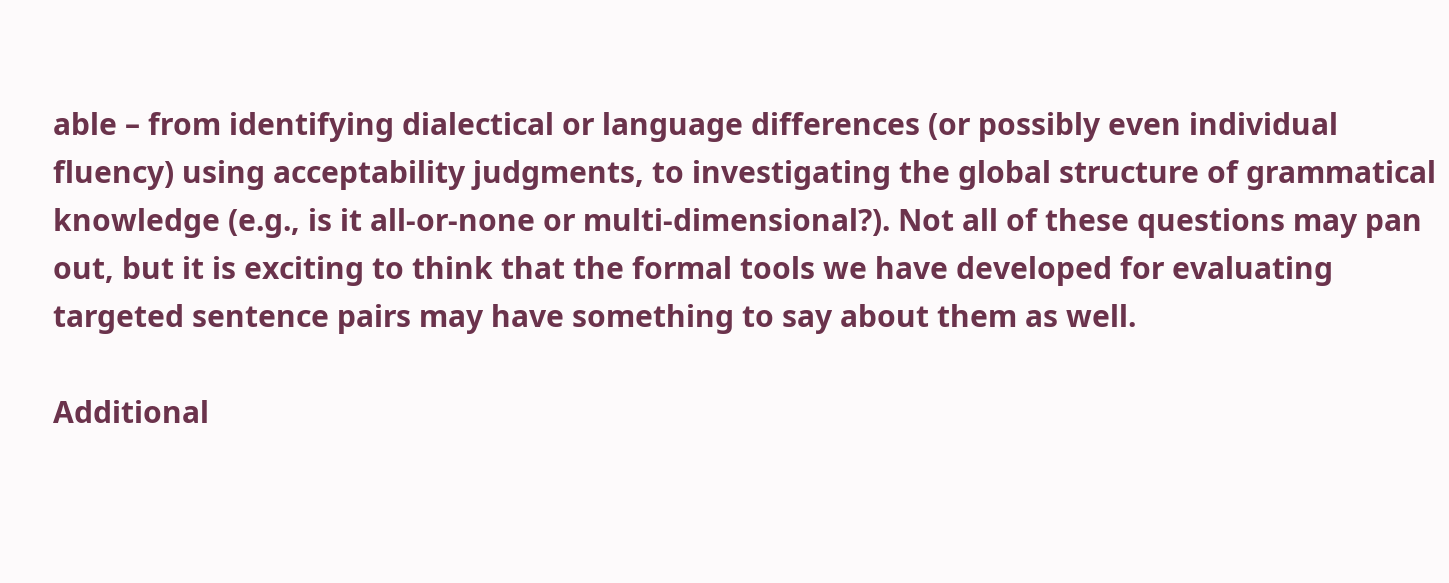able – from identifying dialectical or language differences (or possibly even individual fluency) using acceptability judgments, to investigating the global structure of grammatical knowledge (e.g., is it all-or-none or multi-dimensional?). Not all of these questions may pan out, but it is exciting to think that the formal tools we have developed for evaluating targeted sentence pairs may have something to say about them as well.

Additional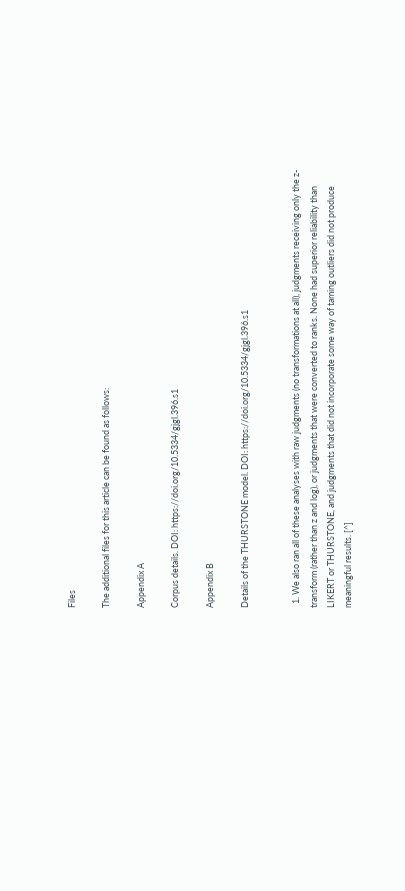Files

The additional files for this article can be found as follows:

Appendix A

Corpus details. DOI: https://doi.org/10.5334/gjgl.396.s1

Appendix B

Details of the THURSTONE model. DOI: https://doi.org/10.5334/gjgl.396.s1


  1. We also ran all of these analyses with raw judgments (no transformations at all), judgments receiving only the z-transform (rather than z and log), or judgments that were converted to ranks. None had superior reliability than LIKERT or THURSTONE, and judgments that did not incorporate some way of taming outliers did not produce meaningful results. [^]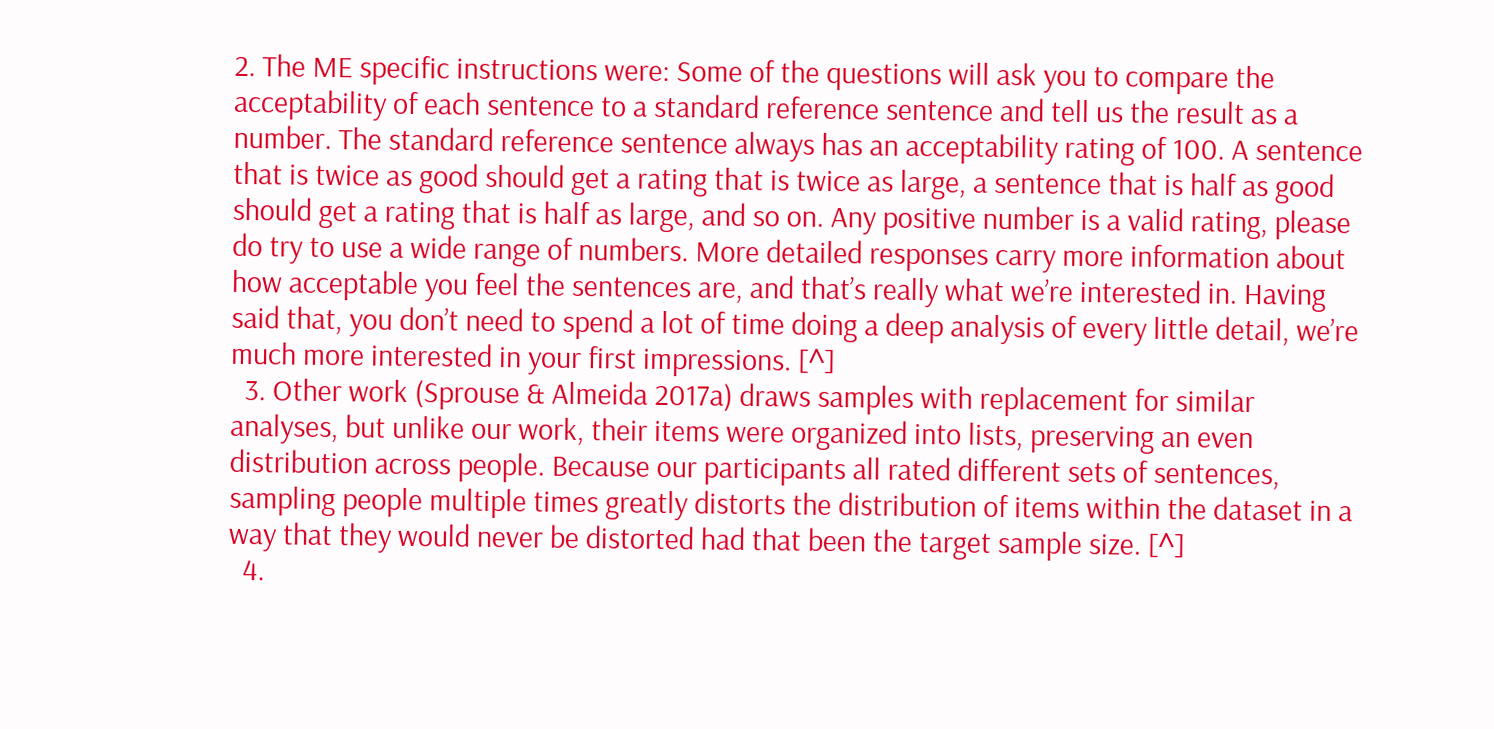2. The ME specific instructions were: Some of the questions will ask you to compare the acceptability of each sentence to a standard reference sentence and tell us the result as a number. The standard reference sentence always has an acceptability rating of 100. A sentence that is twice as good should get a rating that is twice as large, a sentence that is half as good should get a rating that is half as large, and so on. Any positive number is a valid rating, please do try to use a wide range of numbers. More detailed responses carry more information about how acceptable you feel the sentences are, and that’s really what we’re interested in. Having said that, you don’t need to spend a lot of time doing a deep analysis of every little detail, we’re much more interested in your first impressions. [^]
  3. Other work (Sprouse & Almeida 2017a) draws samples with replacement for similar analyses, but unlike our work, their items were organized into lists, preserving an even distribution across people. Because our participants all rated different sets of sentences, sampling people multiple times greatly distorts the distribution of items within the dataset in a way that they would never be distorted had that been the target sample size. [^]
  4.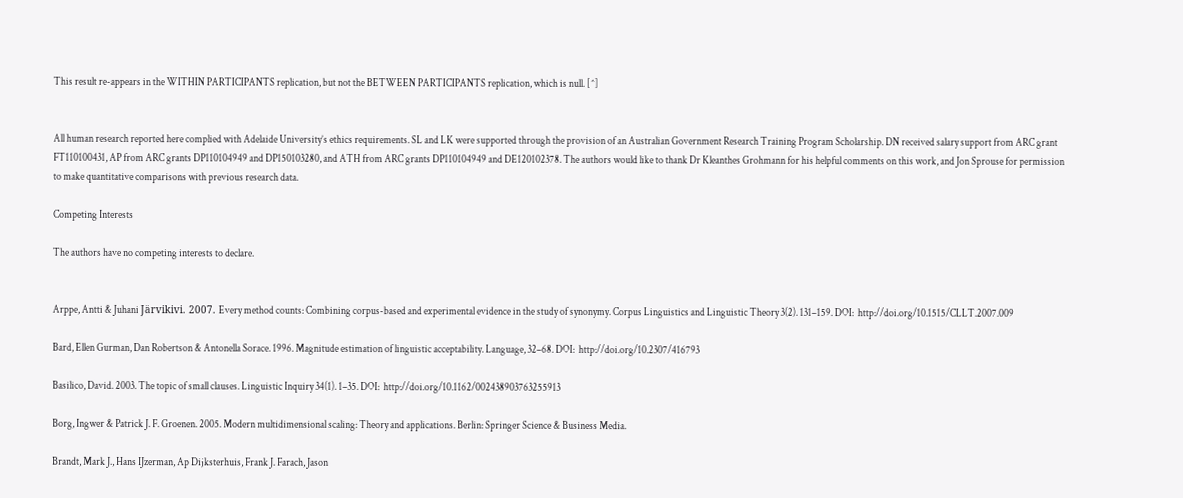This result re-appears in the WITHIN PARTICIPANTS replication, but not the BETWEEN PARTICIPANTS replication, which is null. [^]


All human research reported here complied with Adelaide University’s ethics requirements. SL and LK were supported through the provision of an Australian Government Research Training Program Scholarship. DN received salary support from ARC grant FT110100431, AP from ARC grants DP110104949 and DP150103280, and ATH from ARC grants DP110104949 and DE120102378. The authors would like to thank Dr Kleanthes Grohmann for his helpful comments on this work, and Jon Sprouse for permission to make quantitative comparisons with previous research data.

Competing Interests

The authors have no competing interests to declare.


Arppe, Antti & Juhani Järvikivi. 2007. Every method counts: Combining corpus-based and experimental evidence in the study of synonymy. Corpus Linguistics and Linguistic Theory 3(2). 131–159. DOI:  http://doi.org/10.1515/CLLT.2007.009

Bard, Ellen Gurman, Dan Robertson & Antonella Sorace. 1996. Magnitude estimation of linguistic acceptability. Language, 32–68. DOI:  http://doi.org/10.2307/416793

Basilico, David. 2003. The topic of small clauses. Linguistic Inquiry 34(1). 1–35. DOI:  http://doi.org/10.1162/002438903763255913

Borg, Ingwer & Patrick J. F. Groenen. 2005. Modern multidimensional scaling: Theory and applications. Berlin: Springer Science & Business Media.

Brandt, Mark J., Hans IJzerman, Ap Dijksterhuis, Frank J. Farach, Jason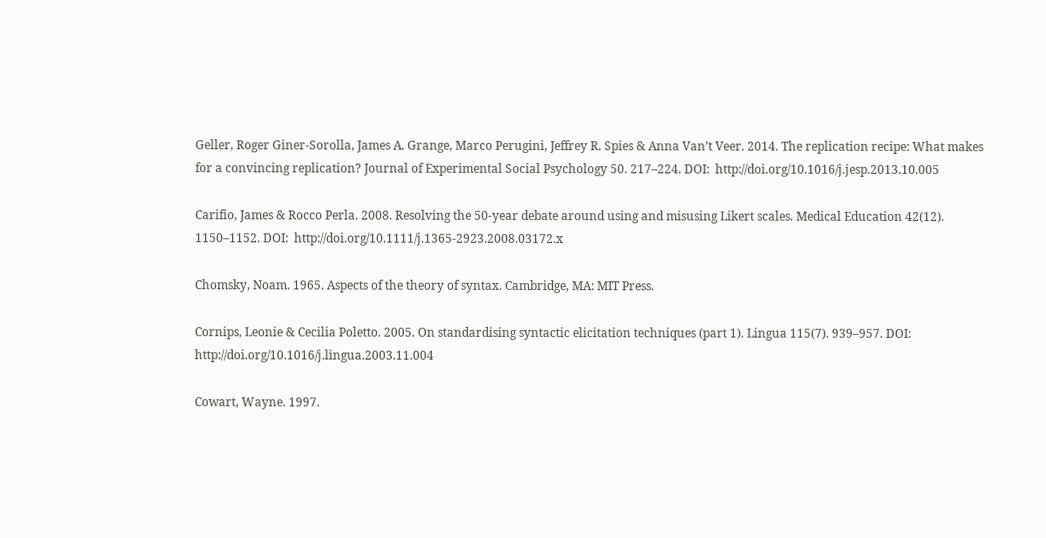Geller, Roger Giner-Sorolla, James A. Grange, Marco Perugini, Jeffrey R. Spies & Anna Van’t Veer. 2014. The replication recipe: What makes for a convincing replication? Journal of Experimental Social Psychology 50. 217–224. DOI:  http://doi.org/10.1016/j.jesp.2013.10.005

Carifio, James & Rocco Perla. 2008. Resolving the 50-year debate around using and misusing Likert scales. Medical Education 42(12). 1150–1152. DOI:  http://doi.org/10.1111/j.1365-2923.2008.03172.x

Chomsky, Noam. 1965. Aspects of the theory of syntax. Cambridge, MA: MIT Press.

Cornips, Leonie & Cecilia Poletto. 2005. On standardising syntactic elicitation techniques (part 1). Lingua 115(7). 939–957. DOI:  http://doi.org/10.1016/j.lingua.2003.11.004

Cowart, Wayne. 1997.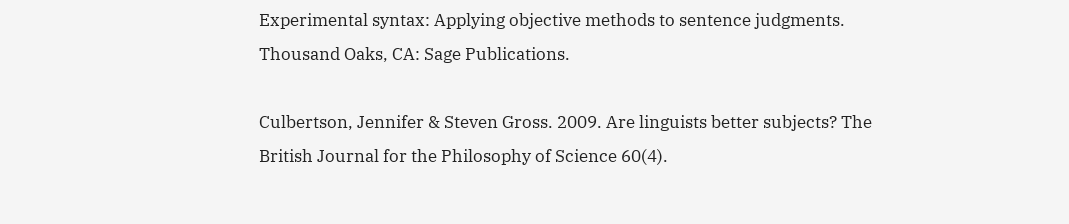Experimental syntax: Applying objective methods to sentence judgments. Thousand Oaks, CA: Sage Publications.

Culbertson, Jennifer & Steven Gross. 2009. Are linguists better subjects? The British Journal for the Philosophy of Science 60(4).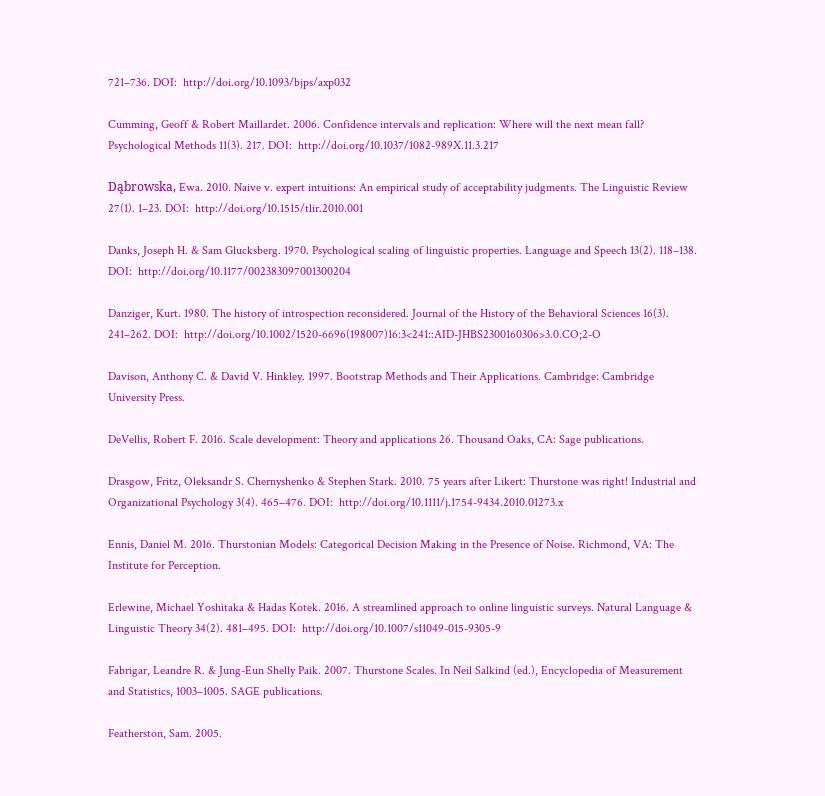721–736. DOI:  http://doi.org/10.1093/bjps/axp032

Cumming, Geoff & Robert Maillardet. 2006. Confidence intervals and replication: Where will the next mean fall? Psychological Methods 11(3). 217. DOI:  http://doi.org/10.1037/1082-989X.11.3.217

Dąbrowska, Ewa. 2010. Naive v. expert intuitions: An empirical study of acceptability judgments. The Linguistic Review 27(1). 1–23. DOI:  http://doi.org/10.1515/tlir.2010.001

Danks, Joseph H. & Sam Glucksberg. 1970. Psychological scaling of linguistic properties. Language and Speech 13(2). 118–138. DOI:  http://doi.org/10.1177/002383097001300204

Danziger, Kurt. 1980. The history of introspection reconsidered. Journal of the History of the Behavioral Sciences 16(3). 241–262. DOI:  http://doi.org/10.1002/1520-6696(198007)16:3<241::AID-JHBS2300160306>3.0.CO;2-O

Davison, Anthony C. & David V. Hinkley. 1997. Bootstrap Methods and Their Applications. Cambridge: Cambridge University Press.

DeVellis, Robert F. 2016. Scale development: Theory and applications 26. Thousand Oaks, CA: Sage publications.

Drasgow, Fritz, Oleksandr S. Chernyshenko & Stephen Stark. 2010. 75 years after Likert: Thurstone was right! Industrial and Organizational Psychology 3(4). 465–476. DOI:  http://doi.org/10.1111/j.1754-9434.2010.01273.x

Ennis, Daniel M. 2016. Thurstonian Models: Categorical Decision Making in the Presence of Noise. Richmond, VA: The Institute for Perception.

Erlewine, Michael Yoshitaka & Hadas Kotek. 2016. A streamlined approach to online linguistic surveys. Natural Language & Linguistic Theory 34(2). 481–495. DOI:  http://doi.org/10.1007/s11049-015-9305-9

Fabrigar, Leandre R. & Jung-Eun Shelly Paik. 2007. Thurstone Scales. In Neil Salkind (ed.), Encyclopedia of Measurement and Statistics, 1003–1005. SAGE publications.

Featherston, Sam. 2005.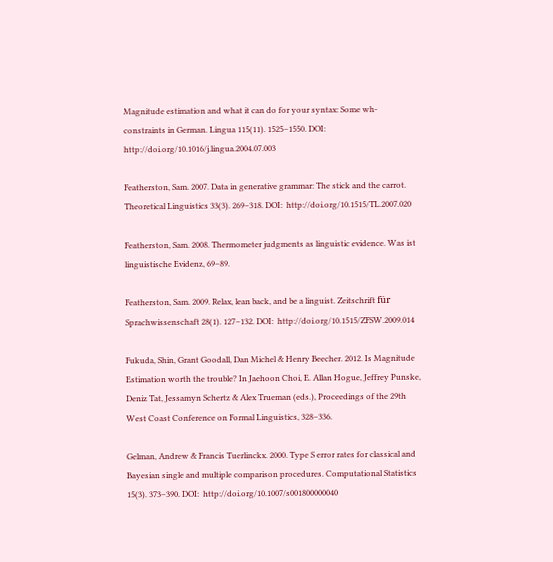Magnitude estimation and what it can do for your syntax: Some wh-constraints in German. Lingua 115(11). 1525–1550. DOI:  http://doi.org/10.1016/j.lingua.2004.07.003

Featherston, Sam. 2007. Data in generative grammar: The stick and the carrot. Theoretical Linguistics 33(3). 269–318. DOI:  http://doi.org/10.1515/TL.2007.020

Featherston, Sam. 2008. Thermometer judgments as linguistic evidence. Was ist linguistische Evidenz, 69–89.

Featherston, Sam. 2009. Relax, lean back, and be a linguist. Zeitschrift für Sprachwissenschaft 28(1). 127–132. DOI:  http://doi.org/10.1515/ZFSW.2009.014

Fukuda, Shin, Grant Goodall, Dan Michel & Henry Beecher. 2012. Is Magnitude Estimation worth the trouble? In Jaehoon Choi, E. Allan Hogue, Jeffrey Punske, Deniz Tat, Jessamyn Schertz & Alex Trueman (eds.), Proceedings of the 29th West Coast Conference on Formal Linguistics, 328–336.

Gelman, Andrew & Francis Tuerlinckx. 2000. Type S error rates for classical and Bayesian single and multiple comparison procedures. Computational Statistics 15(3). 373–390. DOI:  http://doi.org/10.1007/s001800000040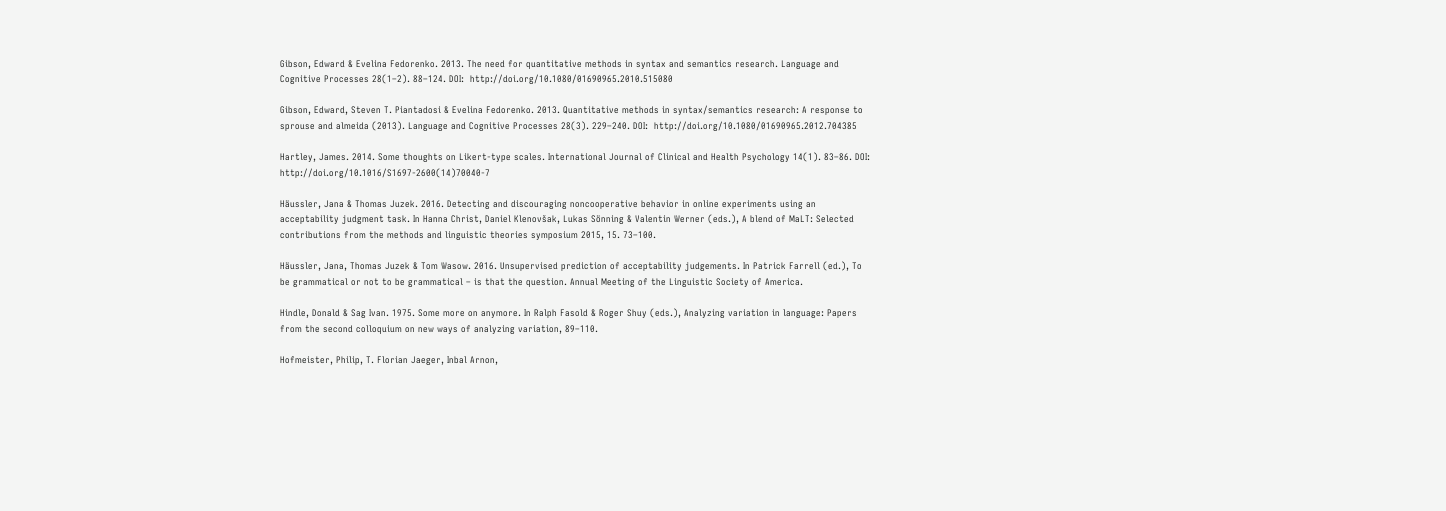Gibson, Edward & Evelina Fedorenko. 2013. The need for quantitative methods in syntax and semantics research. Language and Cognitive Processes 28(1–2). 88–124. DOI:  http://doi.org/10.1080/01690965.2010.515080

Gibson, Edward, Steven T. Piantadosi & Evelina Fedorenko. 2013. Quantitative methods in syntax/semantics research: A response to sprouse and almeida (2013). Language and Cognitive Processes 28(3). 229–240. DOI:  http://doi.org/10.1080/01690965.2012.704385

Hartley, James. 2014. Some thoughts on Likert-type scales. International Journal of Clinical and Health Psychology 14(1). 83–86. DOI:  http://doi.org/10.1016/S1697-2600(14)70040-7

Häussler, Jana & Thomas Juzek. 2016. Detecting and discouraging noncooperative behavior in online experiments using an acceptability judgment task. In Hanna Christ, Daniel Klenovšak, Lukas Sönning & Valentin Werner (eds.), A blend of MaLT: Selected contributions from the methods and linguistic theories symposium 2015, 15. 73–100.

Häussler, Jana, Thomas Juzek & Tom Wasow. 2016. Unsupervised prediction of acceptability judgements. In Patrick Farrell (ed.), To be grammatical or not to be grammatical – is that the question. Annual Meeting of the Linguistic Society of America.

Hindle, Donald & Sag Ivan. 1975. Some more on anymore. In Ralph Fasold & Roger Shuy (eds.), Analyzing variation in language: Papers from the second colloquium on new ways of analyzing variation, 89–110.

Hofmeister, Philip, T. Florian Jaeger, Inbal Arnon,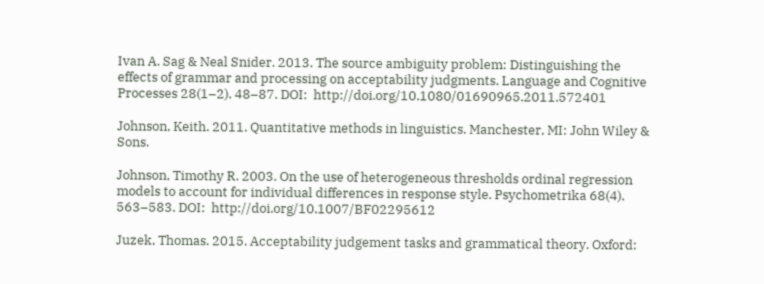Ivan A. Sag & Neal Snider. 2013. The source ambiguity problem: Distinguishing the effects of grammar and processing on acceptability judgments. Language and Cognitive Processes 28(1–2). 48–87. DOI:  http://doi.org/10.1080/01690965.2011.572401

Johnson, Keith. 2011. Quantitative methods in linguistics. Manchester, MI: John Wiley & Sons.

Johnson, Timothy R. 2003. On the use of heterogeneous thresholds ordinal regression models to account for individual differences in response style. Psychometrika 68(4). 563–583. DOI:  http://doi.org/10.1007/BF02295612

Juzek, Thomas. 2015. Acceptability judgement tasks and grammatical theory. Oxford: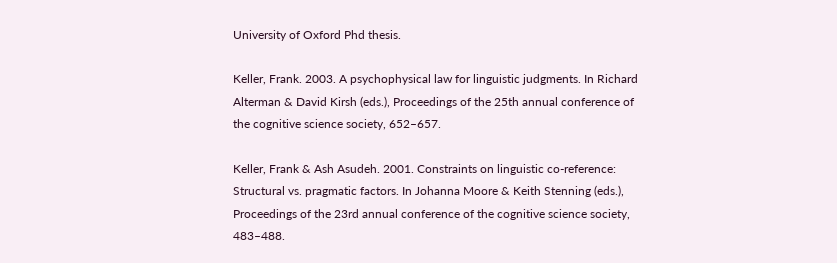University of Oxford Phd thesis.

Keller, Frank. 2003. A psychophysical law for linguistic judgments. In Richard Alterman & David Kirsh (eds.), Proceedings of the 25th annual conference of the cognitive science society, 652–657.

Keller, Frank & Ash Asudeh. 2001. Constraints on linguistic co-reference: Structural vs. pragmatic factors. In Johanna Moore & Keith Stenning (eds.), Proceedings of the 23rd annual conference of the cognitive science society, 483–488.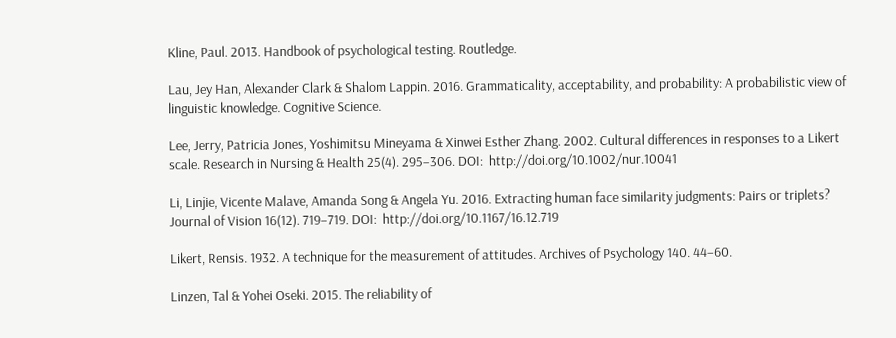Kline, Paul. 2013. Handbook of psychological testing. Routledge.

Lau, Jey Han, Alexander Clark & Shalom Lappin. 2016. Grammaticality, acceptability, and probability: A probabilistic view of linguistic knowledge. Cognitive Science.

Lee, Jerry, Patricia Jones, Yoshimitsu Mineyama & Xinwei Esther Zhang. 2002. Cultural differences in responses to a Likert scale. Research in Nursing & Health 25(4). 295–306. DOI:  http://doi.org/10.1002/nur.10041

Li, Linjie, Vicente Malave, Amanda Song & Angela Yu. 2016. Extracting human face similarity judgments: Pairs or triplets? Journal of Vision 16(12). 719–719. DOI:  http://doi.org/10.1167/16.12.719

Likert, Rensis. 1932. A technique for the measurement of attitudes. Archives of Psychology 140. 44–60.

Linzen, Tal & Yohei Oseki. 2015. The reliability of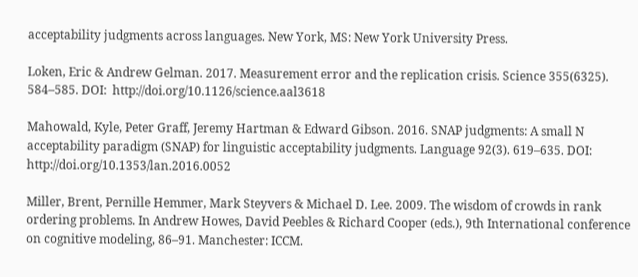acceptability judgments across languages. New York, MS: New York University Press.

Loken, Eric & Andrew Gelman. 2017. Measurement error and the replication crisis. Science 355(6325). 584–585. DOI:  http://doi.org/10.1126/science.aal3618

Mahowald, Kyle, Peter Graff, Jeremy Hartman & Edward Gibson. 2016. SNAP judgments: A small N acceptability paradigm (SNAP) for linguistic acceptability judgments. Language 92(3). 619–635. DOI:  http://doi.org/10.1353/lan.2016.0052

Miller, Brent, Pernille Hemmer, Mark Steyvers & Michael D. Lee. 2009. The wisdom of crowds in rank ordering problems. In Andrew Howes, David Peebles & Richard Cooper (eds.), 9th International conference on cognitive modeling, 86–91. Manchester: ICCM.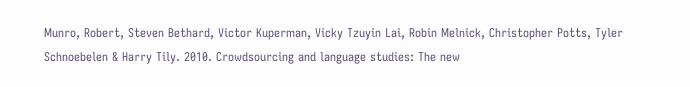Munro, Robert, Steven Bethard, Victor Kuperman, Vicky Tzuyin Lai, Robin Melnick, Christopher Potts, Tyler Schnoebelen & Harry Tily. 2010. Crowdsourcing and language studies: The new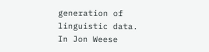generation of linguistic data. In Jon Weese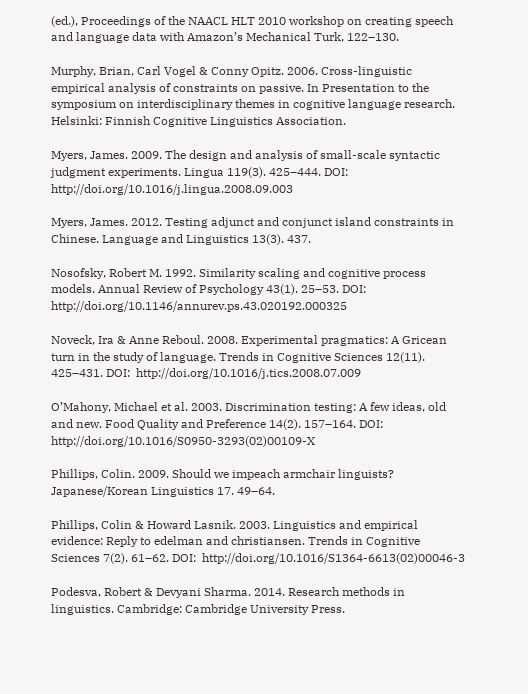(ed.), Proceedings of the NAACL HLT 2010 workshop on creating speech and language data with Amazon’s Mechanical Turk, 122–130.

Murphy, Brian, Carl Vogel & Conny Opitz. 2006. Cross-linguistic empirical analysis of constraints on passive. In Presentation to the symposium on interdisciplinary themes in cognitive language research. Helsinki: Finnish Cognitive Linguistics Association.

Myers, James. 2009. The design and analysis of small-scale syntactic judgment experiments. Lingua 119(3). 425–444. DOI:  http://doi.org/10.1016/j.lingua.2008.09.003

Myers, James. 2012. Testing adjunct and conjunct island constraints in Chinese. Language and Linguistics 13(3). 437.

Nosofsky, Robert M. 1992. Similarity scaling and cognitive process models. Annual Review of Psychology 43(1). 25–53. DOI:  http://doi.org/10.1146/annurev.ps.43.020192.000325

Noveck, Ira & Anne Reboul. 2008. Experimental pragmatics: A Gricean turn in the study of language. Trends in Cognitive Sciences 12(11). 425–431. DOI:  http://doi.org/10.1016/j.tics.2008.07.009

O’Mahony, Michael et al. 2003. Discrimination testing: A few ideas, old and new. Food Quality and Preference 14(2). 157–164. DOI:  http://doi.org/10.1016/S0950-3293(02)00109-X

Phillips, Colin. 2009. Should we impeach armchair linguists? Japanese/Korean Linguistics 17. 49–64.

Phillips, Colin & Howard Lasnik. 2003. Linguistics and empirical evidence: Reply to edelman and christiansen. Trends in Cognitive Sciences 7(2). 61–62. DOI:  http://doi.org/10.1016/S1364-6613(02)00046-3

Podesva, Robert & Devyani Sharma. 2014. Research methods in linguistics. Cambridge: Cambridge University Press.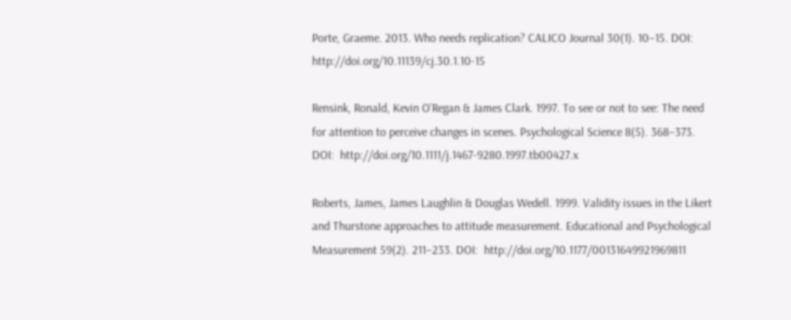Porte, Graeme. 2013. Who needs replication? CALICO Journal 30(1). 10–15. DOI:  http://doi.org/10.11139/cj.30.1.10-15

Rensink, Ronald, Kevin O’Regan & James Clark. 1997. To see or not to see: The need for attention to perceive changes in scenes. Psychological Science 8(5). 368–373. DOI:  http://doi.org/10.1111/j.1467-9280.1997.tb00427.x

Roberts, James, James Laughlin & Douglas Wedell. 1999. Validity issues in the Likert and Thurstone approaches to attitude measurement. Educational and Psychological Measurement 59(2). 211–233. DOI:  http://doi.org/10.1177/00131649921969811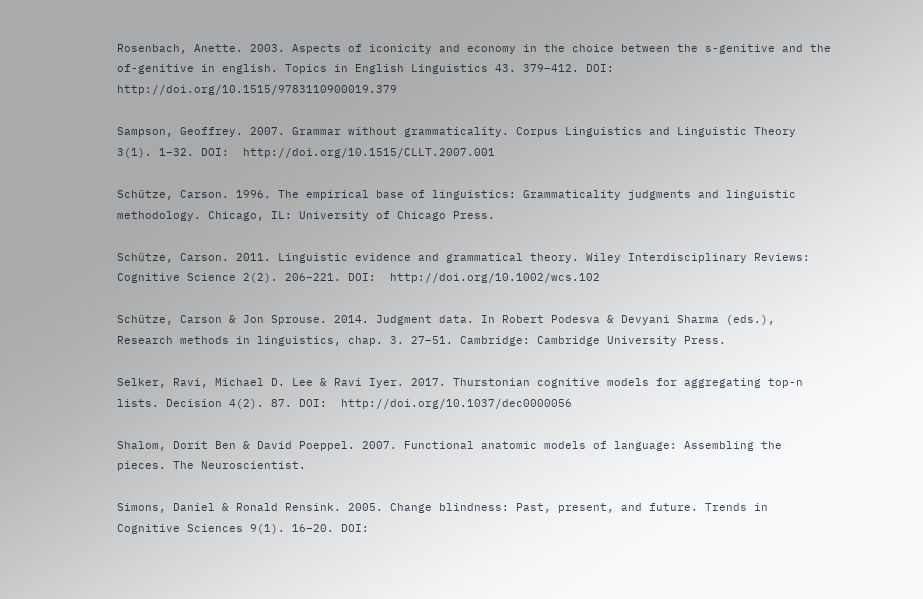Rosenbach, Anette. 2003. Aspects of iconicity and economy in the choice between the s-genitive and the of-genitive in english. Topics in English Linguistics 43. 379–412. DOI:  http://doi.org/10.1515/9783110900019.379

Sampson, Geoffrey. 2007. Grammar without grammaticality. Corpus Linguistics and Linguistic Theory 3(1). 1–32. DOI:  http://doi.org/10.1515/CLLT.2007.001

Schütze, Carson. 1996. The empirical base of linguistics: Grammaticality judgments and linguistic methodology. Chicago, IL: University of Chicago Press.

Schütze, Carson. 2011. Linguistic evidence and grammatical theory. Wiley Interdisciplinary Reviews: Cognitive Science 2(2). 206–221. DOI:  http://doi.org/10.1002/wcs.102

Schütze, Carson & Jon Sprouse. 2014. Judgment data. In Robert Podesva & Devyani Sharma (eds.), Research methods in linguistics, chap. 3. 27–51. Cambridge: Cambridge University Press.

Selker, Ravi, Michael D. Lee & Ravi Iyer. 2017. Thurstonian cognitive models for aggregating top-n lists. Decision 4(2). 87. DOI:  http://doi.org/10.1037/dec0000056

Shalom, Dorit Ben & David Poeppel. 2007. Functional anatomic models of language: Assembling the pieces. The Neuroscientist.

Simons, Daniel & Ronald Rensink. 2005. Change blindness: Past, present, and future. Trends in Cognitive Sciences 9(1). 16–20. DOI: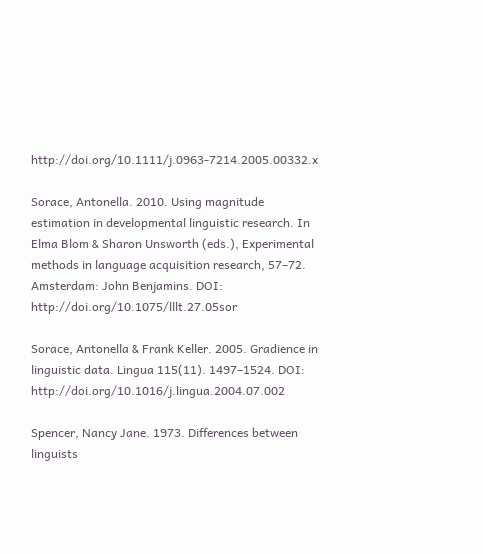http://doi.org/10.1111/j.0963-7214.2005.00332.x

Sorace, Antonella. 2010. Using magnitude estimation in developmental linguistic research. In Elma Blom & Sharon Unsworth (eds.), Experimental methods in language acquisition research, 57–72. Amsterdam: John Benjamins. DOI:  http://doi.org/10.1075/lllt.27.05sor

Sorace, Antonella & Frank Keller. 2005. Gradience in linguistic data. Lingua 115(11). 1497–1524. DOI:  http://doi.org/10.1016/j.lingua.2004.07.002

Spencer, Nancy Jane. 1973. Differences between linguists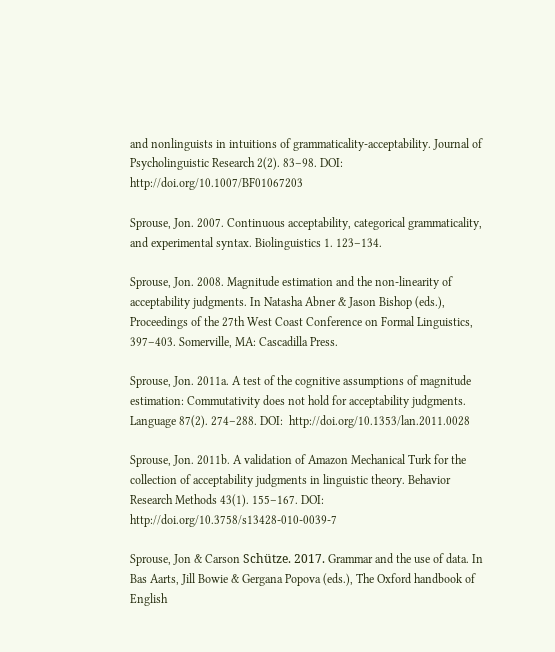and nonlinguists in intuitions of grammaticality-acceptability. Journal of Psycholinguistic Research 2(2). 83–98. DOI:  http://doi.org/10.1007/BF01067203

Sprouse, Jon. 2007. Continuous acceptability, categorical grammaticality, and experimental syntax. Biolinguistics 1. 123–134.

Sprouse, Jon. 2008. Magnitude estimation and the non-linearity of acceptability judgments. In Natasha Abner & Jason Bishop (eds.), Proceedings of the 27th West Coast Conference on Formal Linguistics, 397–403. Somerville, MA: Cascadilla Press.

Sprouse, Jon. 2011a. A test of the cognitive assumptions of magnitude estimation: Commutativity does not hold for acceptability judgments. Language 87(2). 274–288. DOI:  http://doi.org/10.1353/lan.2011.0028

Sprouse, Jon. 2011b. A validation of Amazon Mechanical Turk for the collection of acceptability judgments in linguistic theory. Behavior Research Methods 43(1). 155–167. DOI:  http://doi.org/10.3758/s13428-010-0039-7

Sprouse, Jon & Carson Schütze. 2017. Grammar and the use of data. In Bas Aarts, Jill Bowie & Gergana Popova (eds.), The Oxford handbook of English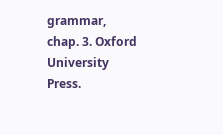grammar, chap. 3. Oxford University Press.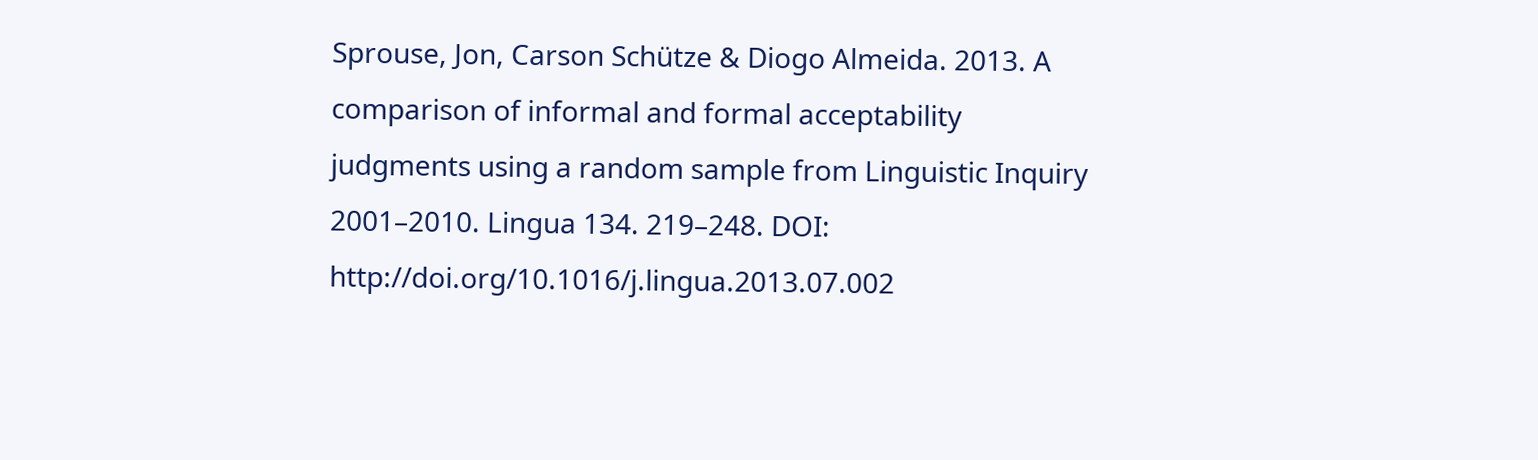Sprouse, Jon, Carson Schütze & Diogo Almeida. 2013. A comparison of informal and formal acceptability judgments using a random sample from Linguistic Inquiry 2001–2010. Lingua 134. 219–248. DOI:  http://doi.org/10.1016/j.lingua.2013.07.002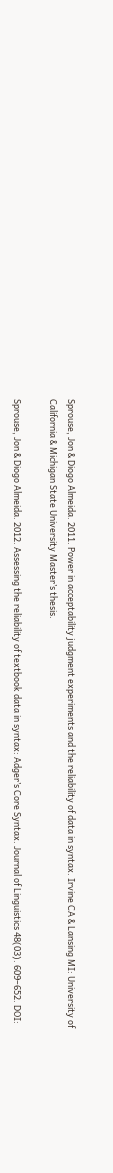Sprouse, Jon & Diogo Almeida. 2011. Power in acceptability judgment experiments and the reliability of data in syntax. Irvine CA & Lansing MI: University of California & Michigan State University Master’s thesis.

Sprouse, Jon & Diogo Almeida. 2012. Assessing the reliability of textbook data in syntax: Adger’s Core Syntax. Journal of Linguistics 48(03). 609–652. DOI: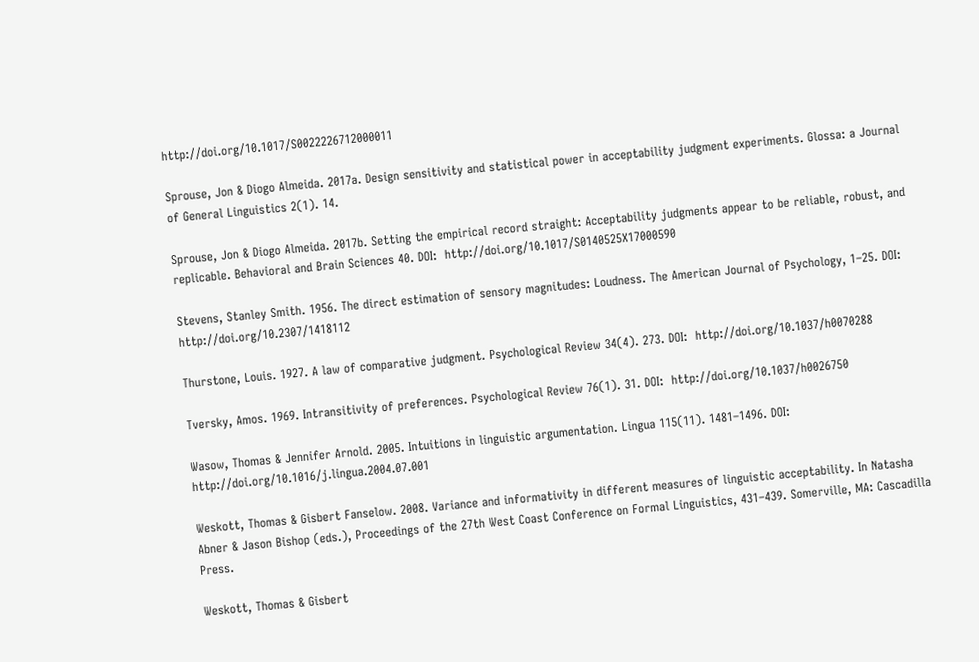http://doi.org/10.1017/S0022226712000011

Sprouse, Jon & Diogo Almeida. 2017a. Design sensitivity and statistical power in acceptability judgment experiments. Glossa: a Journal of General Linguistics 2(1). 14.

Sprouse, Jon & Diogo Almeida. 2017b. Setting the empirical record straight: Acceptability judgments appear to be reliable, robust, and replicable. Behavioral and Brain Sciences 40. DOI:  http://doi.org/10.1017/S0140525X17000590

Stevens, Stanley Smith. 1956. The direct estimation of sensory magnitudes: Loudness. The American Journal of Psychology, 1–25. DOI:  http://doi.org/10.2307/1418112

Thurstone, Louis. 1927. A law of comparative judgment. Psychological Review 34(4). 273. DOI:  http://doi.org/10.1037/h0070288

Tversky, Amos. 1969. Intransitivity of preferences. Psychological Review 76(1). 31. DOI:  http://doi.org/10.1037/h0026750

Wasow, Thomas & Jennifer Arnold. 2005. Intuitions in linguistic argumentation. Lingua 115(11). 1481–1496. DOI:  http://doi.org/10.1016/j.lingua.2004.07.001

Weskott, Thomas & Gisbert Fanselow. 2008. Variance and informativity in different measures of linguistic acceptability. In Natasha Abner & Jason Bishop (eds.), Proceedings of the 27th West Coast Conference on Formal Linguistics, 431–439. Somerville, MA: Cascadilla Press.

Weskott, Thomas & Gisbert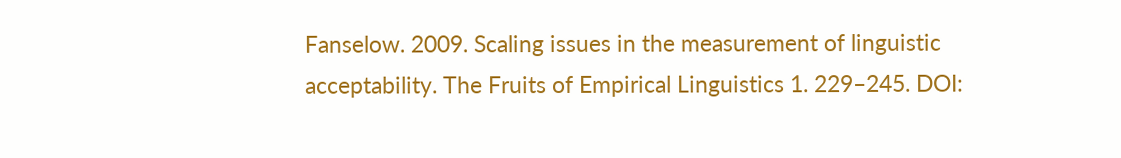Fanselow. 2009. Scaling issues in the measurement of linguistic acceptability. The Fruits of Empirical Linguistics 1. 229–245. DOI: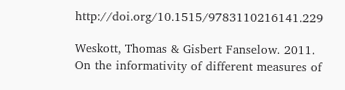http://doi.org/10.1515/9783110216141.229

Weskott, Thomas & Gisbert Fanselow. 2011. On the informativity of different measures of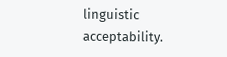linguistic acceptability.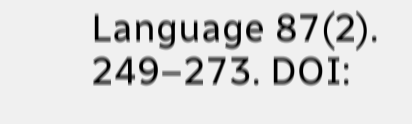Language 87(2). 249–273. DOI: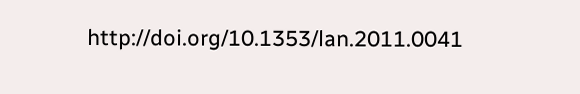http://doi.org/10.1353/lan.2011.0041